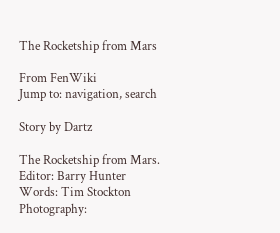The Rocketship from Mars

From FenWiki
Jump to: navigation, search

Story by Dartz

The Rocketship from Mars.
Editor: Barry Hunter
Words: Tim Stockton
Photography: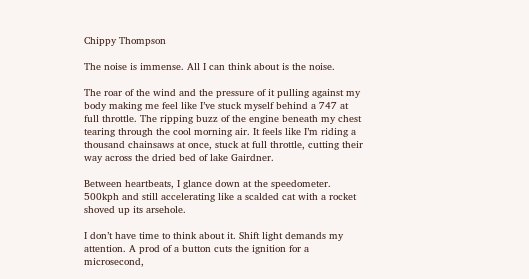Chippy Thompson

The noise is immense. All I can think about is the noise.

The roar of the wind and the pressure of it pulling against my body making me feel like I’ve stuck myself behind a 747 at full throttle. The ripping buzz of the engine beneath my chest tearing through the cool morning air. It feels like I’m riding a thousand chainsaws at once, stuck at full throttle, cutting their way across the dried bed of lake Gairdner.

Between heartbeats, I glance down at the speedometer. 500kph and still accelerating like a scalded cat with a rocket shoved up its arsehole.

I don’t have time to think about it. Shift light demands my attention. A prod of a button cuts the ignition for a microsecond,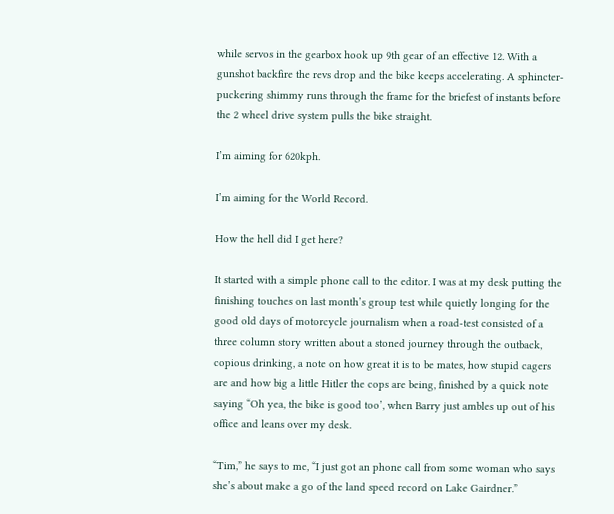while servos in the gearbox hook up 9th gear of an effective 12. With a gunshot backfire the revs drop and the bike keeps accelerating. A sphincter-puckering shimmy runs through the frame for the briefest of instants before the 2 wheel drive system pulls the bike straight.

I’m aiming for 620kph.

I’m aiming for the World Record.

How the hell did I get here?

It started with a simple phone call to the editor. I was at my desk putting the finishing touches on last month’s group test while quietly longing for the good old days of motorcycle journalism when a road-test consisted of a three column story written about a stoned journey through the outback, copious drinking, a note on how great it is to be mates, how stupid cagers are and how big a little Hitler the cops are being, finished by a quick note saying “Oh yea, the bike is good too’, when Barry just ambles up out of his office and leans over my desk.

“Tim,” he says to me, “I just got an phone call from some woman who says she’s about make a go of the land speed record on Lake Gairdner.”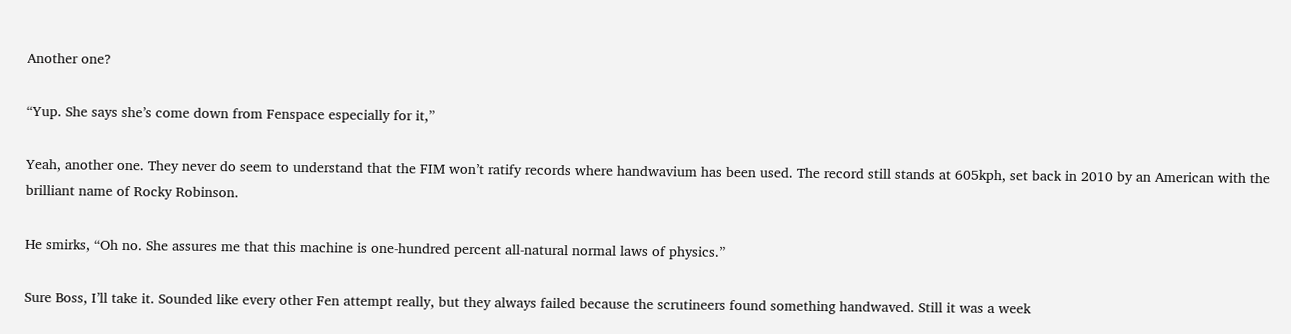Another one?

“Yup. She says she’s come down from Fenspace especially for it,”

Yeah, another one. They never do seem to understand that the FIM won’t ratify records where handwavium has been used. The record still stands at 605kph, set back in 2010 by an American with the brilliant name of Rocky Robinson.

He smirks, “Oh no. She assures me that this machine is one-hundred percent all-natural normal laws of physics.”

Sure Boss, I’ll take it. Sounded like every other Fen attempt really, but they always failed because the scrutineers found something handwaved. Still it was a week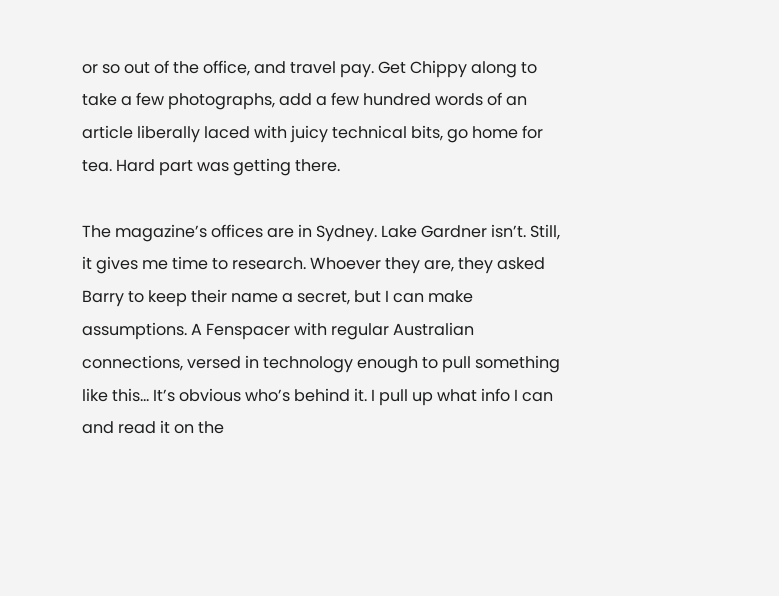or so out of the office, and travel pay. Get Chippy along to take a few photographs, add a few hundred words of an article liberally laced with juicy technical bits, go home for tea. Hard part was getting there.

The magazine’s offices are in Sydney. Lake Gardner isn’t. Still, it gives me time to research. Whoever they are, they asked Barry to keep their name a secret, but I can make assumptions. A Fenspacer with regular Australian connections, versed in technology enough to pull something like this... It’s obvious who’s behind it. I pull up what info I can and read it on the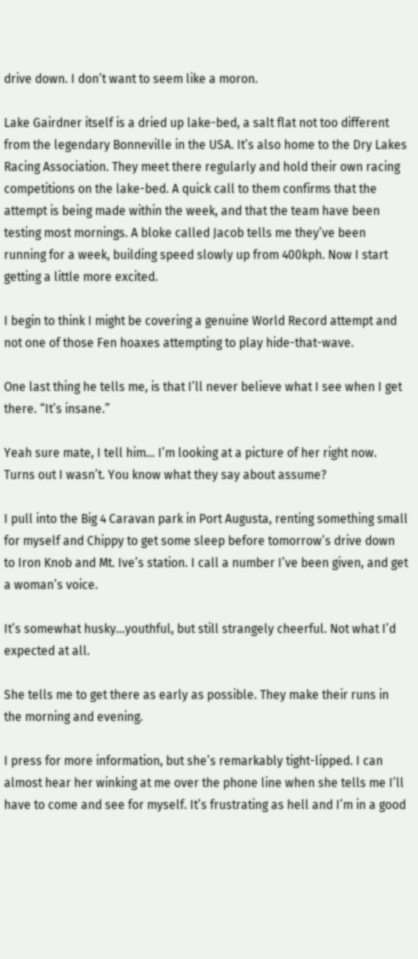drive down. I don’t want to seem like a moron.

Lake Gairdner itself is a dried up lake-bed, a salt flat not too different from the legendary Bonneville in the USA. It’s also home to the Dry Lakes Racing Association. They meet there regularly and hold their own racing competitions on the lake-bed. A quick call to them confirms that the attempt is being made within the week, and that the team have been testing most mornings. A bloke called Jacob tells me they’ve been running for a week, building speed slowly up from 400kph. Now I start getting a little more excited.

I begin to think I might be covering a genuine World Record attempt and not one of those Fen hoaxes attempting to play hide-that-wave.

One last thing he tells me, is that I’ll never believe what I see when I get there. “It’s insane.”

Yeah sure mate, I tell him... I’m looking at a picture of her right now. Turns out I wasn’t. You know what they say about assume?

I pull into the Big 4 Caravan park in Port Augusta, renting something small for myself and Chippy to get some sleep before tomorrow’s drive down to Iron Knob and Mt. Ive’s station. I call a number I’ve been given, and get a woman’s voice.

It’s somewhat husky...youthful, but still strangely cheerful. Not what I’d expected at all.

She tells me to get there as early as possible. They make their runs in the morning and evening.

I press for more information, but she’s remarkably tight-lipped. I can almost hear her winking at me over the phone line when she tells me I’ll have to come and see for myself. It’s frustrating as hell and I’m in a good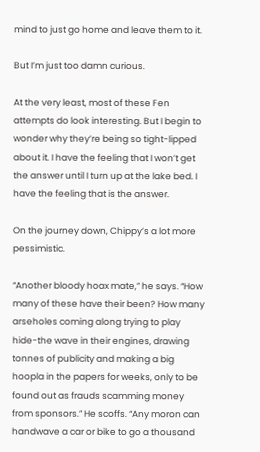mind to just go home and leave them to it.

But I’m just too damn curious.

At the very least, most of these Fen attempts do look interesting. But I begin to wonder why they’re being so tight-lipped about it. I have the feeling that I won’t get the answer until I turn up at the lake bed. I have the feeling that is the answer.

On the journey down, Chippy’s a lot more pessimistic.

“Another bloody hoax mate,” he says. “How many of these have their been? How many arseholes coming along trying to play hide-the wave in their engines, drawing tonnes of publicity and making a big hoopla in the papers for weeks, only to be found out as frauds scamming money from sponsors.” He scoffs. “Any moron can handwave a car or bike to go a thousand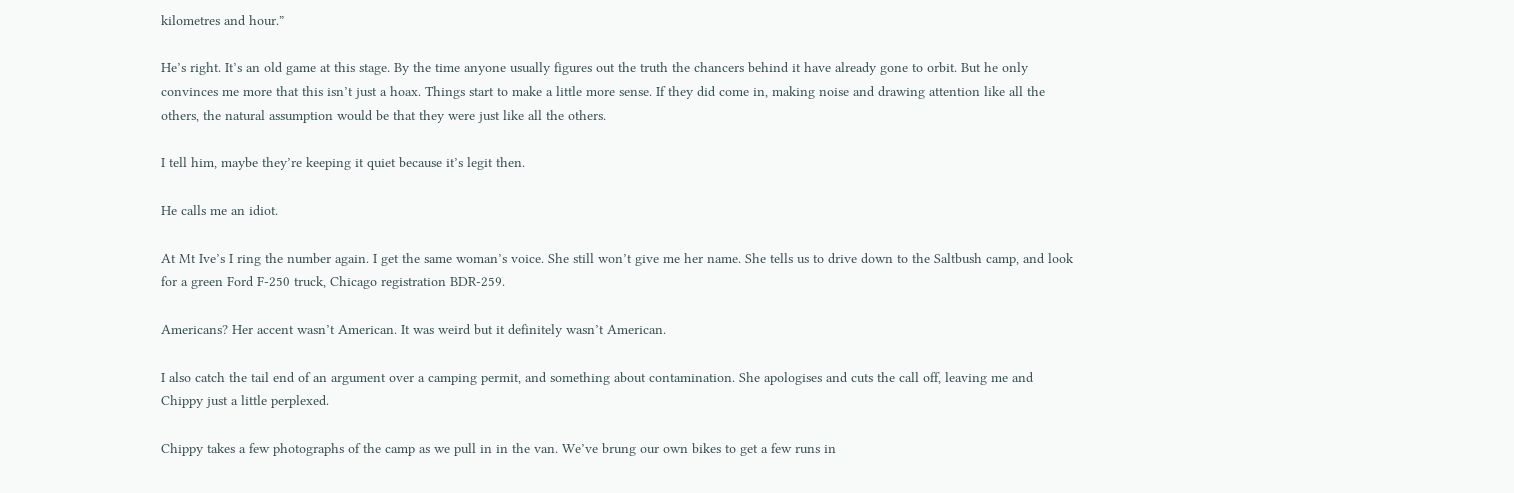kilometres and hour.”

He’s right. It’s an old game at this stage. By the time anyone usually figures out the truth the chancers behind it have already gone to orbit. But he only convinces me more that this isn’t just a hoax. Things start to make a little more sense. If they did come in, making noise and drawing attention like all the others, the natural assumption would be that they were just like all the others.

I tell him, maybe they’re keeping it quiet because it’s legit then.

He calls me an idiot.

At Mt Ive’s I ring the number again. I get the same woman’s voice. She still won’t give me her name. She tells us to drive down to the Saltbush camp, and look for a green Ford F-250 truck, Chicago registration BDR-259.

Americans? Her accent wasn’t American. It was weird but it definitely wasn’t American.

I also catch the tail end of an argument over a camping permit, and something about contamination. She apologises and cuts the call off, leaving me and Chippy just a little perplexed.

Chippy takes a few photographs of the camp as we pull in in the van. We’ve brung our own bikes to get a few runs in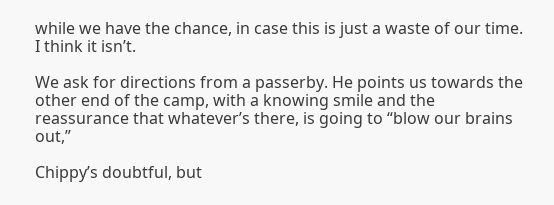while we have the chance, in case this is just a waste of our time. I think it isn’t.

We ask for directions from a passerby. He points us towards the other end of the camp, with a knowing smile and the reassurance that whatever’s there, is going to “blow our brains out,”

Chippy’s doubtful, but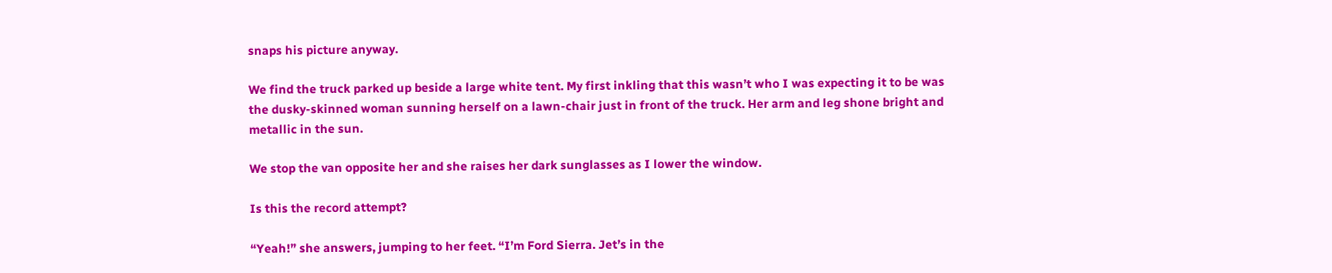snaps his picture anyway.

We find the truck parked up beside a large white tent. My first inkling that this wasn’t who I was expecting it to be was the dusky-skinned woman sunning herself on a lawn-chair just in front of the truck. Her arm and leg shone bright and metallic in the sun.

We stop the van opposite her and she raises her dark sunglasses as I lower the window.

Is this the record attempt?

“Yeah!” she answers, jumping to her feet. “I’m Ford Sierra. Jet’s in the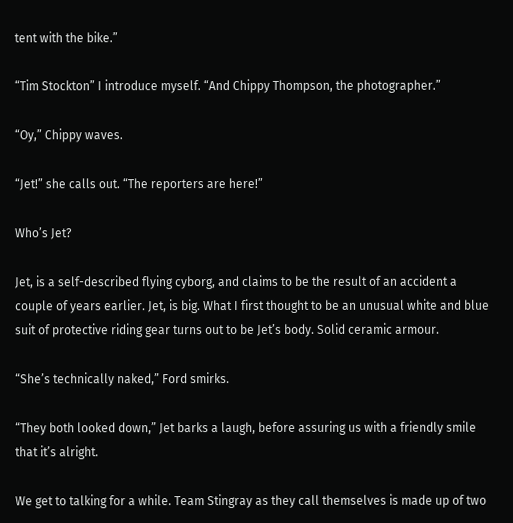tent with the bike.”

“Tim Stockton” I introduce myself. “And Chippy Thompson, the photographer.”

“Oy,” Chippy waves.

“Jet!” she calls out. “The reporters are here!”

Who’s Jet?

Jet, is a self-described flying cyborg, and claims to be the result of an accident a couple of years earlier. Jet, is big. What I first thought to be an unusual white and blue suit of protective riding gear turns out to be Jet’s body. Solid ceramic armour.

“She’s technically naked,” Ford smirks.

“They both looked down,” Jet barks a laugh, before assuring us with a friendly smile that it’s alright.

We get to talking for a while. Team Stingray as they call themselves is made up of two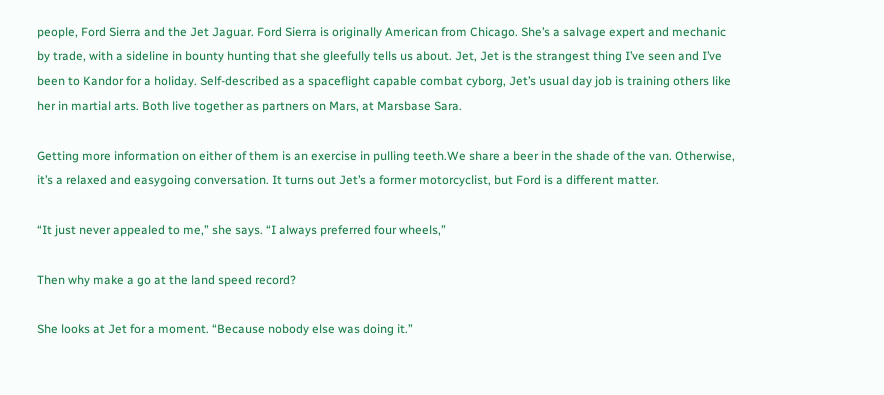people, Ford Sierra and the Jet Jaguar. Ford Sierra is originally American from Chicago. She’s a salvage expert and mechanic by trade, with a sideline in bounty hunting that she gleefully tells us about. Jet, Jet is the strangest thing I’ve seen and I’ve been to Kandor for a holiday. Self-described as a spaceflight capable combat cyborg, Jet’s usual day job is training others like her in martial arts. Both live together as partners on Mars, at Marsbase Sara.

Getting more information on either of them is an exercise in pulling teeth.We share a beer in the shade of the van. Otherwise, it’s a relaxed and easygoing conversation. It turns out Jet’s a former motorcyclist, but Ford is a different matter.

“It just never appealed to me,” she says. “I always preferred four wheels,”

Then why make a go at the land speed record?

She looks at Jet for a moment. “Because nobody else was doing it.”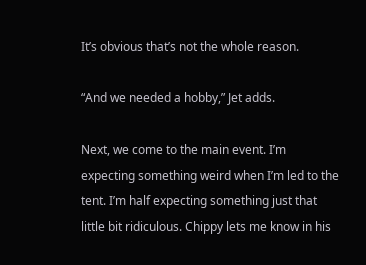It’s obvious that’s not the whole reason.

“And we needed a hobby,” Jet adds.

Next, we come to the main event. I’m expecting something weird when I’m led to the tent. I’m half expecting something just that little bit ridiculous. Chippy lets me know in his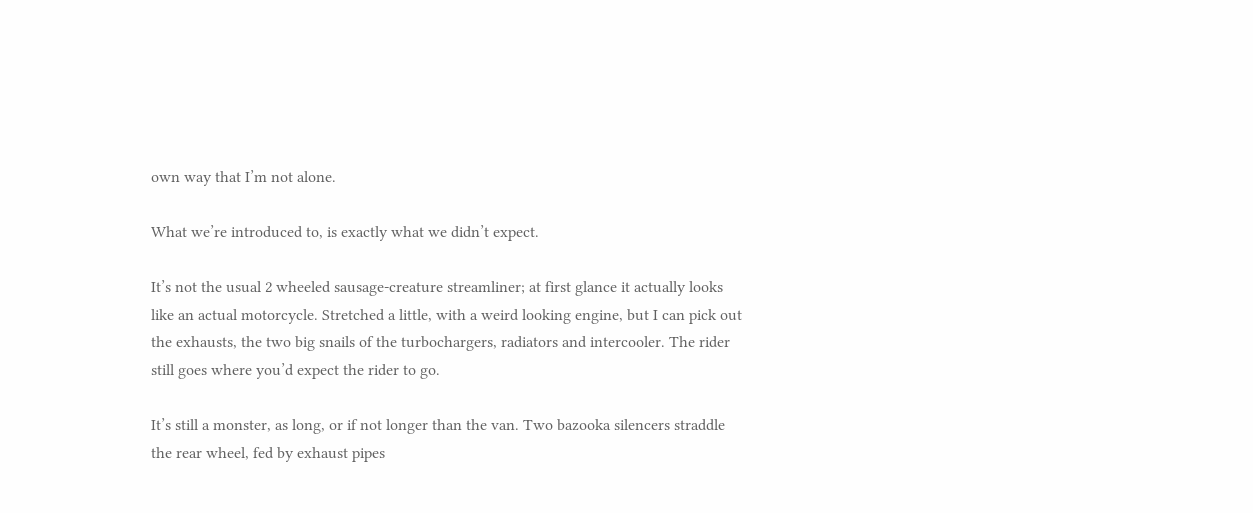own way that I’m not alone.

What we’re introduced to, is exactly what we didn’t expect.

It’s not the usual 2 wheeled sausage-creature streamliner; at first glance it actually looks like an actual motorcycle. Stretched a little, with a weird looking engine, but I can pick out the exhausts, the two big snails of the turbochargers, radiators and intercooler. The rider still goes where you’d expect the rider to go.

It’s still a monster, as long, or if not longer than the van. Two bazooka silencers straddle the rear wheel, fed by exhaust pipes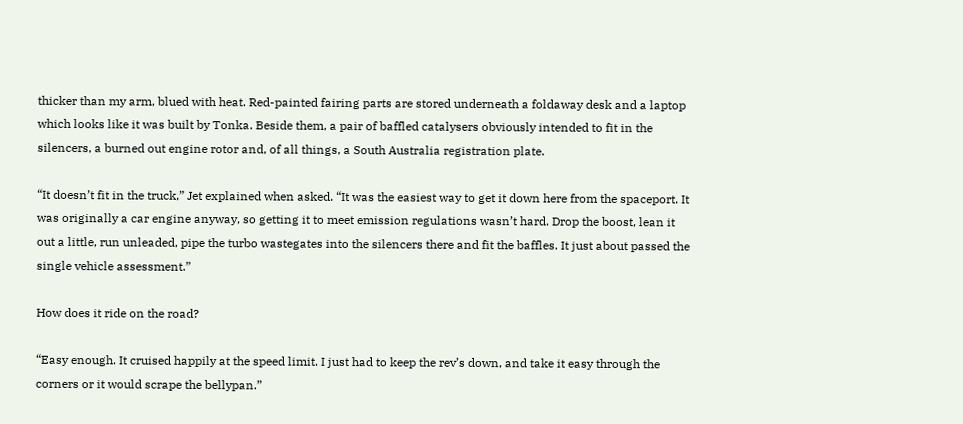thicker than my arm, blued with heat. Red-painted fairing parts are stored underneath a foldaway desk and a laptop which looks like it was built by Tonka. Beside them, a pair of baffled catalysers obviously intended to fit in the silencers, a burned out engine rotor and, of all things, a South Australia registration plate.

“It doesn’t fit in the truck,” Jet explained when asked. “It was the easiest way to get it down here from the spaceport. It was originally a car engine anyway, so getting it to meet emission regulations wasn’t hard. Drop the boost, lean it out a little, run unleaded, pipe the turbo wastegates into the silencers there and fit the baffles. It just about passed the single vehicle assessment.”

How does it ride on the road?

“Easy enough. It cruised happily at the speed limit. I just had to keep the rev’s down, and take it easy through the corners or it would scrape the bellypan.”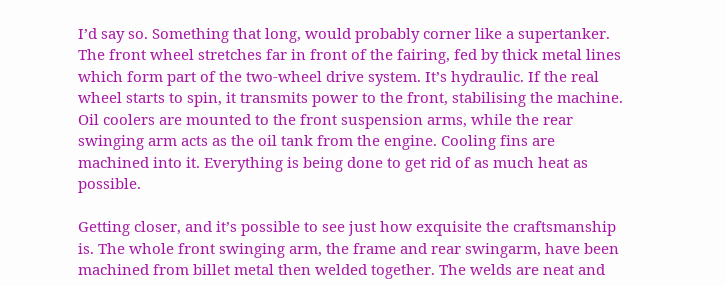I’d say so. Something that long, would probably corner like a supertanker. The front wheel stretches far in front of the fairing, fed by thick metal lines which form part of the two-wheel drive system. It’s hydraulic. If the real wheel starts to spin, it transmits power to the front, stabilising the machine. Oil coolers are mounted to the front suspension arms, while the rear swinging arm acts as the oil tank from the engine. Cooling fins are machined into it. Everything is being done to get rid of as much heat as possible.

Getting closer, and it’s possible to see just how exquisite the craftsmanship is. The whole front swinging arm, the frame and rear swingarm, have been machined from billet metal then welded together. The welds are neat and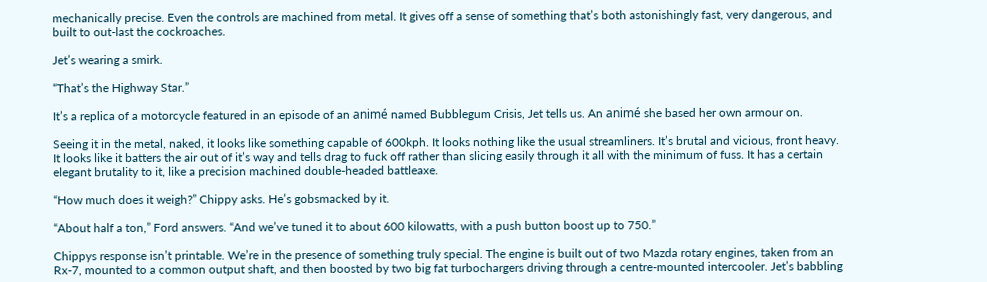mechanically precise. Even the controls are machined from metal. It gives off a sense of something that’s both astonishingly fast, very dangerous, and built to out-last the cockroaches.

Jet’s wearing a smirk.

“That’s the Highway Star.”

It’s a replica of a motorcycle featured in an episode of an animé named Bubblegum Crisis, Jet tells us. An animé she based her own armour on.

Seeing it in the metal, naked, it looks like something capable of 600kph. It looks nothing like the usual streamliners. It’s brutal and vicious, front heavy. It looks like it batters the air out of it’s way and tells drag to fuck off rather than slicing easily through it all with the minimum of fuss. It has a certain elegant brutality to it, like a precision machined double-headed battleaxe.

“How much does it weigh?” Chippy asks. He’s gobsmacked by it.

“About half a ton,” Ford answers. “And we’ve tuned it to about 600 kilowatts, with a push button boost up to 750.”

Chippys response isn’t printable. We’re in the presence of something truly special. The engine is built out of two Mazda rotary engines, taken from an Rx-7, mounted to a common output shaft, and then boosted by two big fat turbochargers driving through a centre-mounted intercooler. Jet’s babbling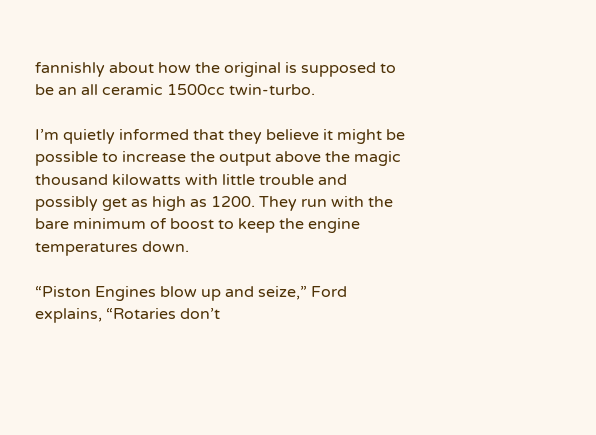fannishly about how the original is supposed to be an all ceramic 1500cc twin-turbo.

I’m quietly informed that they believe it might be possible to increase the output above the magic thousand kilowatts with little trouble and possibly get as high as 1200. They run with the bare minimum of boost to keep the engine temperatures down.

“Piston Engines blow up and seize,” Ford explains, “Rotaries don’t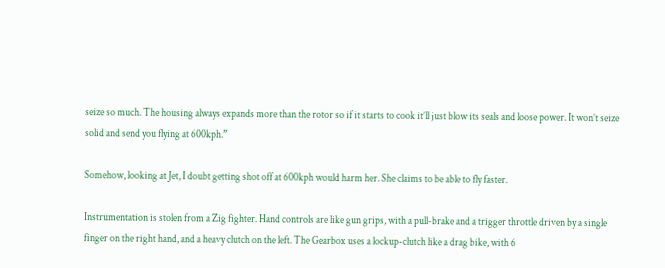seize so much. The housing always expands more than the rotor so if it starts to cook it’ll just blow its seals and loose power. It won’t seize solid and send you flying at 600kph.”

Somehow, looking at Jet, I doubt getting shot off at 600kph would harm her. She claims to be able to fly faster.

Instrumentation is stolen from a Zig fighter. Hand controls are like gun grips, with a pull-brake and a trigger throttle driven by a single finger on the right hand, and a heavy clutch on the left. The Gearbox uses a lockup-clutch like a drag bike, with 6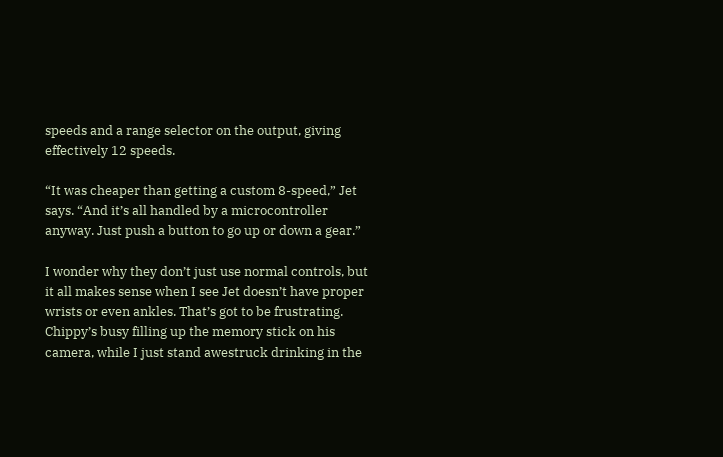speeds and a range selector on the output, giving effectively 12 speeds.

“It was cheaper than getting a custom 8-speed,” Jet says. “And it’s all handled by a microcontroller anyway. Just push a button to go up or down a gear.”

I wonder why they don’t just use normal controls, but it all makes sense when I see Jet doesn’t have proper wrists or even ankles. That’s got to be frustrating. Chippy’s busy filling up the memory stick on his camera, while I just stand awestruck drinking in the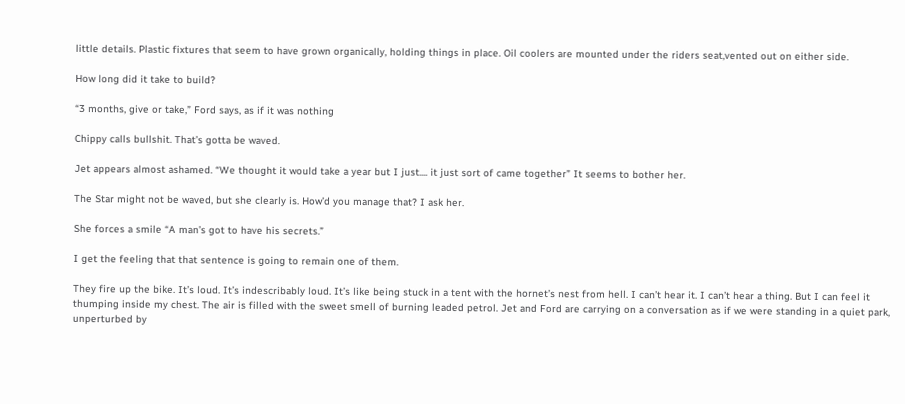little details. Plastic fixtures that seem to have grown organically, holding things in place. Oil coolers are mounted under the riders seat,vented out on either side.

How long did it take to build?

“3 months, give or take,” Ford says, as if it was nothing

Chippy calls bullshit. That’s gotta be waved.

Jet appears almost ashamed. “We thought it would take a year but I just.... it just sort of came together” It seems to bother her.

The Star might not be waved, but she clearly is. How’d you manage that? I ask her.

She forces a smile “A man’s got to have his secrets.”

I get the feeling that that sentence is going to remain one of them.

They fire up the bike. It’s loud. It’s indescribably loud. It’s like being stuck in a tent with the hornet’s nest from hell. I can’t hear it. I can’t hear a thing. But I can feel it thumping inside my chest. The air is filled with the sweet smell of burning leaded petrol. Jet and Ford are carrying on a conversation as if we were standing in a quiet park, unperturbed by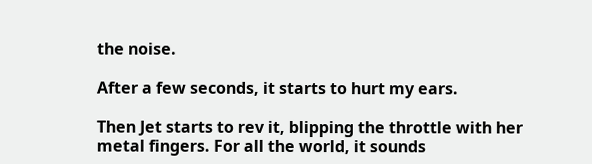the noise.

After a few seconds, it starts to hurt my ears.

Then Jet starts to rev it, blipping the throttle with her metal fingers. For all the world, it sounds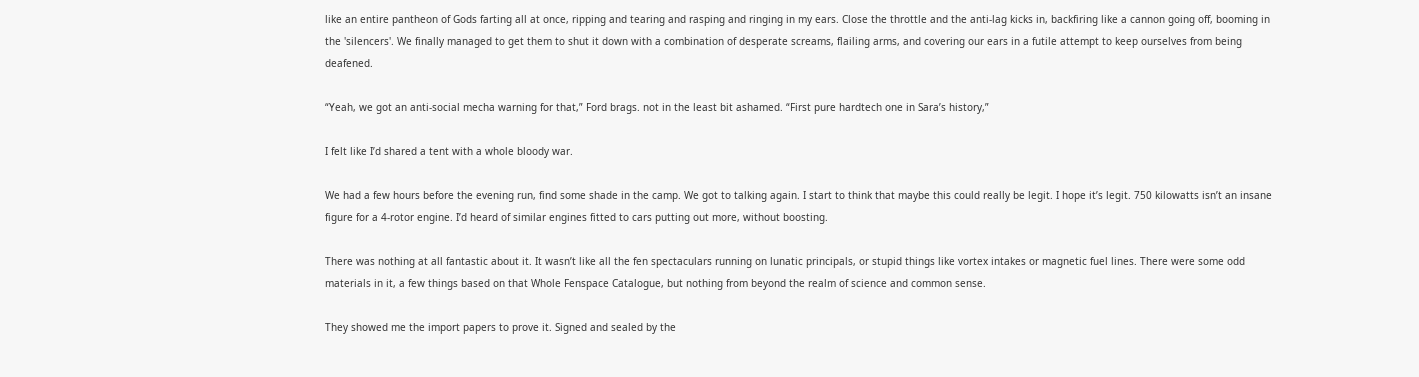like an entire pantheon of Gods farting all at once, ripping and tearing and rasping and ringing in my ears. Close the throttle and the anti-lag kicks in, backfiring like a cannon going off, booming in the 'silencers'. We finally managed to get them to shut it down with a combination of desperate screams, flailing arms, and covering our ears in a futile attempt to keep ourselves from being deafened.

“Yeah, we got an anti-social mecha warning for that,” Ford brags. not in the least bit ashamed. “First pure hardtech one in Sara’s history,”

I felt like I’d shared a tent with a whole bloody war.

We had a few hours before the evening run, find some shade in the camp. We got to talking again. I start to think that maybe this could really be legit. I hope it’s legit. 750 kilowatts isn’t an insane figure for a 4-rotor engine. I’d heard of similar engines fitted to cars putting out more, without boosting.

There was nothing at all fantastic about it. It wasn’t like all the fen spectaculars running on lunatic principals, or stupid things like vortex intakes or magnetic fuel lines. There were some odd materials in it, a few things based on that Whole Fenspace Catalogue, but nothing from beyond the realm of science and common sense.

They showed me the import papers to prove it. Signed and sealed by the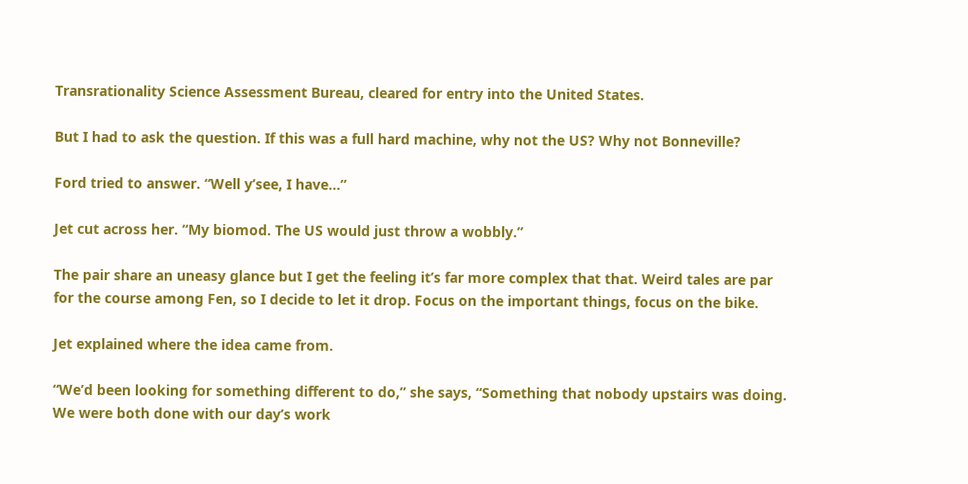Transrationality Science Assessment Bureau, cleared for entry into the United States.

But I had to ask the question. If this was a full hard machine, why not the US? Why not Bonneville?

Ford tried to answer. “Well y’see, I have...”

Jet cut across her. “My biomod. The US would just throw a wobbly.”

The pair share an uneasy glance but I get the feeling it’s far more complex that that. Weird tales are par for the course among Fen, so I decide to let it drop. Focus on the important things, focus on the bike.

Jet explained where the idea came from.

“We’d been looking for something different to do,” she says, “Something that nobody upstairs was doing. We were both done with our day’s work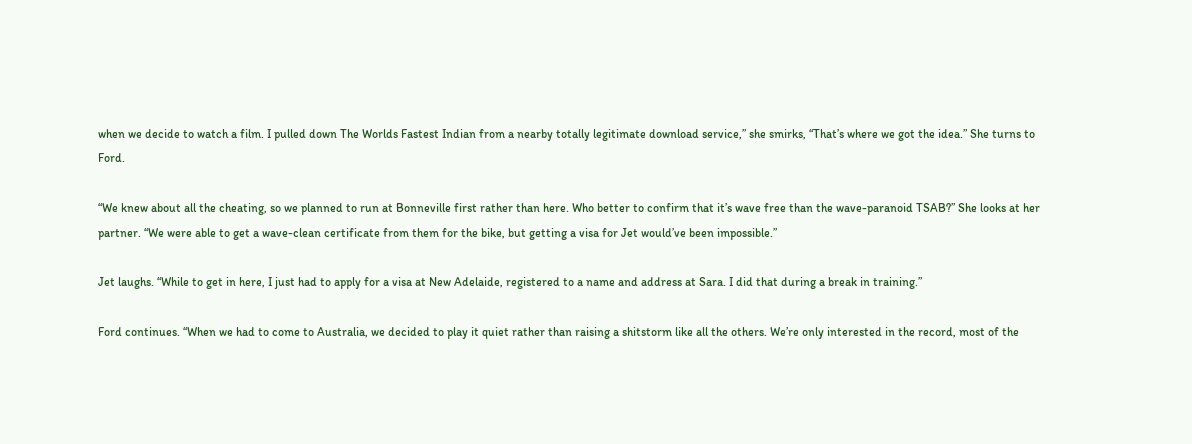when we decide to watch a film. I pulled down The Worlds Fastest Indian from a nearby totally legitimate download service,” she smirks, “That’s where we got the idea.” She turns to Ford.

“We knew about all the cheating, so we planned to run at Bonneville first rather than here. Who better to confirm that it’s wave free than the wave-paranoid TSAB?” She looks at her partner. “We were able to get a wave-clean certificate from them for the bike, but getting a visa for Jet would’ve been impossible.”

Jet laughs. “While to get in here, I just had to apply for a visa at New Adelaide, registered to a name and address at Sara. I did that during a break in training.”

Ford continues. “When we had to come to Australia, we decided to play it quiet rather than raising a shitstorm like all the others. We’re only interested in the record, most of the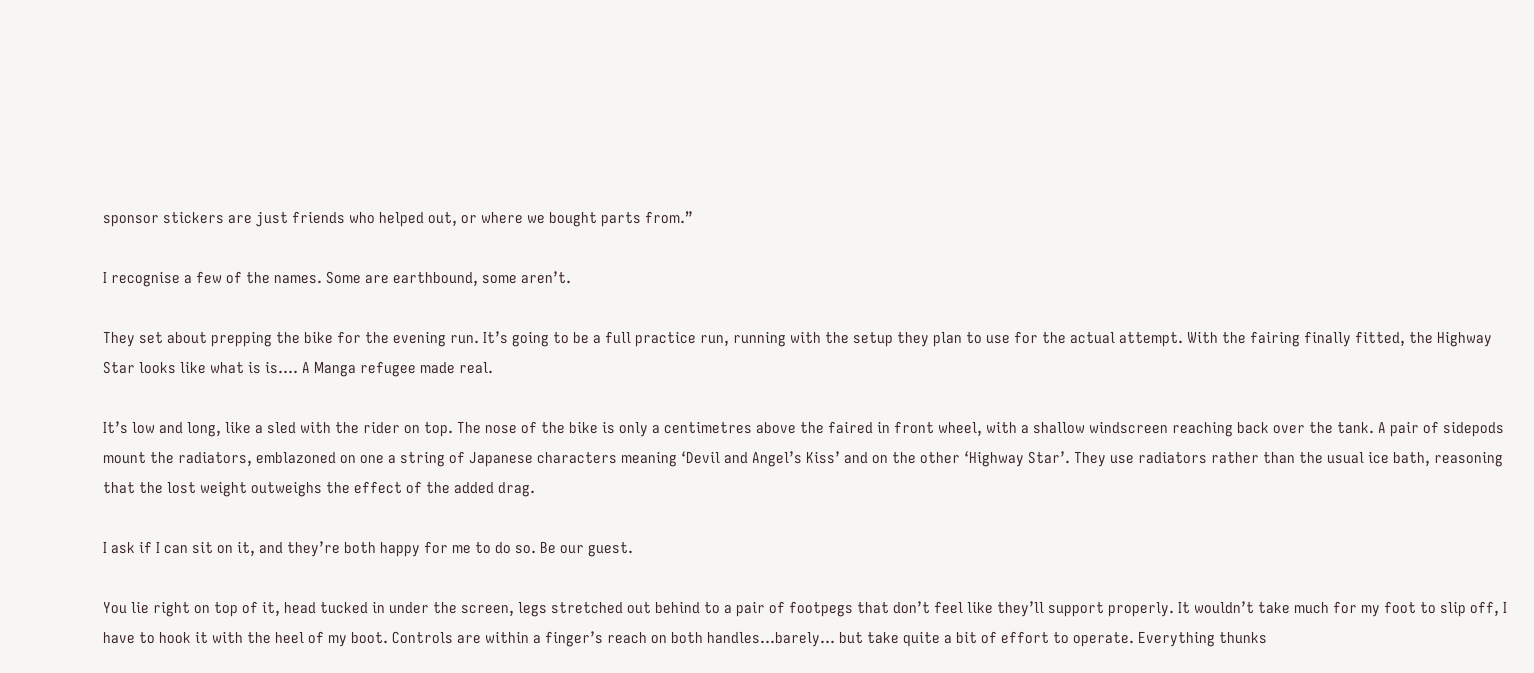sponsor stickers are just friends who helped out, or where we bought parts from.”

I recognise a few of the names. Some are earthbound, some aren’t.

They set about prepping the bike for the evening run. It’s going to be a full practice run, running with the setup they plan to use for the actual attempt. With the fairing finally fitted, the Highway Star looks like what is is.... A Manga refugee made real.

It’s low and long, like a sled with the rider on top. The nose of the bike is only a centimetres above the faired in front wheel, with a shallow windscreen reaching back over the tank. A pair of sidepods mount the radiators, emblazoned on one a string of Japanese characters meaning ‘Devil and Angel’s Kiss’ and on the other ‘Highway Star’. They use radiators rather than the usual ice bath, reasoning that the lost weight outweighs the effect of the added drag.

I ask if I can sit on it, and they’re both happy for me to do so. Be our guest.

You lie right on top of it, head tucked in under the screen, legs stretched out behind to a pair of footpegs that don’t feel like they’ll support properly. It wouldn’t take much for my foot to slip off, I have to hook it with the heel of my boot. Controls are within a finger’s reach on both handles...barely... but take quite a bit of effort to operate. Everything thunks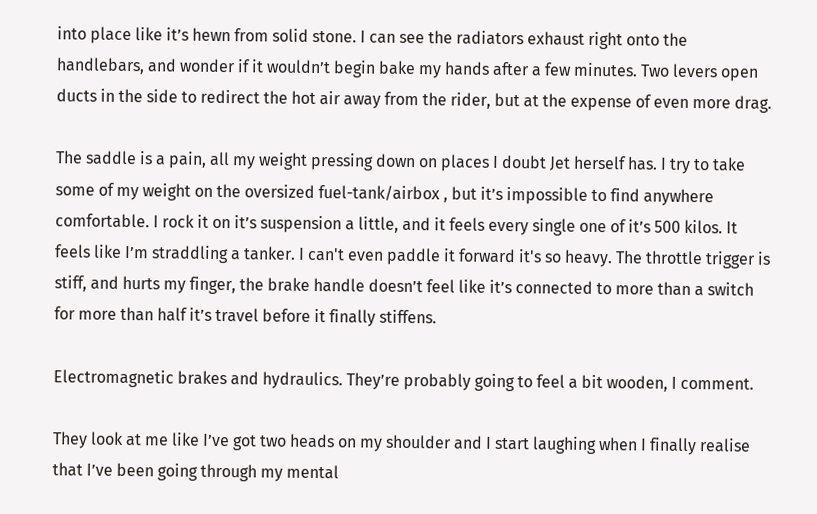into place like it’s hewn from solid stone. I can see the radiators exhaust right onto the handlebars, and wonder if it wouldn’t begin bake my hands after a few minutes. Two levers open ducts in the side to redirect the hot air away from the rider, but at the expense of even more drag.

The saddle is a pain, all my weight pressing down on places I doubt Jet herself has. I try to take some of my weight on the oversized fuel-tank/airbox , but it’s impossible to find anywhere comfortable. I rock it on it’s suspension a little, and it feels every single one of it’s 500 kilos. It feels like I’m straddling a tanker. I can't even paddle it forward it's so heavy. The throttle trigger is stiff, and hurts my finger, the brake handle doesn’t feel like it’s connected to more than a switch for more than half it’s travel before it finally stiffens.

Electromagnetic brakes and hydraulics. They’re probably going to feel a bit wooden, I comment.

They look at me like I’ve got two heads on my shoulder and I start laughing when I finally realise that I’ve been going through my mental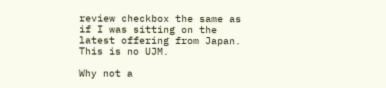review checkbox the same as if I was sitting on the latest offering from Japan. This is no UJM.

Why not a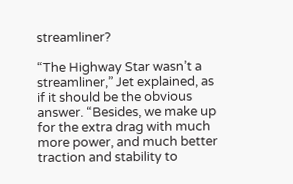streamliner?

“The Highway Star wasn’t a streamliner,” Jet explained, as if it should be the obvious answer. “Besides, we make up for the extra drag with much more power, and much better traction and stability to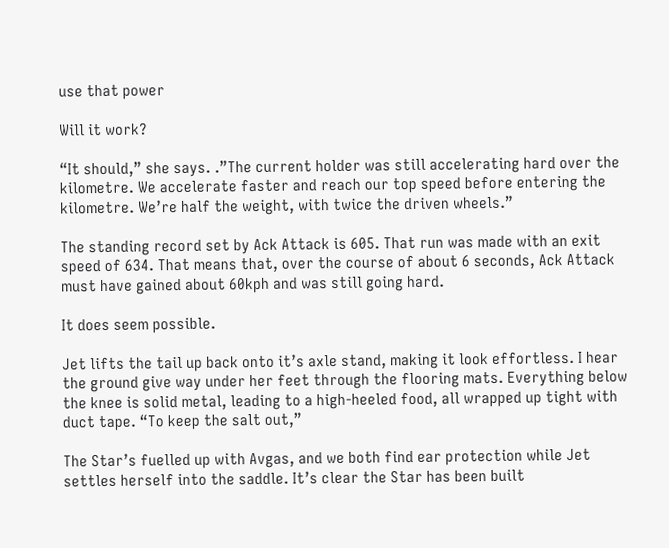use that power

Will it work?

“It should,” she says. .”The current holder was still accelerating hard over the kilometre. We accelerate faster and reach our top speed before entering the kilometre. We’re half the weight, with twice the driven wheels.”

The standing record set by Ack Attack is 605. That run was made with an exit speed of 634. That means that, over the course of about 6 seconds, Ack Attack must have gained about 60kph and was still going hard.

It does seem possible.

Jet lifts the tail up back onto it’s axle stand, making it look effortless. I hear the ground give way under her feet through the flooring mats. Everything below the knee is solid metal, leading to a high-heeled food, all wrapped up tight with duct tape. “To keep the salt out,”

The Star’s fuelled up with Avgas, and we both find ear protection while Jet settles herself into the saddle. It’s clear the Star has been built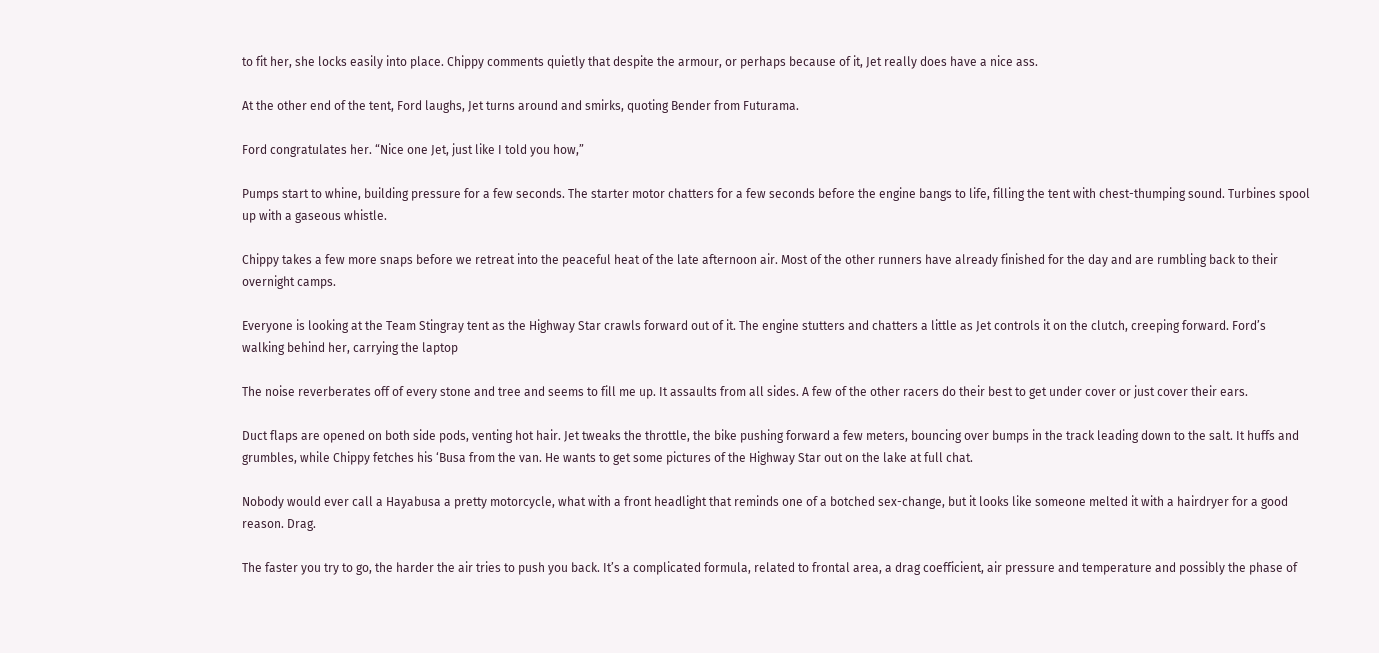to fit her, she locks easily into place. Chippy comments quietly that despite the armour, or perhaps because of it, Jet really does have a nice ass.

At the other end of the tent, Ford laughs, Jet turns around and smirks, quoting Bender from Futurama.

Ford congratulates her. “Nice one Jet, just like I told you how,”

Pumps start to whine, building pressure for a few seconds. The starter motor chatters for a few seconds before the engine bangs to life, filling the tent with chest-thumping sound. Turbines spool up with a gaseous whistle.

Chippy takes a few more snaps before we retreat into the peaceful heat of the late afternoon air. Most of the other runners have already finished for the day and are rumbling back to their overnight camps.

Everyone is looking at the Team Stingray tent as the Highway Star crawls forward out of it. The engine stutters and chatters a little as Jet controls it on the clutch, creeping forward. Ford’s walking behind her, carrying the laptop

The noise reverberates off of every stone and tree and seems to fill me up. It assaults from all sides. A few of the other racers do their best to get under cover or just cover their ears.

Duct flaps are opened on both side pods, venting hot hair. Jet tweaks the throttle, the bike pushing forward a few meters, bouncing over bumps in the track leading down to the salt. It huffs and grumbles, while Chippy fetches his ‘Busa from the van. He wants to get some pictures of the Highway Star out on the lake at full chat.

Nobody would ever call a Hayabusa a pretty motorcycle, what with a front headlight that reminds one of a botched sex-change, but it looks like someone melted it with a hairdryer for a good reason. Drag.

The faster you try to go, the harder the air tries to push you back. It’s a complicated formula, related to frontal area, a drag coefficient, air pressure and temperature and possibly the phase of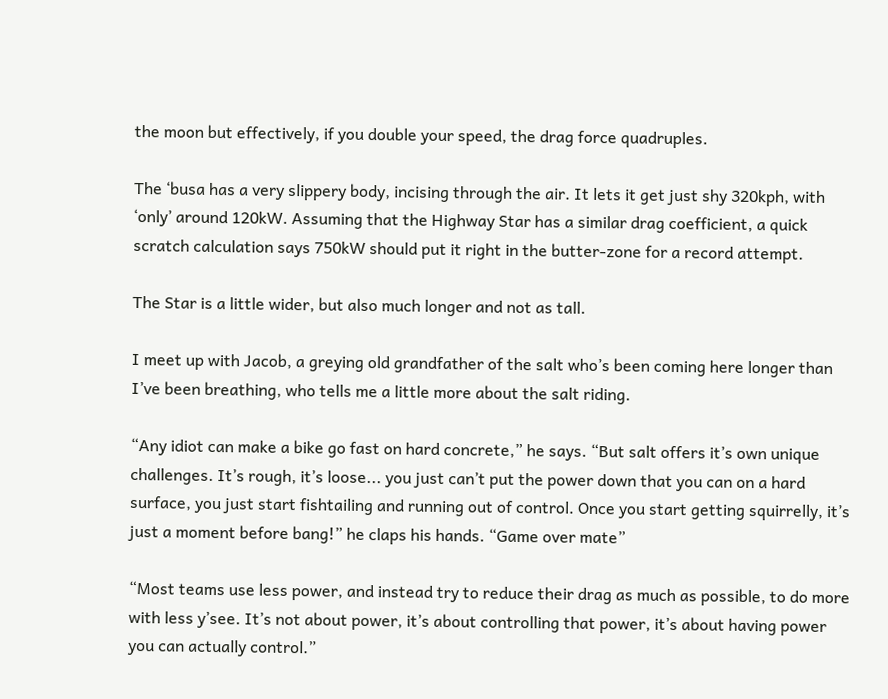the moon but effectively, if you double your speed, the drag force quadruples.

The ‘busa has a very slippery body, incising through the air. It lets it get just shy 320kph, with ‘only’ around 120kW. Assuming that the Highway Star has a similar drag coefficient, a quick scratch calculation says 750kW should put it right in the butter-zone for a record attempt.

The Star is a little wider, but also much longer and not as tall.

I meet up with Jacob, a greying old grandfather of the salt who’s been coming here longer than I’ve been breathing, who tells me a little more about the salt riding.

“Any idiot can make a bike go fast on hard concrete,” he says. “But salt offers it’s own unique challenges. It’s rough, it’s loose... you just can’t put the power down that you can on a hard surface, you just start fishtailing and running out of control. Once you start getting squirrelly, it’s just a moment before bang!” he claps his hands. “Game over mate”

“Most teams use less power, and instead try to reduce their drag as much as possible, to do more with less y’see. It’s not about power, it’s about controlling that power, it’s about having power you can actually control.”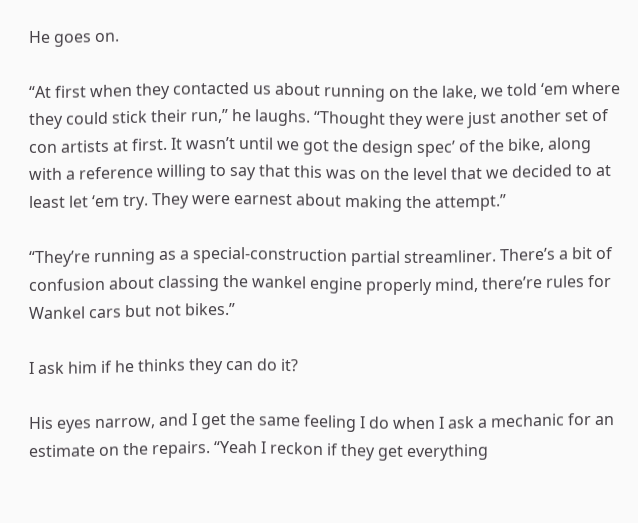He goes on.

“At first when they contacted us about running on the lake, we told ‘em where they could stick their run,” he laughs. “Thought they were just another set of con artists at first. It wasn’t until we got the design spec’ of the bike, along with a reference willing to say that this was on the level that we decided to at least let ‘em try. They were earnest about making the attempt.”

“They’re running as a special-construction partial streamliner. There’s a bit of confusion about classing the wankel engine properly mind, there’re rules for Wankel cars but not bikes.”

I ask him if he thinks they can do it?

His eyes narrow, and I get the same feeling I do when I ask a mechanic for an estimate on the repairs. “Yeah I reckon if they get everything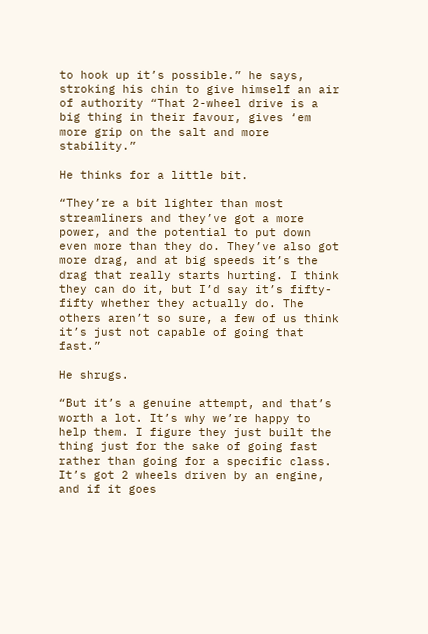to hook up it’s possible.” he says, stroking his chin to give himself an air of authority “That 2-wheel drive is a big thing in their favour, gives ‘em more grip on the salt and more stability.”

He thinks for a little bit.

“They’re a bit lighter than most streamliners and they’ve got a more power, and the potential to put down even more than they do. They’ve also got more drag, and at big speeds it’s the drag that really starts hurting. I think they can do it, but I’d say it’s fifty-fifty whether they actually do. The others aren’t so sure, a few of us think it’s just not capable of going that fast.”

He shrugs.

“But it’s a genuine attempt, and that’s worth a lot. It’s why we’re happy to help them. I figure they just built the thing just for the sake of going fast rather than going for a specific class. It’s got 2 wheels driven by an engine, and if it goes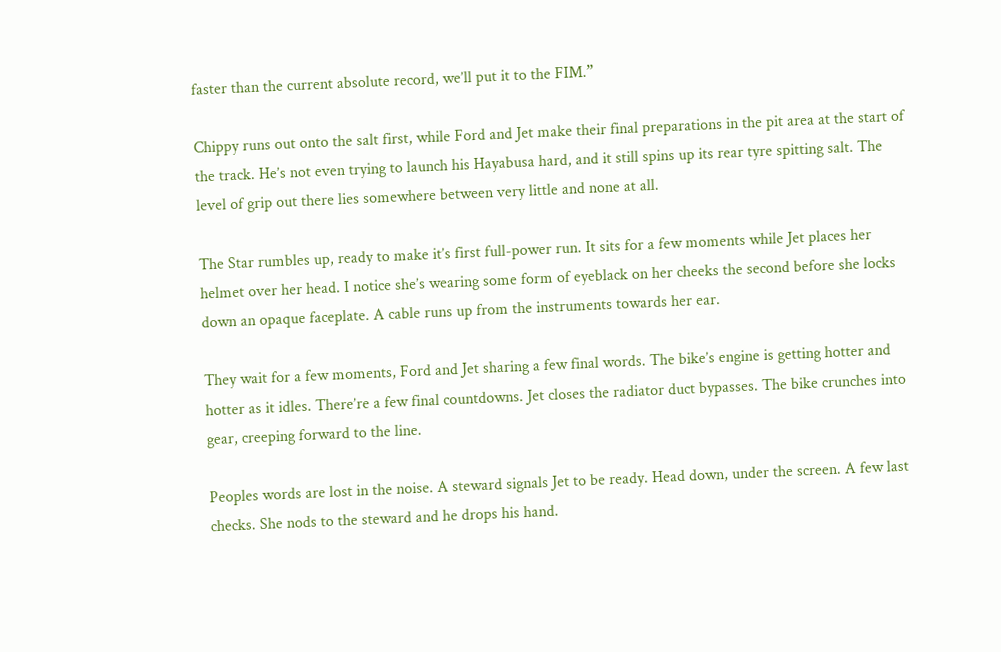faster than the current absolute record, we’ll put it to the FIM.”

Chippy runs out onto the salt first, while Ford and Jet make their final preparations in the pit area at the start of the track. He’s not even trying to launch his Hayabusa hard, and it still spins up its rear tyre spitting salt. The level of grip out there lies somewhere between very little and none at all.

The Star rumbles up, ready to make it’s first full-power run. It sits for a few moments while Jet places her helmet over her head. I notice she’s wearing some form of eyeblack on her cheeks the second before she locks down an opaque faceplate. A cable runs up from the instruments towards her ear.

They wait for a few moments, Ford and Jet sharing a few final words. The bike’s engine is getting hotter and hotter as it idles. There’re a few final countdowns. Jet closes the radiator duct bypasses. The bike crunches into gear, creeping forward to the line.

Peoples words are lost in the noise. A steward signals Jet to be ready. Head down, under the screen. A few last checks. She nods to the steward and he drops his hand.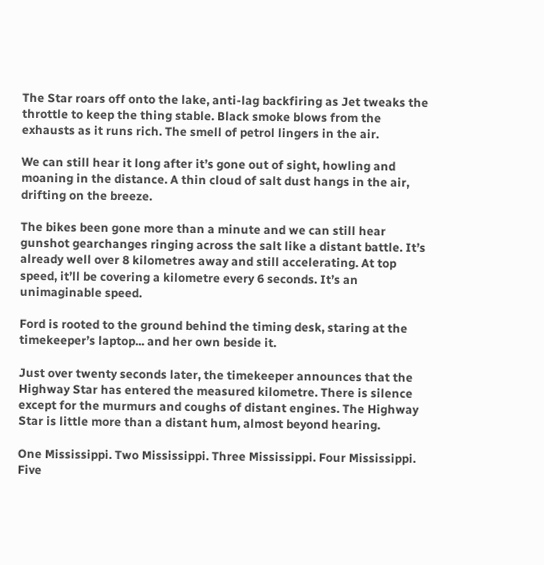The Star roars off onto the lake, anti-lag backfiring as Jet tweaks the throttle to keep the thing stable. Black smoke blows from the exhausts as it runs rich. The smell of petrol lingers in the air.

We can still hear it long after it’s gone out of sight, howling and moaning in the distance. A thin cloud of salt dust hangs in the air, drifting on the breeze.

The bikes been gone more than a minute and we can still hear gunshot gearchanges ringing across the salt like a distant battle. It’s already well over 8 kilometres away and still accelerating. At top speed, it’ll be covering a kilometre every 6 seconds. It’s an unimaginable speed.

Ford is rooted to the ground behind the timing desk, staring at the timekeeper’s laptop... and her own beside it.

Just over twenty seconds later, the timekeeper announces that the Highway Star has entered the measured kilometre. There is silence except for the murmurs and coughs of distant engines. The Highway Star is little more than a distant hum, almost beyond hearing.

One Mississippi. Two Mississippi. Three Mississippi. Four Mississippi. Five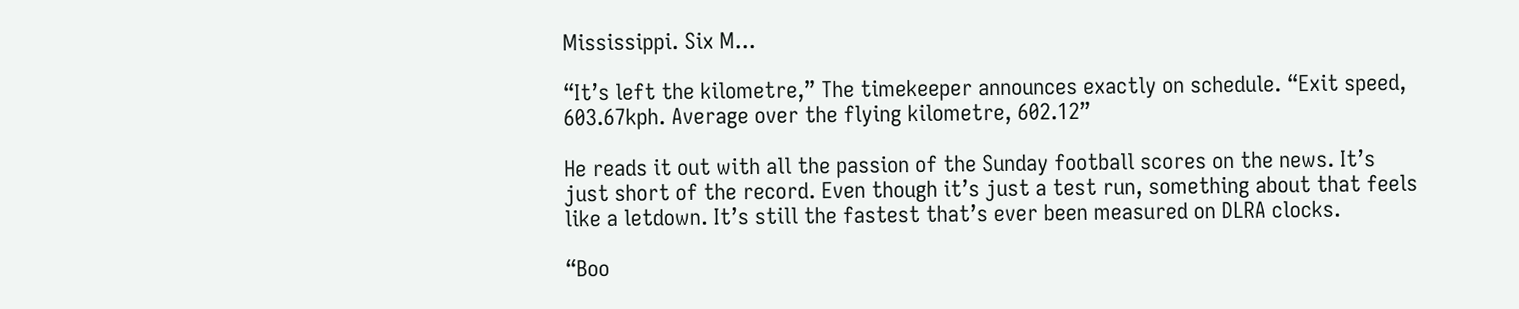Mississippi. Six M...

“It’s left the kilometre,” The timekeeper announces exactly on schedule. “Exit speed, 603.67kph. Average over the flying kilometre, 602.12”

He reads it out with all the passion of the Sunday football scores on the news. It’s just short of the record. Even though it’s just a test run, something about that feels like a letdown. It’s still the fastest that’s ever been measured on DLRA clocks.

“Boo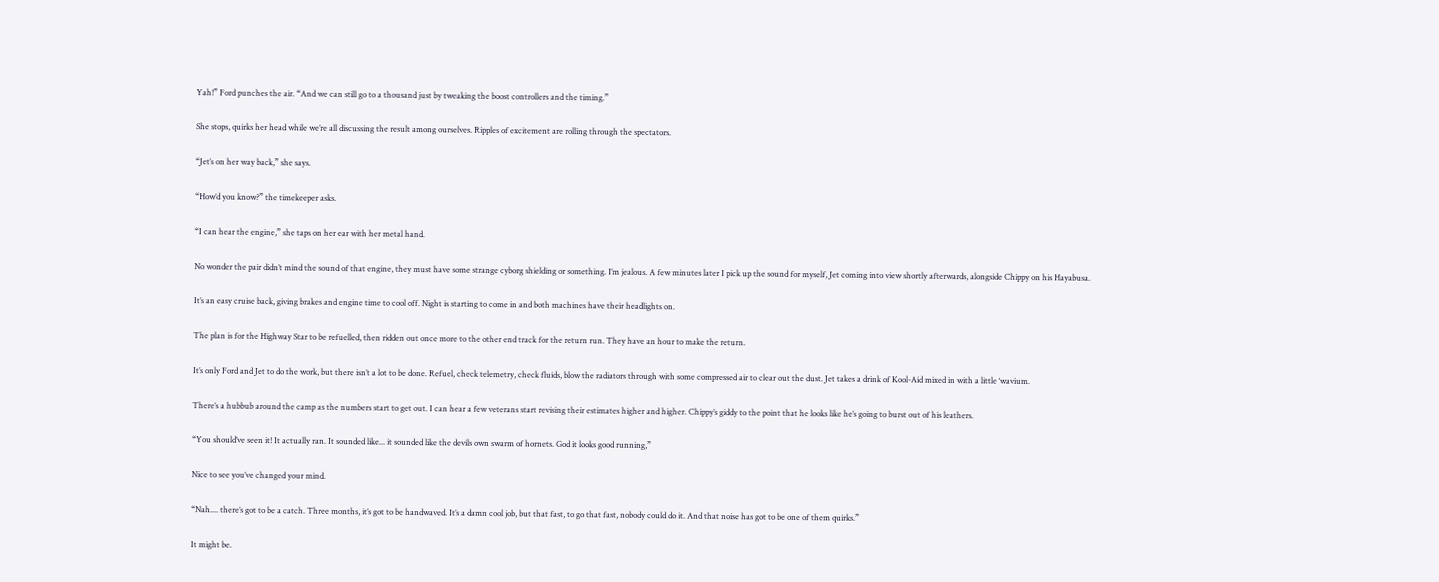Yah!” Ford punches the air. “And we can still go to a thousand just by tweaking the boost controllers and the timing.”

She stops, quirks her head while we’re all discussing the result among ourselves. Ripples of excitement are rolling through the spectators.

“Jet’s on her way back,” she says.

“How’d you know?” the timekeeper asks.

“I can hear the engine,” she taps on her ear with her metal hand.

No wonder the pair didn’t mind the sound of that engine, they must have some strange cyborg shielding or something. I’m jealous. A few minutes later I pick up the sound for myself, Jet coming into view shortly afterwards, alongside Chippy on his Hayabusa.

It’s an easy cruise back, giving brakes and engine time to cool off. Night is starting to come in and both machines have their headlights on.

The plan is for the Highway Star to be refuelled, then ridden out once more to the other end track for the return run. They have an hour to make the return.

It’s only Ford and Jet to do the work, but there isn’t a lot to be done. Refuel, check telemetry, check fluids, blow the radiators through with some compressed air to clear out the dust. Jet takes a drink of Kool-Aid mixed in with a little ‘wavium.

There’s a hubbub around the camp as the numbers start to get out. I can hear a few veterans start revising their estimates higher and higher. Chippy’s giddy to the point that he looks like he’s going to burst out of his leathers.

“You should’ve seen it! It actually ran. It sounded like... it sounded like the devils own swarm of hornets. God it looks good running,”

Nice to see you’ve changed your mind.

“Nah.... there’s got to be a catch. Three months, it’s got to be handwaved. It’s a damn cool job, but that fast, to go that fast, nobody could do it. And that noise has got to be one of them quirks.”

It might be.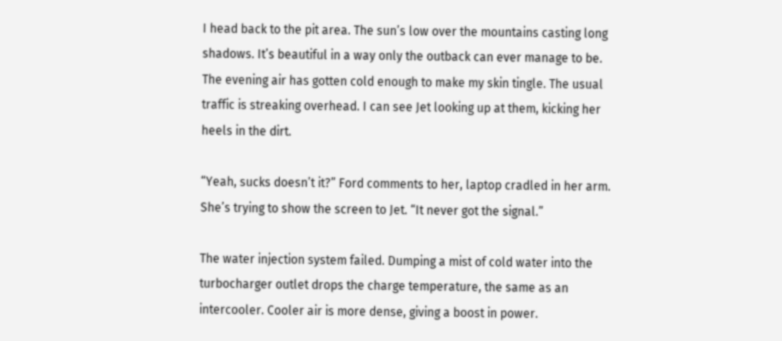I head back to the pit area. The sun’s low over the mountains casting long shadows. It’s beautiful in a way only the outback can ever manage to be. The evening air has gotten cold enough to make my skin tingle. The usual traffic is streaking overhead. I can see Jet looking up at them, kicking her heels in the dirt.

“Yeah, sucks doesn’t it?” Ford comments to her, laptop cradled in her arm. She’s trying to show the screen to Jet. “It never got the signal.”

The water injection system failed. Dumping a mist of cold water into the turbocharger outlet drops the charge temperature, the same as an intercooler. Cooler air is more dense, giving a boost in power.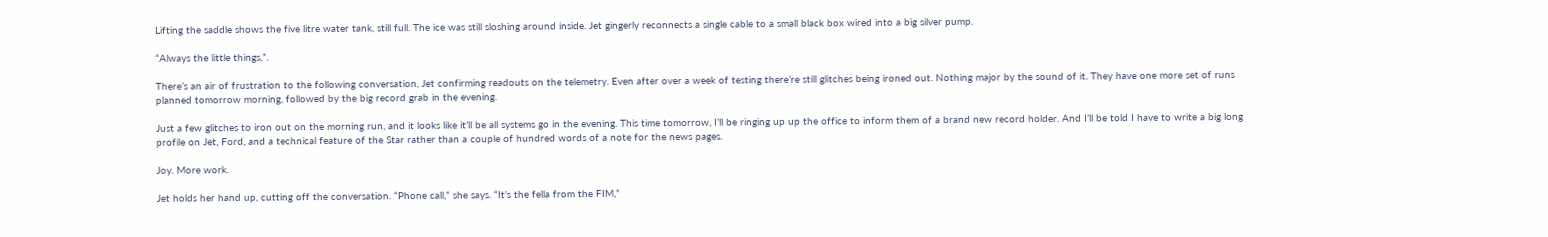Lifting the saddle shows the five litre water tank, still full. The ice was still sloshing around inside. Jet gingerly reconnects a single cable to a small black box wired into a big silver pump.

“Always the little things,”.

There’s an air of frustration to the following conversation, Jet confirming readouts on the telemetry. Even after over a week of testing there’re still glitches being ironed out. Nothing major by the sound of it. They have one more set of runs planned tomorrow morning, followed by the big record grab in the evening.

Just a few glitches to iron out on the morning run, and it looks like it’ll be all systems go in the evening. This time tomorrow, I’ll be ringing up up the office to inform them of a brand new record holder. And I’ll be told I have to write a big long profile on Jet, Ford, and a technical feature of the Star rather than a couple of hundred words of a note for the news pages.

Joy. More work.

Jet holds her hand up, cutting off the conversation. “Phone call,” she says. “It’s the fella from the FIM,”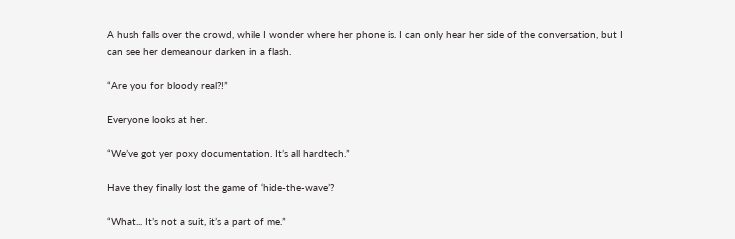A hush falls over the crowd, while I wonder where her phone is. I can only hear her side of the conversation, but I can see her demeanour darken in a flash.

“Are you for bloody real?!”

Everyone looks at her.

“We’ve got yer poxy documentation. It’s all hardtech.”

Have they finally lost the game of ‘hide-the-wave’?

“What... It’s not a suit, it’s a part of me.”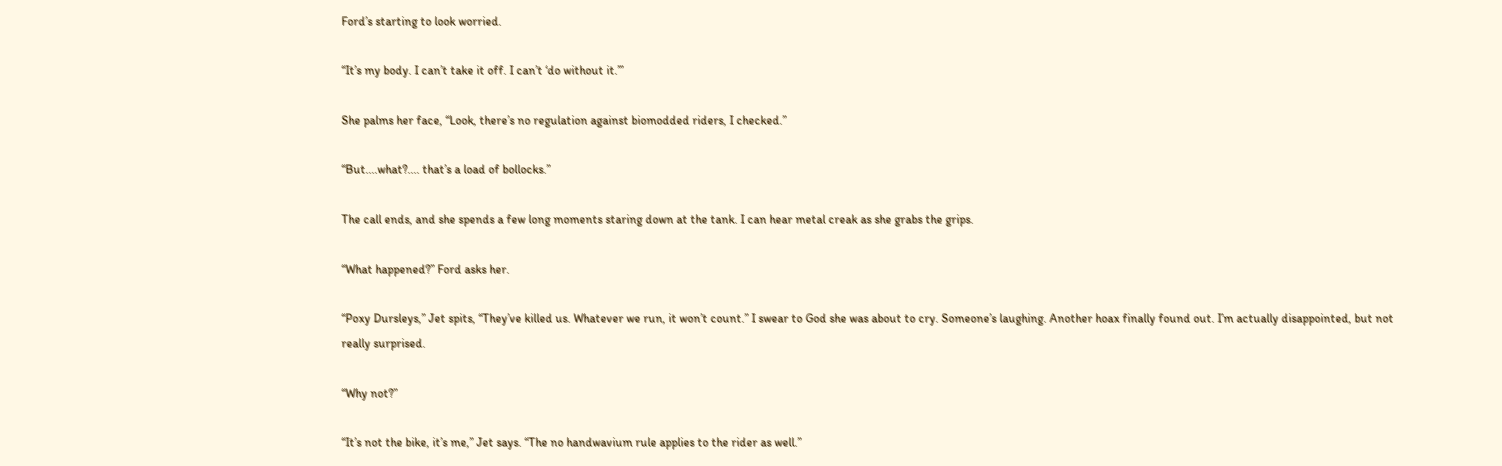Ford’s starting to look worried.

“It’s my body. I can’t take it off. I can’t ‘do without it.’”

She palms her face, “Look, there’s no regulation against biomodded riders, I checked.”

“But....what?.... that’s a load of bollocks.”

The call ends, and she spends a few long moments staring down at the tank. I can hear metal creak as she grabs the grips.

“What happened?” Ford asks her.

“Poxy Dursleys,” Jet spits, “They’ve killed us. Whatever we run, it won’t count.” I swear to God she was about to cry. Someone’s laughing. Another hoax finally found out. I’m actually disappointed, but not really surprised.

“Why not?”

“It’s not the bike, it’s me,” Jet says. “The no handwavium rule applies to the rider as well.”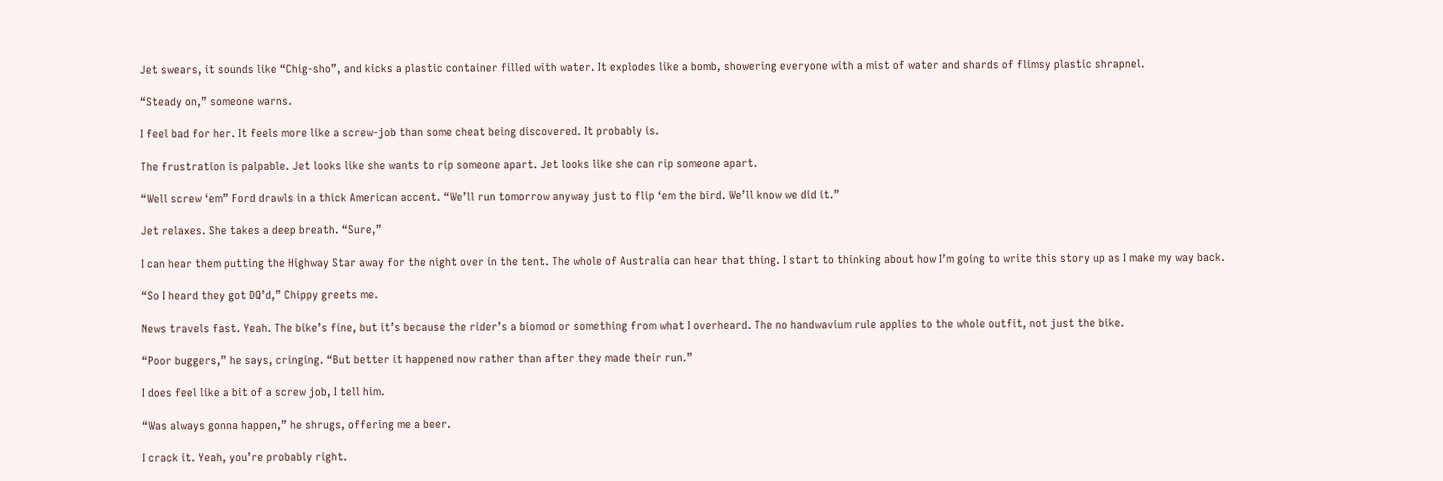Jet swears, it sounds like “Chig-sho”, and kicks a plastic container filled with water. It explodes like a bomb, showering everyone with a mist of water and shards of flimsy plastic shrapnel.

“Steady on,” someone warns.

I feel bad for her. It feels more like a screw-job than some cheat being discovered. It probably is.

The frustration is palpable. Jet looks like she wants to rip someone apart. Jet looks like she can rip someone apart.

“Well screw ‘em” Ford drawls in a thick American accent. “We’ll run tomorrow anyway just to flip ‘em the bird. We’ll know we did it.”

Jet relaxes. She takes a deep breath. “Sure,”

I can hear them putting the Highway Star away for the night over in the tent. The whole of Australia can hear that thing. I start to thinking about how I’m going to write this story up as I make my way back.

“So I heard they got DQ’d,” Chippy greets me.

News travels fast. Yeah. The bike’s fine, but it’s because the rider’s a biomod or something from what I overheard. The no handwavium rule applies to the whole outfit, not just the bike.

“Poor buggers,” he says, cringing. “But better it happened now rather than after they made their run.”

I does feel like a bit of a screw job, I tell him.

“Was always gonna happen,” he shrugs, offering me a beer.

I crack it. Yeah, you’re probably right.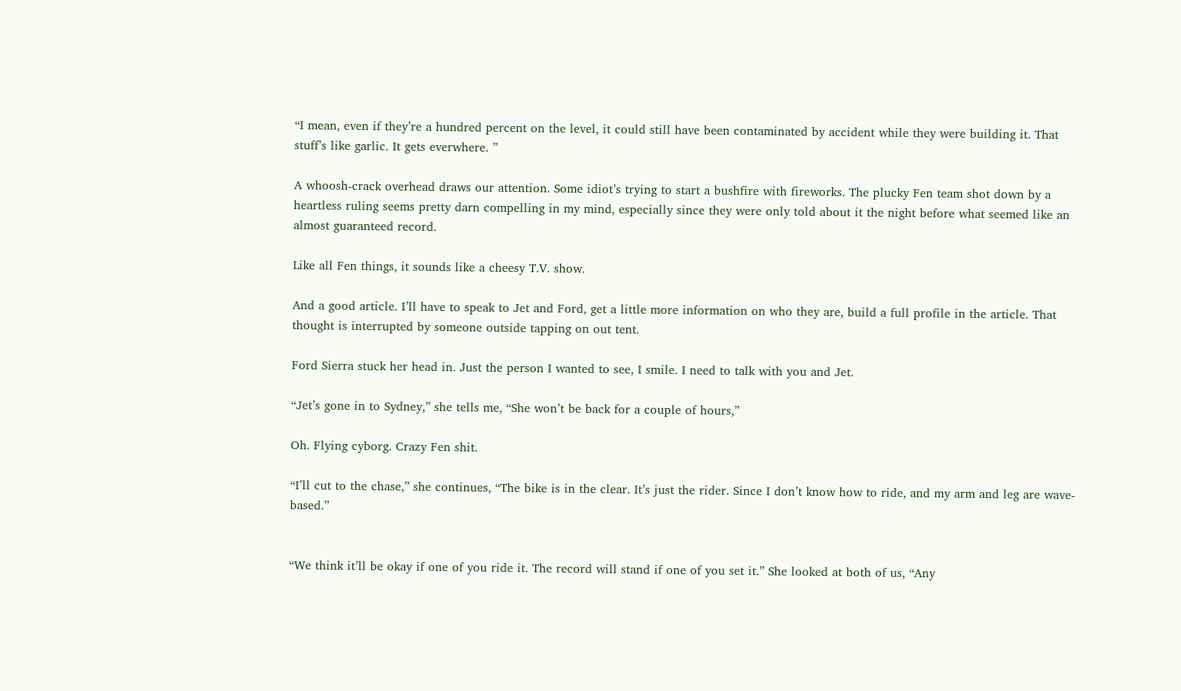“I mean, even if they’re a hundred percent on the level, it could still have been contaminated by accident while they were building it. That stuff’s like garlic. It gets everwhere. ”

A whoosh-crack overhead draws our attention. Some idiot’s trying to start a bushfire with fireworks. The plucky Fen team shot down by a heartless ruling seems pretty darn compelling in my mind, especially since they were only told about it the night before what seemed like an almost guaranteed record.

Like all Fen things, it sounds like a cheesy T.V. show.

And a good article. I’ll have to speak to Jet and Ford, get a little more information on who they are, build a full profile in the article. That thought is interrupted by someone outside tapping on out tent.

Ford Sierra stuck her head in. Just the person I wanted to see, I smile. I need to talk with you and Jet.

“Jet’s gone in to Sydney,” she tells me, “She won’t be back for a couple of hours,”

Oh. Flying cyborg. Crazy Fen shit.

“I’ll cut to the chase,” she continues, “The bike is in the clear. It’s just the rider. Since I don’t know how to ride, and my arm and leg are wave-based.”


“We think it’ll be okay if one of you ride it. The record will stand if one of you set it.” She looked at both of us, “Any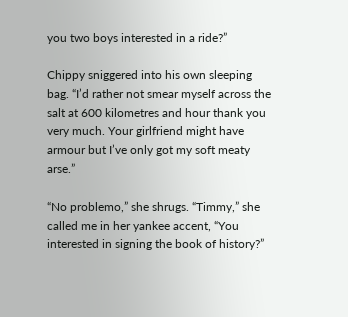you two boys interested in a ride?”

Chippy sniggered into his own sleeping bag. “I’d rather not smear myself across the salt at 600 kilometres and hour thank you very much. Your girlfriend might have armour but I’ve only got my soft meaty arse.”

“No problemo,” she shrugs. “Timmy,” she called me in her yankee accent, “You interested in signing the book of history?”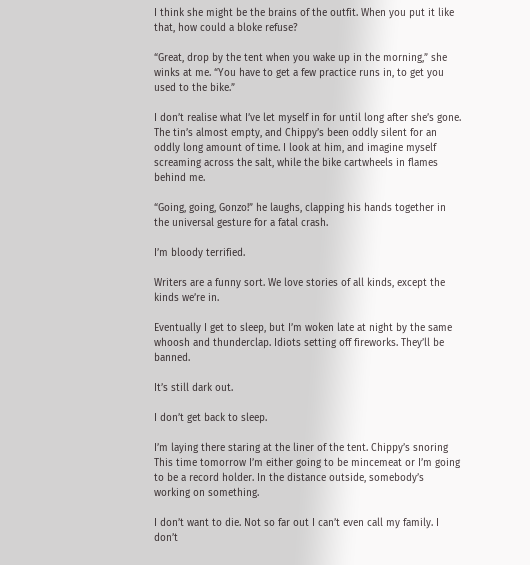I think she might be the brains of the outfit. When you put it like that, how could a bloke refuse?

“Great, drop by the tent when you wake up in the morning,” she winks at me. “You have to get a few practice runs in, to get you used to the bike.”

I don’t realise what I’ve let myself in for until long after she’s gone. The tin’s almost empty, and Chippy’s been oddly silent for an oddly long amount of time. I look at him, and imagine myself screaming across the salt, while the bike cartwheels in flames behind me.

“Going, going, Gonzo!” he laughs, clapping his hands together in the universal gesture for a fatal crash.

I’m bloody terrified.

Writers are a funny sort. We love stories of all kinds, except the kinds we’re in.

Eventually I get to sleep, but I’m woken late at night by the same whoosh and thunderclap. Idiots setting off fireworks. They’ll be banned.

It’s still dark out.

I don’t get back to sleep.

I’m laying there staring at the liner of the tent. Chippy’s snoring This time tomorrow I’m either going to be mincemeat or I’m going to be a record holder. In the distance outside, somebody’s working on something.

I don’t want to die. Not so far out I can’t even call my family. I don’t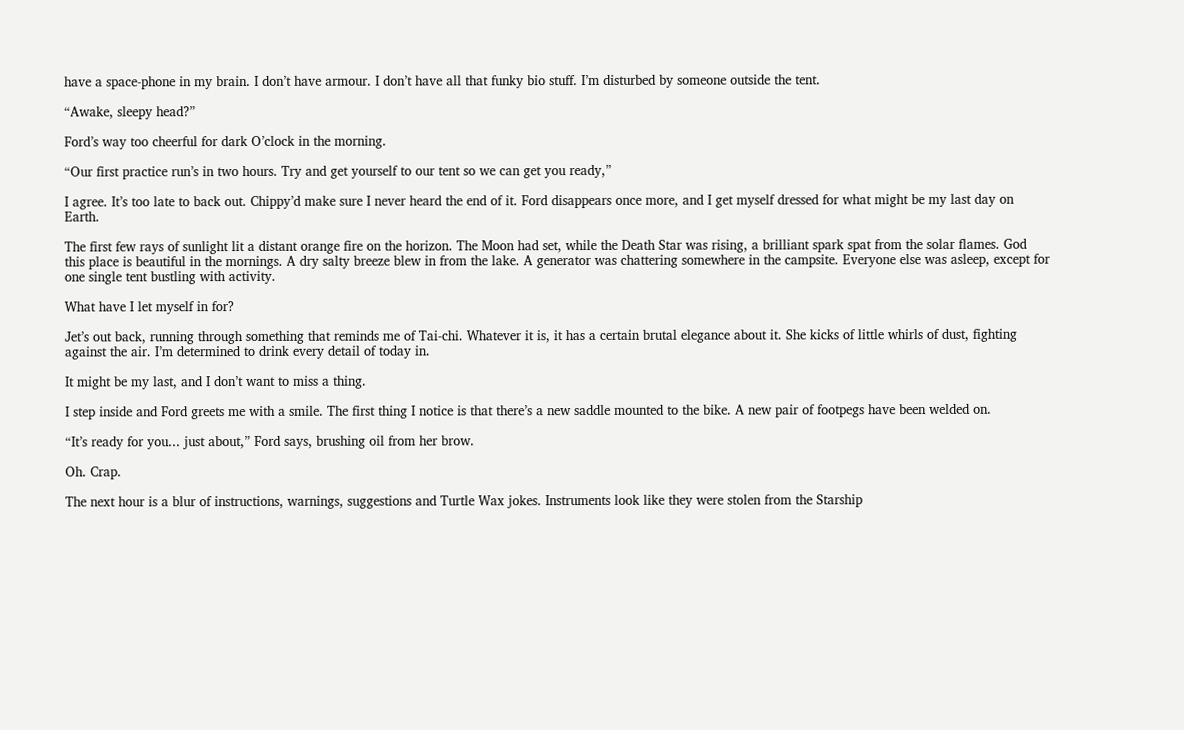have a space-phone in my brain. I don’t have armour. I don’t have all that funky bio stuff. I’m disturbed by someone outside the tent.

“Awake, sleepy head?”

Ford’s way too cheerful for dark O’clock in the morning.

“Our first practice run’s in two hours. Try and get yourself to our tent so we can get you ready,”

I agree. It’s too late to back out. Chippy’d make sure I never heard the end of it. Ford disappears once more, and I get myself dressed for what might be my last day on Earth.

The first few rays of sunlight lit a distant orange fire on the horizon. The Moon had set, while the Death Star was rising, a brilliant spark spat from the solar flames. God this place is beautiful in the mornings. A dry salty breeze blew in from the lake. A generator was chattering somewhere in the campsite. Everyone else was asleep, except for one single tent bustling with activity.

What have I let myself in for?

Jet’s out back, running through something that reminds me of Tai-chi. Whatever it is, it has a certain brutal elegance about it. She kicks of little whirls of dust, fighting against the air. I’m determined to drink every detail of today in.

It might be my last, and I don’t want to miss a thing.

I step inside and Ford greets me with a smile. The first thing I notice is that there’s a new saddle mounted to the bike. A new pair of footpegs have been welded on.

“It’s ready for you... just about,” Ford says, brushing oil from her brow.

Oh. Crap.

The next hour is a blur of instructions, warnings, suggestions and Turtle Wax jokes. Instruments look like they were stolen from the Starship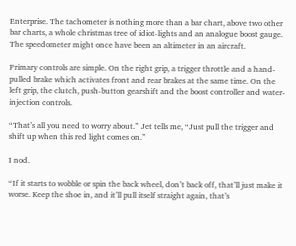Enterprise. The tachometer is nothing more than a bar chart, above two other bar charts, a whole christmas tree of idiot-lights and an analogue boost gauge. The speedometer might once have been an altimeter in an aircraft.

Primary controls are simple. On the right grip, a trigger throttle and a hand-pulled brake which activates front and rear brakes at the same time. On the left grip, the clutch, push-button gearshift and the boost controller and water-injection controls.

“That’s all you need to worry about.” Jet tells me, “Just pull the trigger and shift up when this red light comes on.”

I nod.

“If it starts to wobble or spin the back wheel, don’t back off, that’ll just make it worse. Keep the shoe in, and it’ll pull itself straight again, that’s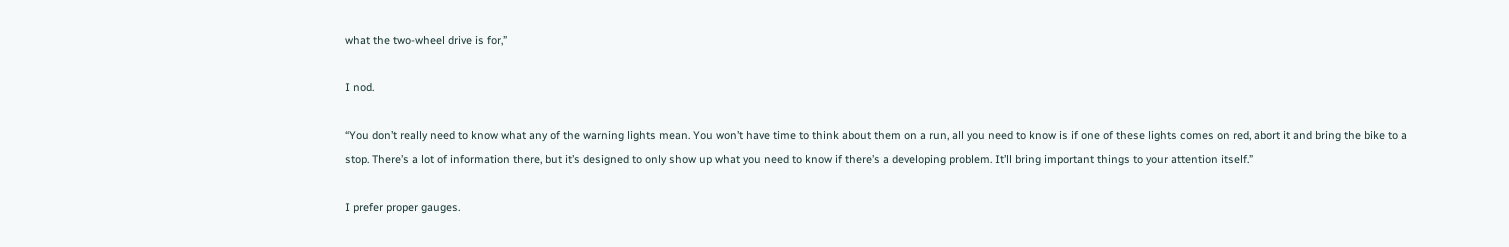what the two-wheel drive is for,”

I nod.

“You don’t really need to know what any of the warning lights mean. You won’t have time to think about them on a run, all you need to know is if one of these lights comes on red, abort it and bring the bike to a stop. There’s a lot of information there, but it’s designed to only show up what you need to know if there’s a developing problem. It’ll bring important things to your attention itself.”

I prefer proper gauges.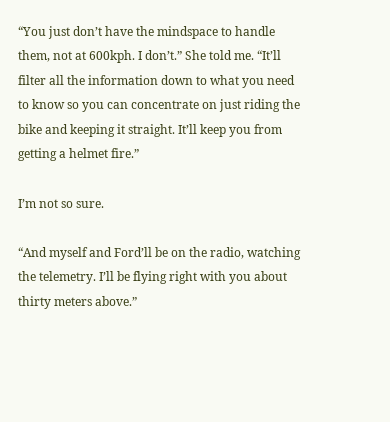“You just don’t have the mindspace to handle them, not at 600kph. I don’t.” She told me. “It’ll filter all the information down to what you need to know so you can concentrate on just riding the bike and keeping it straight. It’ll keep you from getting a helmet fire.”

I’m not so sure.

“And myself and Ford’ll be on the radio, watching the telemetry. I’ll be flying right with you about thirty meters above.”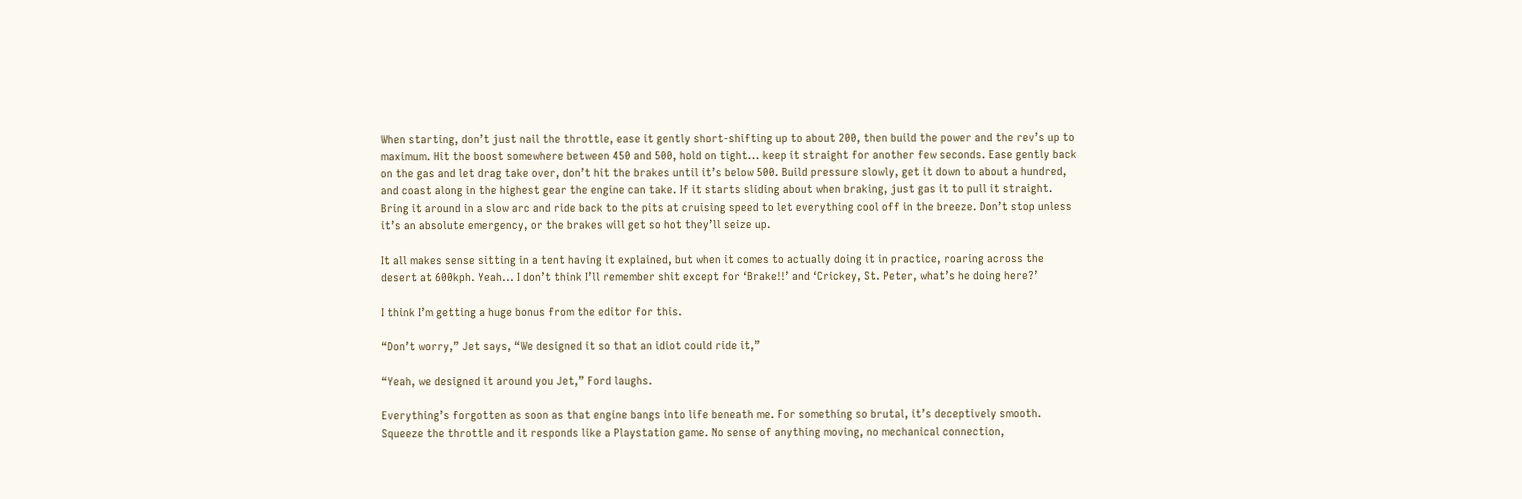When starting, don’t just nail the throttle, ease it gently short-shifting up to about 200, then build the power and the rev’s up to maximum. Hit the boost somewhere between 450 and 500, hold on tight... keep it straight for another few seconds. Ease gently back on the gas and let drag take over, don’t hit the brakes until it’s below 500. Build pressure slowly, get it down to about a hundred, and coast along in the highest gear the engine can take. If it starts sliding about when braking, just gas it to pull it straight. Bring it around in a slow arc and ride back to the pits at cruising speed to let everything cool off in the breeze. Don’t stop unless it’s an absolute emergency, or the brakes will get so hot they’ll seize up.

It all makes sense sitting in a tent having it explained, but when it comes to actually doing it in practice, roaring across the desert at 600kph. Yeah... I don’t think I’ll remember shit except for ‘Brake!!’ and ‘Crickey, St. Peter, what’s he doing here?’

I think I’m getting a huge bonus from the editor for this.

“Don’t worry,” Jet says, “We designed it so that an idiot could ride it,”

“Yeah, we designed it around you Jet,” Ford laughs.

Everything’s forgotten as soon as that engine bangs into life beneath me. For something so brutal, it’s deceptively smooth. Squeeze the throttle and it responds like a Playstation game. No sense of anything moving, no mechanical connection,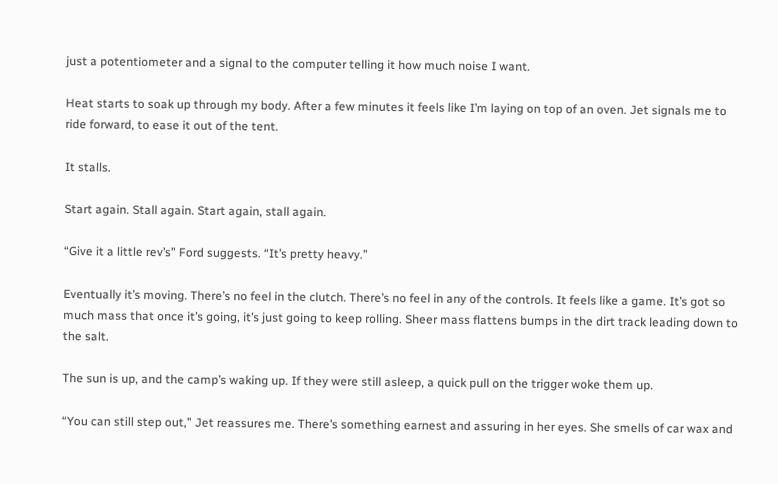just a potentiometer and a signal to the computer telling it how much noise I want.

Heat starts to soak up through my body. After a few minutes it feels like I’m laying on top of an oven. Jet signals me to ride forward, to ease it out of the tent.

It stalls.

Start again. Stall again. Start again, stall again.

“Give it a little rev’s” Ford suggests. “It’s pretty heavy.”

Eventually it’s moving. There’s no feel in the clutch. There’s no feel in any of the controls. It feels like a game. It’s got so much mass that once it’s going, it’s just going to keep rolling. Sheer mass flattens bumps in the dirt track leading down to the salt.

The sun is up, and the camp’s waking up. If they were still asleep, a quick pull on the trigger woke them up.

“You can still step out,” Jet reassures me. There’s something earnest and assuring in her eyes. She smells of car wax and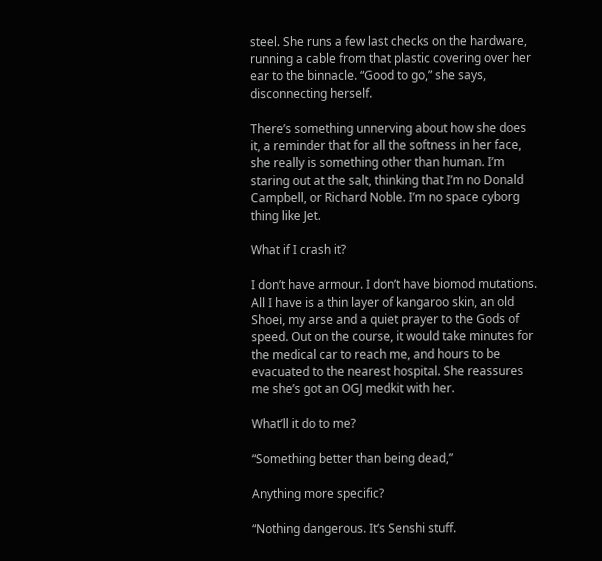steel. She runs a few last checks on the hardware, running a cable from that plastic covering over her ear to the binnacle. “Good to go,” she says, disconnecting herself.

There’s something unnerving about how she does it, a reminder that for all the softness in her face, she really is something other than human. I’m staring out at the salt, thinking that I’m no Donald Campbell, or Richard Noble. I’m no space cyborg thing like Jet.

What if I crash it?

I don’t have armour. I don’t have biomod mutations. All I have is a thin layer of kangaroo skin, an old Shoei, my arse and a quiet prayer to the Gods of speed. Out on the course, it would take minutes for the medical car to reach me, and hours to be evacuated to the nearest hospital. She reassures me she’s got an OGJ medkit with her.

What’ll it do to me?

“Something better than being dead,”

Anything more specific?

“Nothing dangerous. It’s Senshi stuff.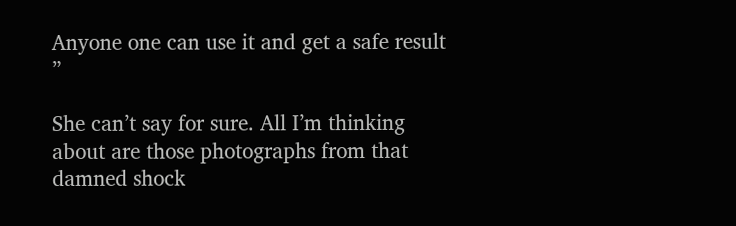Anyone one can use it and get a safe result ”

She can’t say for sure. All I’m thinking about are those photographs from that damned shock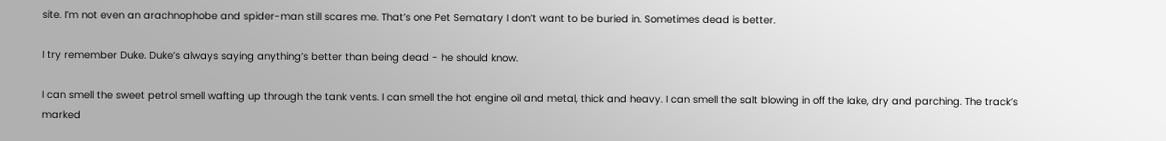site. I’m not even an arachnophobe and spider-man still scares me. That’s one Pet Sematary I don’t want to be buried in. Sometimes dead is better.

I try remember Duke. Duke’s always saying anything’s better than being dead - he should know.

I can smell the sweet petrol smell wafting up through the tank vents. I can smell the hot engine oil and metal, thick and heavy. I can smell the salt blowing in off the lake, dry and parching. The track’s marked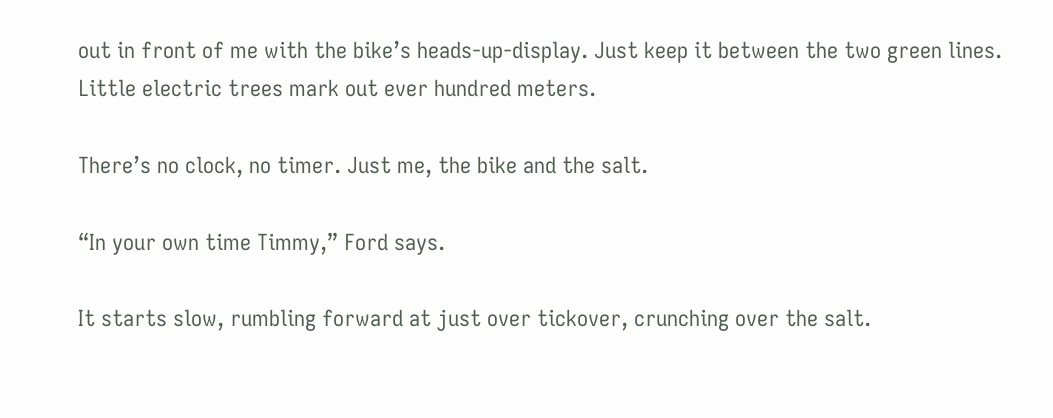out in front of me with the bike’s heads-up-display. Just keep it between the two green lines. Little electric trees mark out ever hundred meters.

There’s no clock, no timer. Just me, the bike and the salt.

“In your own time Timmy,” Ford says.

It starts slow, rumbling forward at just over tickover, crunching over the salt.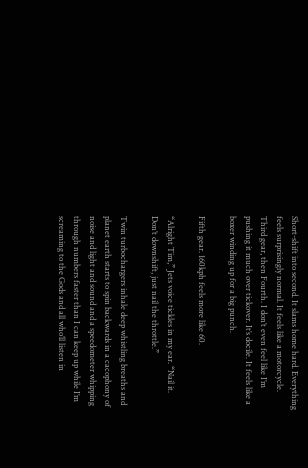Short-shift into second. It slams home hard. Everything feels surprisingly normal. It feels like a motorcycle. Third gear, then Fourth. I don’t even feel like I’m pushing it much over tickover. It’s docile. It feels like a boxer winding up for a big punch.

Fifth gear. 160kph feels more like 60.

“Alright Tim,” Jets voice tickles in my ear. “Nail it. Don’t downshift, just nail the throttle.”

Twin turbochargers inhale deep whistling breaths and planet earth starts to spin backwards in a cacophony of noise and light and sound and a speedometer whipping through numbers faster than I can keep up while I’m screaming to the Gods and all who’ll listen in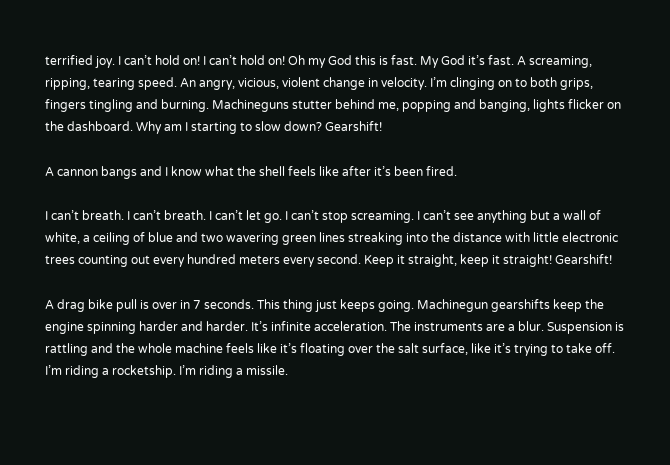terrified joy. I can’t hold on! I can’t hold on! Oh my God this is fast. My God it’s fast. A screaming, ripping, tearing speed. An angry, vicious, violent change in velocity. I’m clinging on to both grips, fingers tingling and burning. Machineguns stutter behind me, popping and banging, lights flicker on the dashboard. Why am I starting to slow down? Gearshift!

A cannon bangs and I know what the shell feels like after it’s been fired.

I can’t breath. I can’t breath. I can’t let go. I can’t stop screaming. I can’t see anything but a wall of white, a ceiling of blue and two wavering green lines streaking into the distance with little electronic trees counting out every hundred meters every second. Keep it straight, keep it straight! Gearshift!

A drag bike pull is over in 7 seconds. This thing just keeps going. Machinegun gearshifts keep the engine spinning harder and harder. It’s infinite acceleration. The instruments are a blur. Suspension is rattling and the whole machine feels like it’s floating over the salt surface, like it’s trying to take off. I’m riding a rocketship. I’m riding a missile.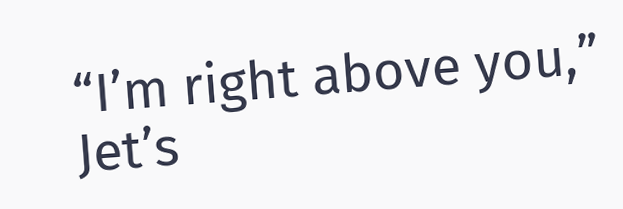“I’m right above you,” Jet’s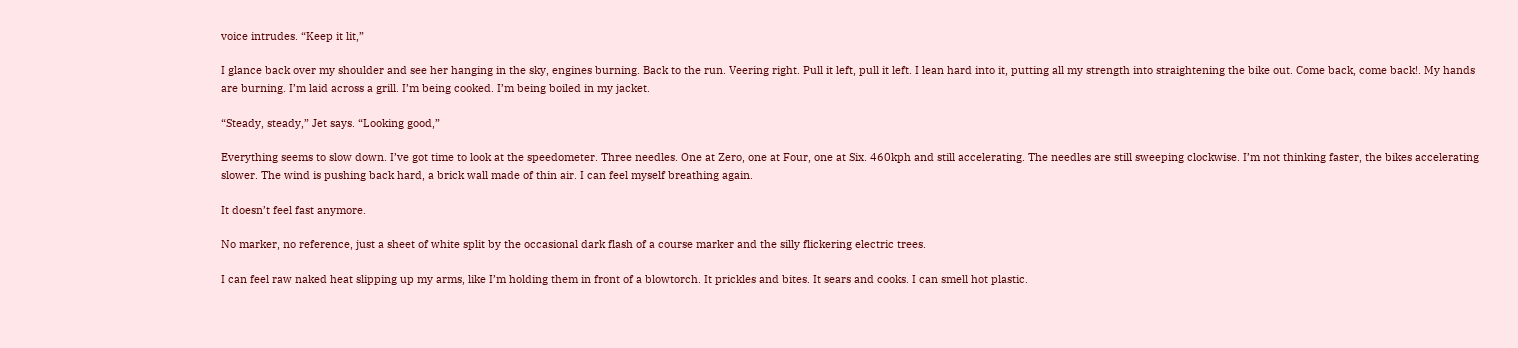voice intrudes. “Keep it lit,”

I glance back over my shoulder and see her hanging in the sky, engines burning. Back to the run. Veering right. Pull it left, pull it left. I lean hard into it, putting all my strength into straightening the bike out. Come back, come back!. My hands are burning. I’m laid across a grill. I’m being cooked. I’m being boiled in my jacket.

“Steady, steady,” Jet says. “Looking good,”

Everything seems to slow down. I’ve got time to look at the speedometer. Three needles. One at Zero, one at Four, one at Six. 460kph and still accelerating. The needles are still sweeping clockwise. I’m not thinking faster, the bikes accelerating slower. The wind is pushing back hard, a brick wall made of thin air. I can feel myself breathing again.

It doesn’t feel fast anymore.

No marker, no reference, just a sheet of white split by the occasional dark flash of a course marker and the silly flickering electric trees.

I can feel raw naked heat slipping up my arms, like I’m holding them in front of a blowtorch. It prickles and bites. It sears and cooks. I can smell hot plastic.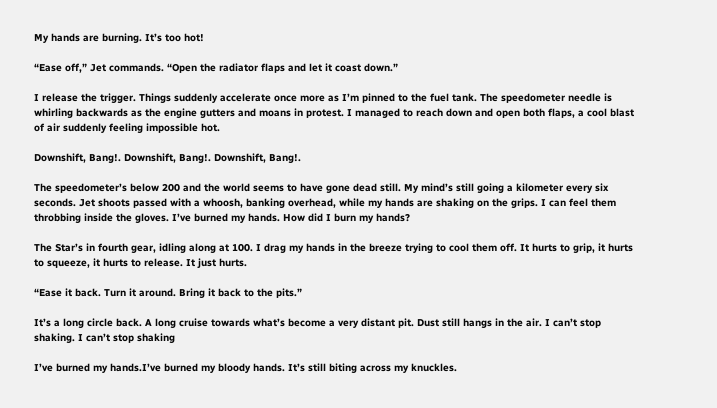My hands are burning. It’s too hot!

“Ease off,” Jet commands. “Open the radiator flaps and let it coast down.”

I release the trigger. Things suddenly accelerate once more as I’m pinned to the fuel tank. The speedometer needle is whirling backwards as the engine gutters and moans in protest. I managed to reach down and open both flaps, a cool blast of air suddenly feeling impossible hot.

Downshift, Bang!. Downshift, Bang!. Downshift, Bang!.

The speedometer’s below 200 and the world seems to have gone dead still. My mind’s still going a kilometer every six seconds. Jet shoots passed with a whoosh, banking overhead, while my hands are shaking on the grips. I can feel them throbbing inside the gloves. I’ve burned my hands. How did I burn my hands?

The Star’s in fourth gear, idling along at 100. I drag my hands in the breeze trying to cool them off. It hurts to grip, it hurts to squeeze, it hurts to release. It just hurts.

“Ease it back. Turn it around. Bring it back to the pits.”

It’s a long circle back. A long cruise towards what’s become a very distant pit. Dust still hangs in the air. I can’t stop shaking. I can’t stop shaking

I’ve burned my hands.I’ve burned my bloody hands. It’s still biting across my knuckles.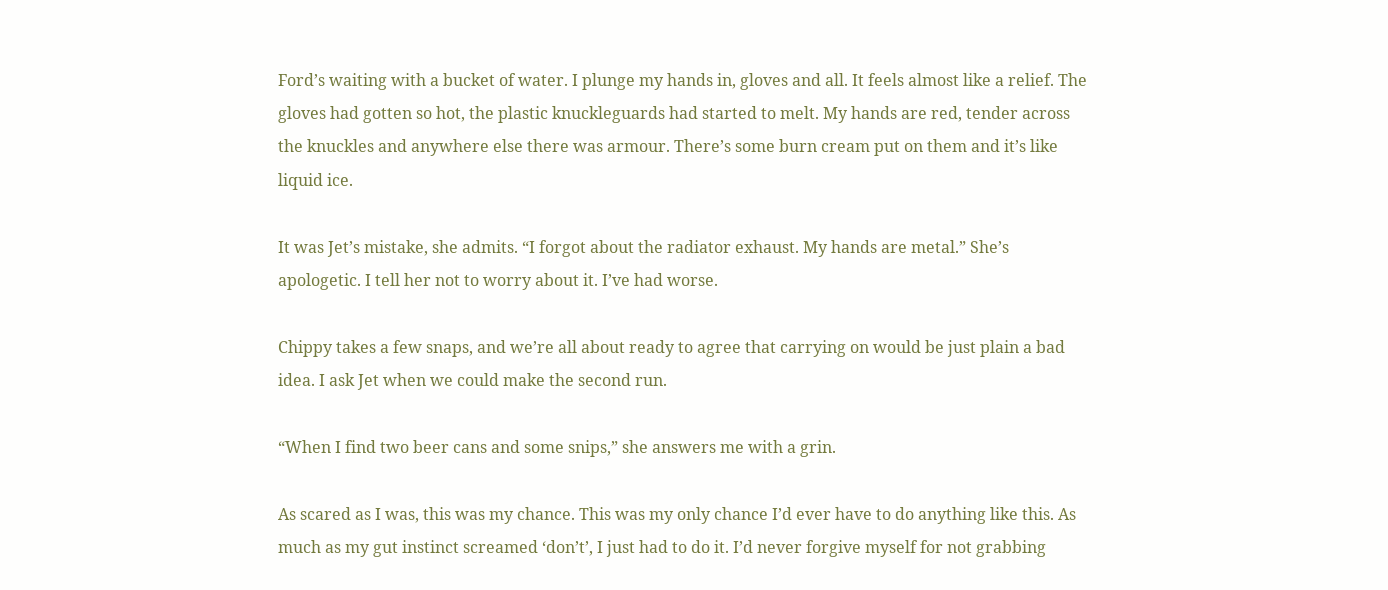Ford’s waiting with a bucket of water. I plunge my hands in, gloves and all. It feels almost like a relief. The gloves had gotten so hot, the plastic knuckleguards had started to melt. My hands are red, tender across the knuckles and anywhere else there was armour. There’s some burn cream put on them and it’s like liquid ice.

It was Jet’s mistake, she admits. “I forgot about the radiator exhaust. My hands are metal.” She’s apologetic. I tell her not to worry about it. I’ve had worse.

Chippy takes a few snaps, and we’re all about ready to agree that carrying on would be just plain a bad idea. I ask Jet when we could make the second run.

“When I find two beer cans and some snips,” she answers me with a grin.

As scared as I was, this was my chance. This was my only chance I’d ever have to do anything like this. As much as my gut instinct screamed ‘don’t’, I just had to do it. I’d never forgive myself for not grabbing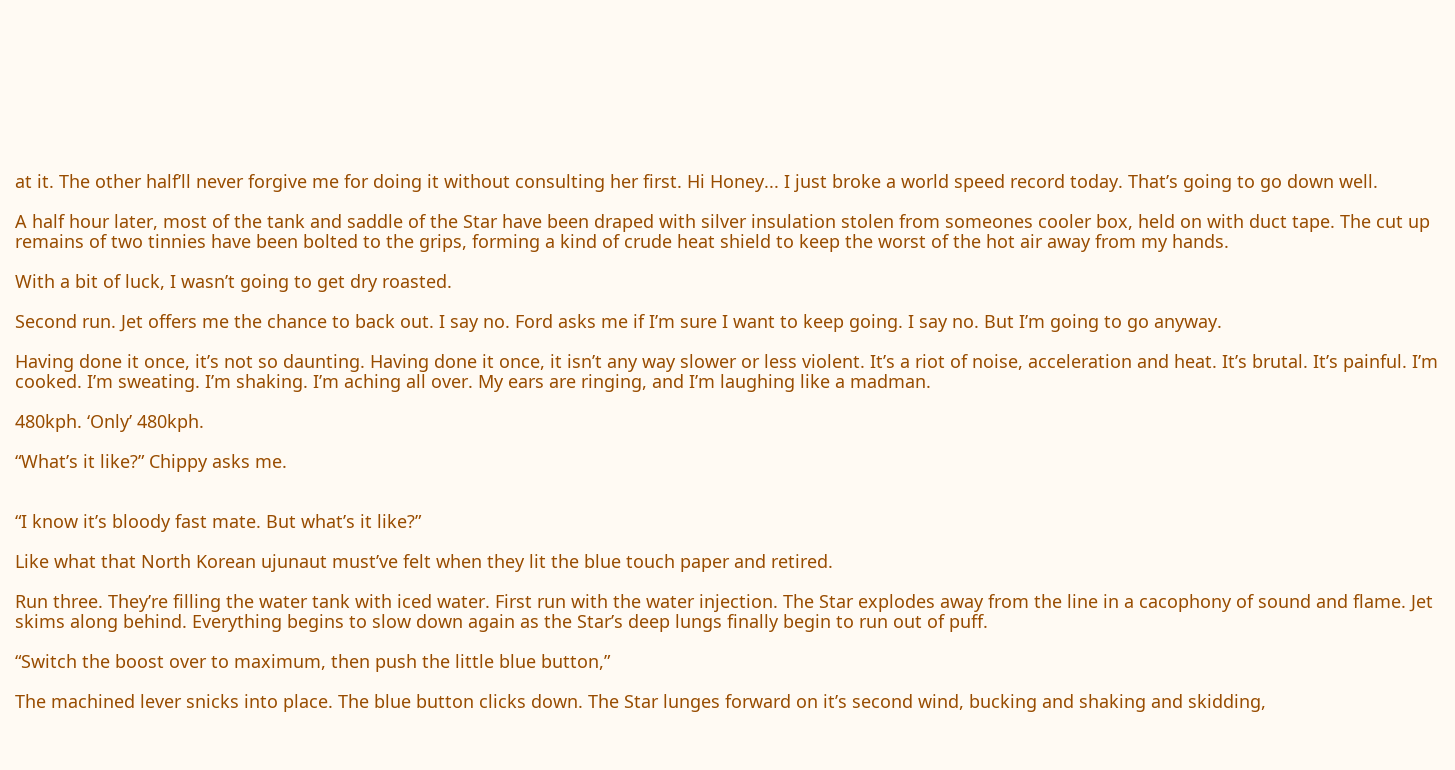at it. The other half’ll never forgive me for doing it without consulting her first. Hi Honey... I just broke a world speed record today. That’s going to go down well.

A half hour later, most of the tank and saddle of the Star have been draped with silver insulation stolen from someones cooler box, held on with duct tape. The cut up remains of two tinnies have been bolted to the grips, forming a kind of crude heat shield to keep the worst of the hot air away from my hands.

With a bit of luck, I wasn’t going to get dry roasted.

Second run. Jet offers me the chance to back out. I say no. Ford asks me if I’m sure I want to keep going. I say no. But I’m going to go anyway.

Having done it once, it’s not so daunting. Having done it once, it isn’t any way slower or less violent. It’s a riot of noise, acceleration and heat. It’s brutal. It’s painful. I’m cooked. I’m sweating. I’m shaking. I’m aching all over. My ears are ringing, and I’m laughing like a madman.

480kph. ‘Only’ 480kph.

“What’s it like?” Chippy asks me.


“I know it’s bloody fast mate. But what’s it like?”

Like what that North Korean ujunaut must’ve felt when they lit the blue touch paper and retired.

Run three. They’re filling the water tank with iced water. First run with the water injection. The Star explodes away from the line in a cacophony of sound and flame. Jet skims along behind. Everything begins to slow down again as the Star’s deep lungs finally begin to run out of puff.

“Switch the boost over to maximum, then push the little blue button,”

The machined lever snicks into place. The blue button clicks down. The Star lunges forward on it’s second wind, bucking and shaking and skidding,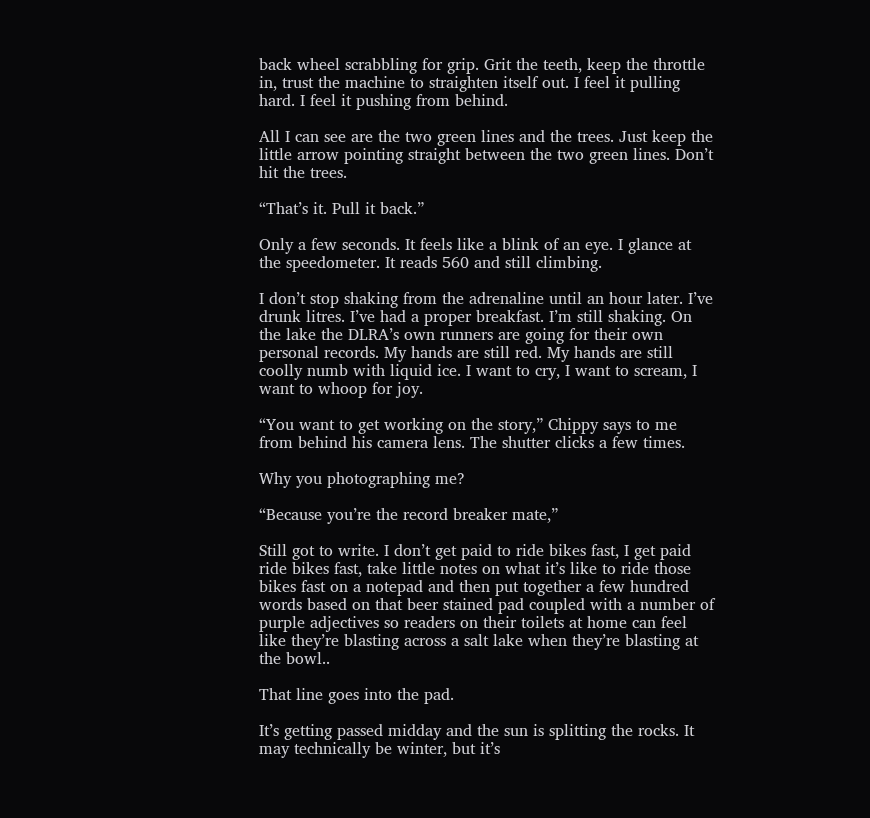back wheel scrabbling for grip. Grit the teeth, keep the throttle in, trust the machine to straighten itself out. I feel it pulling hard. I feel it pushing from behind.

All I can see are the two green lines and the trees. Just keep the little arrow pointing straight between the two green lines. Don’t hit the trees.

“That’s it. Pull it back.”

Only a few seconds. It feels like a blink of an eye. I glance at the speedometer. It reads 560 and still climbing.

I don’t stop shaking from the adrenaline until an hour later. I’ve drunk litres. I’ve had a proper breakfast. I’m still shaking. On the lake the DLRA’s own runners are going for their own personal records. My hands are still red. My hands are still coolly numb with liquid ice. I want to cry, I want to scream, I want to whoop for joy.

“You want to get working on the story,” Chippy says to me from behind his camera lens. The shutter clicks a few times.

Why you photographing me?

“Because you’re the record breaker mate,”

Still got to write. I don’t get paid to ride bikes fast, I get paid ride bikes fast, take little notes on what it’s like to ride those bikes fast on a notepad and then put together a few hundred words based on that beer stained pad coupled with a number of purple adjectives so readers on their toilets at home can feel like they’re blasting across a salt lake when they’re blasting at the bowl..

That line goes into the pad.

It’s getting passed midday and the sun is splitting the rocks. It may technically be winter, but it’s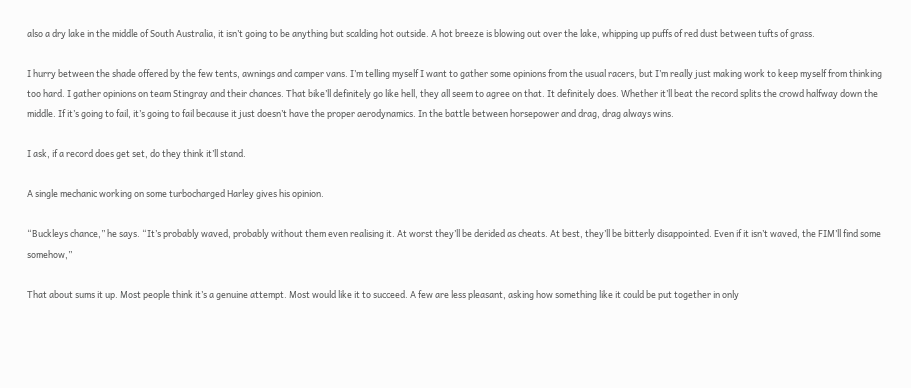also a dry lake in the middle of South Australia, it isn’t going to be anything but scalding hot outside. A hot breeze is blowing out over the lake, whipping up puffs of red dust between tufts of grass.

I hurry between the shade offered by the few tents, awnings and camper vans. I’m telling myself I want to gather some opinions from the usual racers, but I’m really just making work to keep myself from thinking too hard. I gather opinions on team Stingray and their chances. That bike’ll definitely go like hell, they all seem to agree on that. It definitely does. Whether it’ll beat the record splits the crowd halfway down the middle. If it’s going to fail, it’s going to fail because it just doesn’t have the proper aerodynamics. In the battle between horsepower and drag, drag always wins.

I ask, if a record does get set, do they think it’ll stand.

A single mechanic working on some turbocharged Harley gives his opinion.

“Buckleys chance,” he says. “It’s probably waved, probably without them even realising it. At worst they’ll be derided as cheats. At best, they’ll be bitterly disappointed. Even if it isn’t waved, the FIM’ll find some somehow,”

That about sums it up. Most people think it’s a genuine attempt. Most would like it to succeed. A few are less pleasant, asking how something like it could be put together in only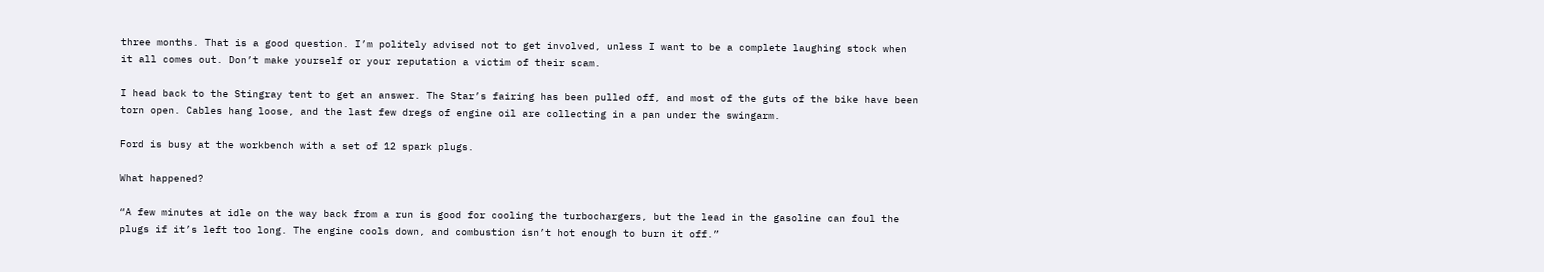three months. That is a good question. I’m politely advised not to get involved, unless I want to be a complete laughing stock when it all comes out. Don’t make yourself or your reputation a victim of their scam.

I head back to the Stingray tent to get an answer. The Star’s fairing has been pulled off, and most of the guts of the bike have been torn open. Cables hang loose, and the last few dregs of engine oil are collecting in a pan under the swingarm.

Ford is busy at the workbench with a set of 12 spark plugs.

What happened?

“A few minutes at idle on the way back from a run is good for cooling the turbochargers, but the lead in the gasoline can foul the plugs if it’s left too long. The engine cools down, and combustion isn’t hot enough to burn it off.”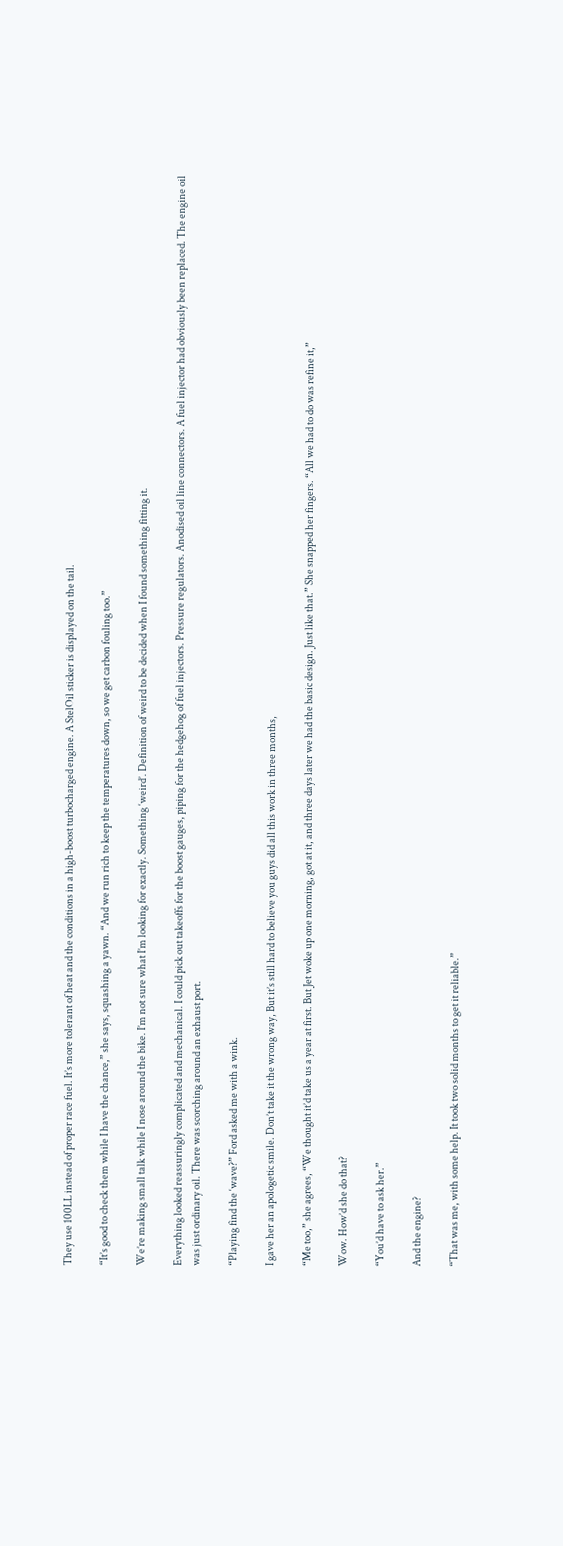They use 100LL instead of proper race fuel. It’s more tolerant of heat and the conditions in a high-boost turbocharged engine. A StelOil sticker is displayed on the tail.

“It’s good to check them while I have the chance,” she says, squashing a yawn. “And we run rich to keep the temperatures down, so we get carbon fouling too.”

We’re making small talk while I nose around the bike. I’m not sure what I’m looking for exactly. Something ‘weird’. Definition of weird to be decided when I found something fitting it.

Everything looked reassuringly complicated and mechanical. I could pick out takeoffs for the boost gauges, piping for the hedgehog of fuel injectors. Pressure regulators. Anodised oil line connectors. A fuel injector had obviously been replaced. The engine oil was just ordinary oil. There was scorching around an exhaust port.

“Playing find the ‘wave?” Ford asked me with a wink.

I gave her an apologetic smile. Don’t take it the wrong way, But it’s still hard to believe you guys did all this work in three months,

“Me too,” she agrees, “We thought it’d take us a year at first. But Jet woke up one morning, got at it, and three days later we had the basic design. Just like that.” She snapped her fingers. “All we had to do was refine it,”

Wow. How’d she do that?

“You’d have to ask her.”

And the engine?

“That was me, with some help. It took two solid months to get it reliable.”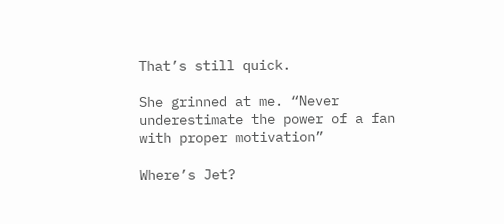That’s still quick.

She grinned at me. “Never underestimate the power of a fan with proper motivation”

Where’s Jet?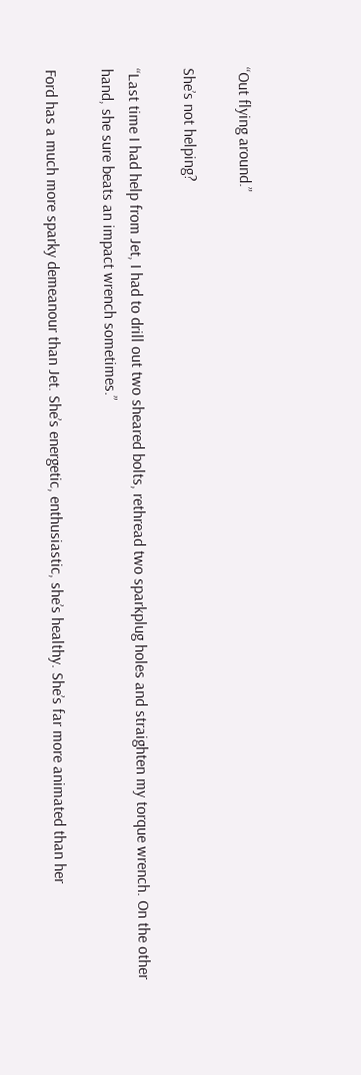“Out flying around.”

She’s not helping?

“Last time I had help from Jet, I had to drill out two sheared bolts, rethread two sparkplug holes and straighten my torque wrench. On the other hand, she sure beats an impact wrench sometimes.”

Ford has a much more sparky demeanour than Jet. She’s energetic, enthusiastic, she’s healthy. She’s far more animated than her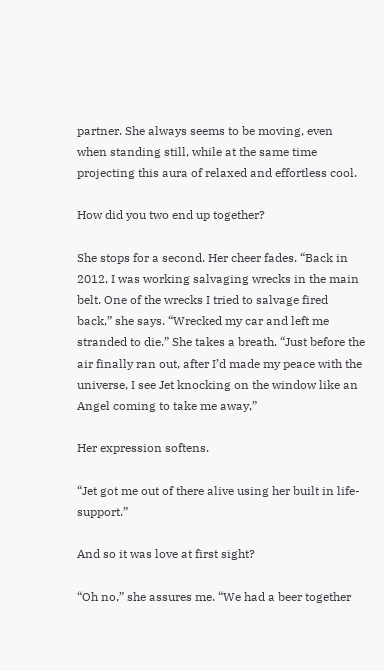partner. She always seems to be moving, even when standing still, while at the same time projecting this aura of relaxed and effortless cool.

How did you two end up together?

She stops for a second. Her cheer fades. “Back in 2012, I was working salvaging wrecks in the main belt. One of the wrecks I tried to salvage fired back,” she says. “Wrecked my car and left me stranded to die.” She takes a breath. “Just before the air finally ran out, after I’d made my peace with the universe, I see Jet knocking on the window like an Angel coming to take me away,”

Her expression softens.

“Jet got me out of there alive using her built in life-support.”

And so it was love at first sight?

“Oh no,” she assures me. “We had a beer together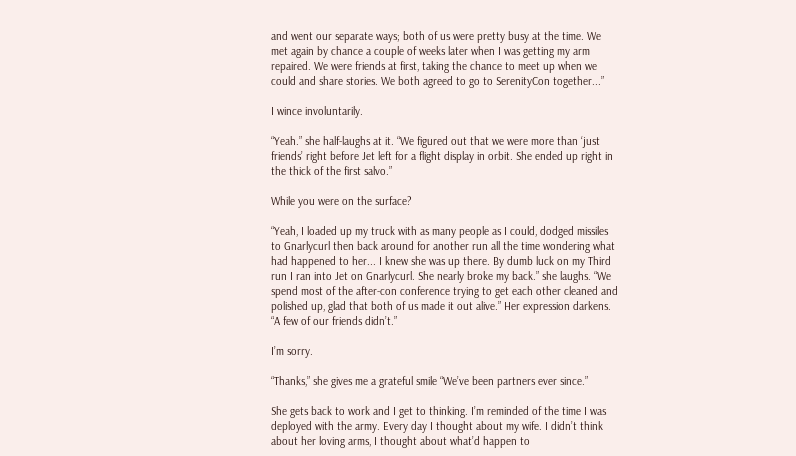and went our separate ways; both of us were pretty busy at the time. We met again by chance a couple of weeks later when I was getting my arm repaired. We were friends at first, taking the chance to meet up when we could and share stories. We both agreed to go to SerenityCon together...”

I wince involuntarily.

“Yeah.” she half-laughs at it. “We figured out that we were more than ‘just friends’ right before Jet left for a flight display in orbit. She ended up right in the thick of the first salvo.”

While you were on the surface?

“Yeah, I loaded up my truck with as many people as I could, dodged missiles to Gnarlycurl then back around for another run all the time wondering what had happened to her... I knew she was up there. By dumb luck on my Third run I ran into Jet on Gnarlycurl. She nearly broke my back.” she laughs. “We spend most of the after-con conference trying to get each other cleaned and polished up, glad that both of us made it out alive.” Her expression darkens. “A few of our friends didn’t.”

I’m sorry.

“Thanks,” she gives me a grateful smile “We’ve been partners ever since.”

She gets back to work and I get to thinking. I’m reminded of the time I was deployed with the army. Every day I thought about my wife. I didn’t think about her loving arms, I thought about what’d happen to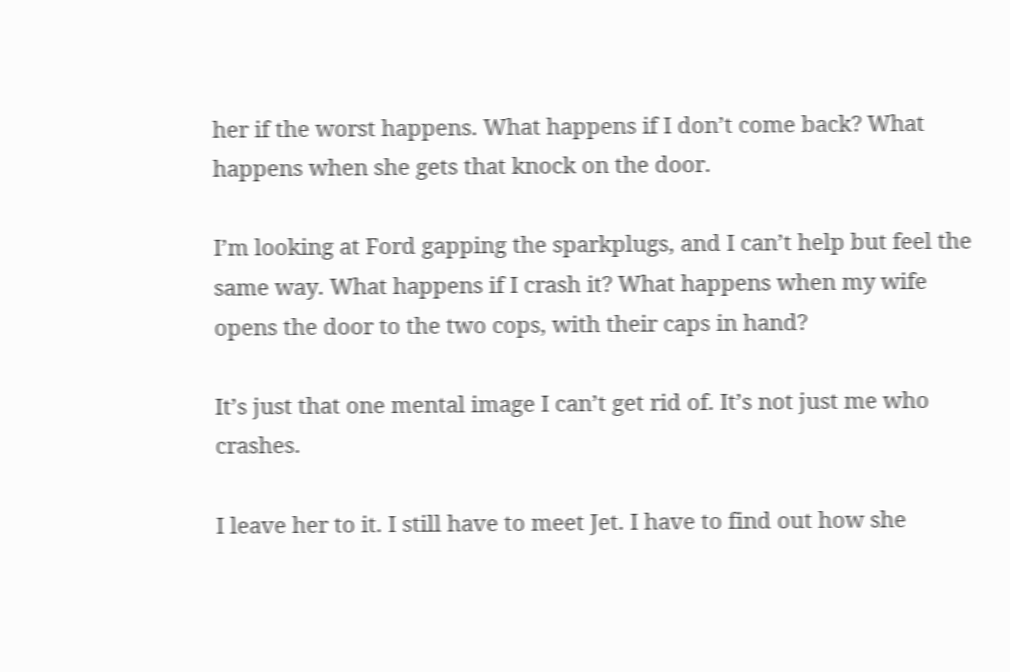her if the worst happens. What happens if I don’t come back? What happens when she gets that knock on the door.

I’m looking at Ford gapping the sparkplugs, and I can’t help but feel the same way. What happens if I crash it? What happens when my wife opens the door to the two cops, with their caps in hand?

It’s just that one mental image I can’t get rid of. It’s not just me who crashes.

I leave her to it. I still have to meet Jet. I have to find out how she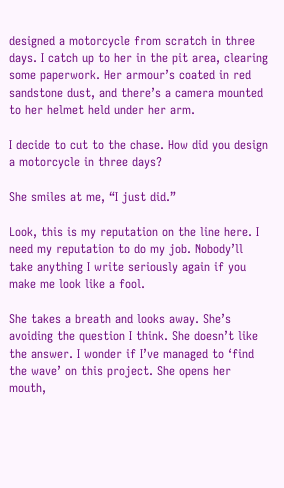designed a motorcycle from scratch in three days. I catch up to her in the pit area, clearing some paperwork. Her armour’s coated in red sandstone dust, and there’s a camera mounted to her helmet held under her arm.

I decide to cut to the chase. How did you design a motorcycle in three days?

She smiles at me, “I just did.”

Look, this is my reputation on the line here. I need my reputation to do my job. Nobody’ll take anything I write seriously again if you make me look like a fool.

She takes a breath and looks away. She’s avoiding the question I think. She doesn’t like the answer. I wonder if I’ve managed to ‘find the wave’ on this project. She opens her mouth,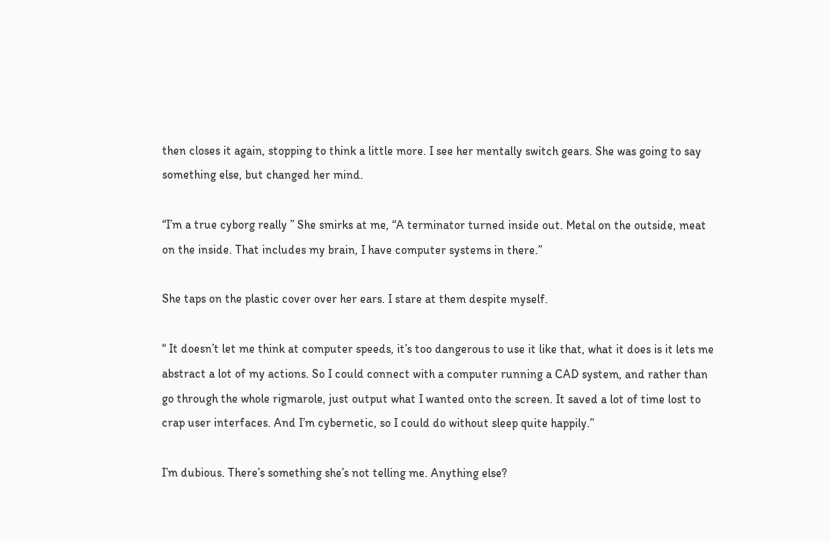then closes it again, stopping to think a little more. I see her mentally switch gears. She was going to say something else, but changed her mind.

“I’m a true cyborg really ” She smirks at me, “A terminator turned inside out. Metal on the outside, meat on the inside. That includes my brain, I have computer systems in there.”

She taps on the plastic cover over her ears. I stare at them despite myself.

“ It doesn’t let me think at computer speeds, it’s too dangerous to use it like that, what it does is it lets me abstract a lot of my actions. So I could connect with a computer running a CAD system, and rather than go through the whole rigmarole, just output what I wanted onto the screen. It saved a lot of time lost to crap user interfaces. And I’m cybernetic, so I could do without sleep quite happily.”

I’m dubious. There’s something she’s not telling me. Anything else?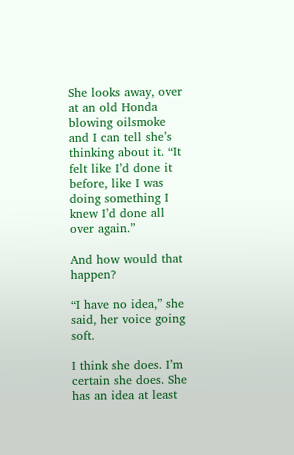She looks away, over at an old Honda blowing oilsmoke and I can tell she’s thinking about it. “It felt like I’d done it before, like I was doing something I knew I’d done all over again.”

And how would that happen?

“I have no idea,” she said, her voice going soft.

I think she does. I’m certain she does. She has an idea at least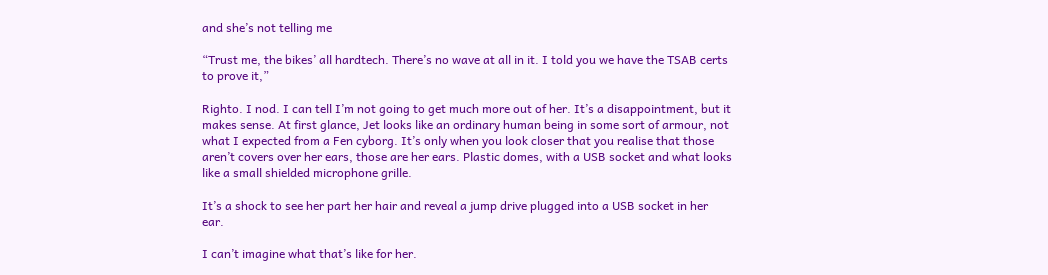and she’s not telling me

“Trust me, the bikes’ all hardtech. There’s no wave at all in it. I told you we have the TSAB certs to prove it,”

Righto. I nod. I can tell I’m not going to get much more out of her. It’s a disappointment, but it makes sense. At first glance, Jet looks like an ordinary human being in some sort of armour, not what I expected from a Fen cyborg. It’s only when you look closer that you realise that those aren’t covers over her ears, those are her ears. Plastic domes, with a USB socket and what looks like a small shielded microphone grille.

It’s a shock to see her part her hair and reveal a jump drive plugged into a USB socket in her ear.

I can’t imagine what that’s like for her.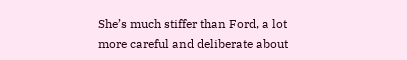She’s much stiffer than Ford, a lot more careful and deliberate about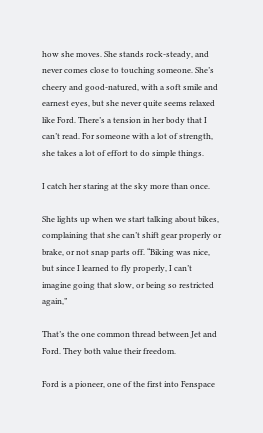how she moves. She stands rock-steady, and never comes close to touching someone. She’s cheery and good-natured, with a soft smile and earnest eyes, but she never quite seems relaxed like Ford. There’s a tension in her body that I can’t read. For someone with a lot of strength, she takes a lot of effort to do simple things.

I catch her staring at the sky more than once.

She lights up when we start talking about bikes, complaining that she can’t shift gear properly or brake, or not snap parts off. “Biking was nice, but since I learned to fly properly, I can’t imagine going that slow, or being so restricted again,”

That’s the one common thread between Jet and Ford. They both value their freedom.

Ford is a pioneer, one of the first into Fenspace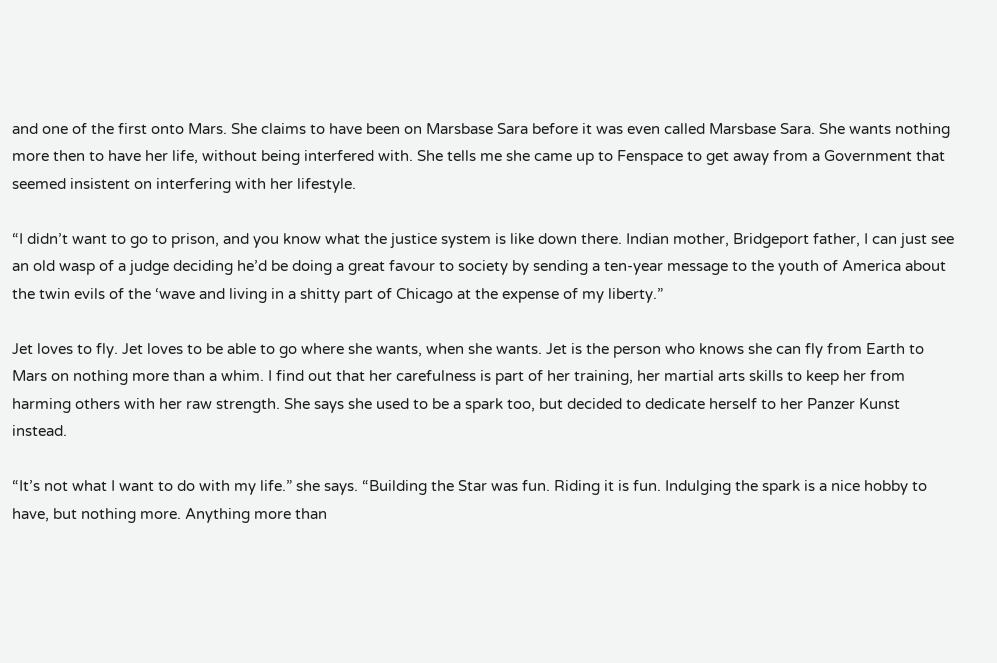and one of the first onto Mars. She claims to have been on Marsbase Sara before it was even called Marsbase Sara. She wants nothing more then to have her life, without being interfered with. She tells me she came up to Fenspace to get away from a Government that seemed insistent on interfering with her lifestyle.

“I didn’t want to go to prison, and you know what the justice system is like down there. Indian mother, Bridgeport father, I can just see an old wasp of a judge deciding he’d be doing a great favour to society by sending a ten-year message to the youth of America about the twin evils of the ‘wave and living in a shitty part of Chicago at the expense of my liberty.”

Jet loves to fly. Jet loves to be able to go where she wants, when she wants. Jet is the person who knows she can fly from Earth to Mars on nothing more than a whim. I find out that her carefulness is part of her training, her martial arts skills to keep her from harming others with her raw strength. She says she used to be a spark too, but decided to dedicate herself to her Panzer Kunst instead.

“It’s not what I want to do with my life.” she says. “Building the Star was fun. Riding it is fun. Indulging the spark is a nice hobby to have, but nothing more. Anything more than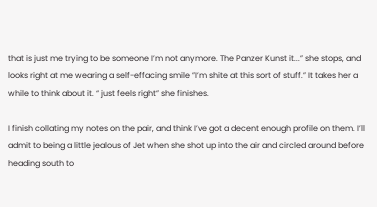that is just me trying to be someone I’m not anymore. The Panzer Kunst it...” she stops, and looks right at me wearing a self-effacing smile ”I’m shite at this sort of stuff.” It takes her a while to think about it. “ just feels right” she finishes.

I finish collating my notes on the pair, and think I’ve got a decent enough profile on them. I’ll admit to being a little jealous of Jet when she shot up into the air and circled around before heading south to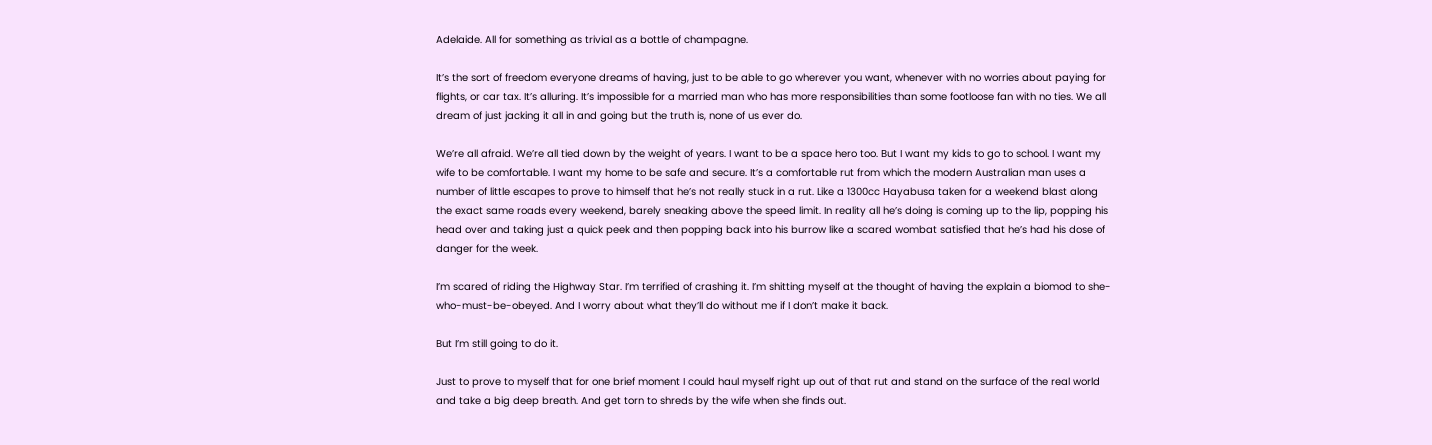Adelaide. All for something as trivial as a bottle of champagne.

It’s the sort of freedom everyone dreams of having, just to be able to go wherever you want, whenever with no worries about paying for flights, or car tax. It’s alluring. It’s impossible for a married man who has more responsibilities than some footloose fan with no ties. We all dream of just jacking it all in and going but the truth is, none of us ever do.

We’re all afraid. We’re all tied down by the weight of years. I want to be a space hero too. But I want my kids to go to school. I want my wife to be comfortable. I want my home to be safe and secure. It’s a comfortable rut from which the modern Australian man uses a number of little escapes to prove to himself that he’s not really stuck in a rut. Like a 1300cc Hayabusa taken for a weekend blast along the exact same roads every weekend, barely sneaking above the speed limit. In reality all he’s doing is coming up to the lip, popping his head over and taking just a quick peek and then popping back into his burrow like a scared wombat satisfied that he’s had his dose of danger for the week.

I’m scared of riding the Highway Star. I’m terrified of crashing it. I’m shitting myself at the thought of having the explain a biomod to she-who-must-be-obeyed. And I worry about what they’ll do without me if I don’t make it back.

But I’m still going to do it.

Just to prove to myself that for one brief moment I could haul myself right up out of that rut and stand on the surface of the real world and take a big deep breath. And get torn to shreds by the wife when she finds out.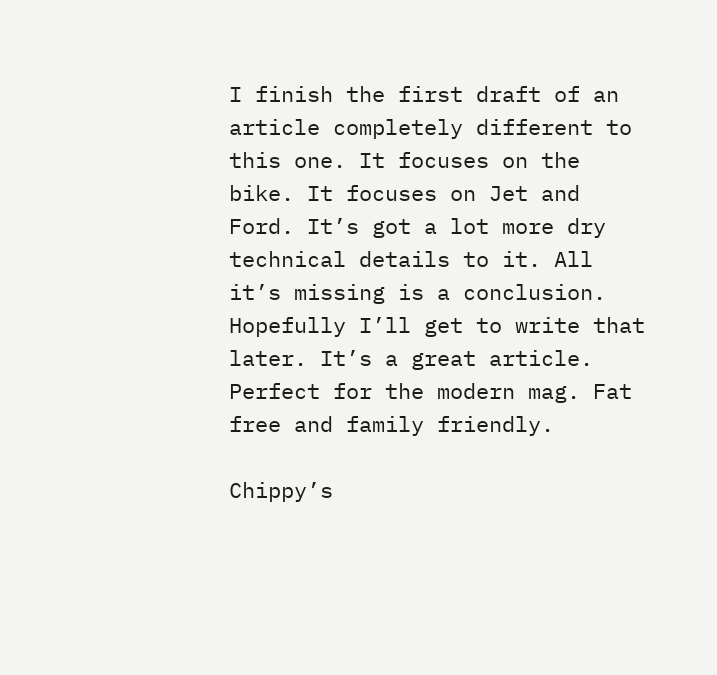I finish the first draft of an article completely different to this one. It focuses on the bike. It focuses on Jet and Ford. It’s got a lot more dry technical details to it. All it’s missing is a conclusion. Hopefully I’ll get to write that later. It’s a great article. Perfect for the modern mag. Fat free and family friendly.

Chippy’s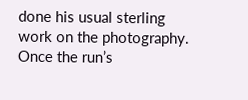done his usual sterling work on the photography. Once the run’s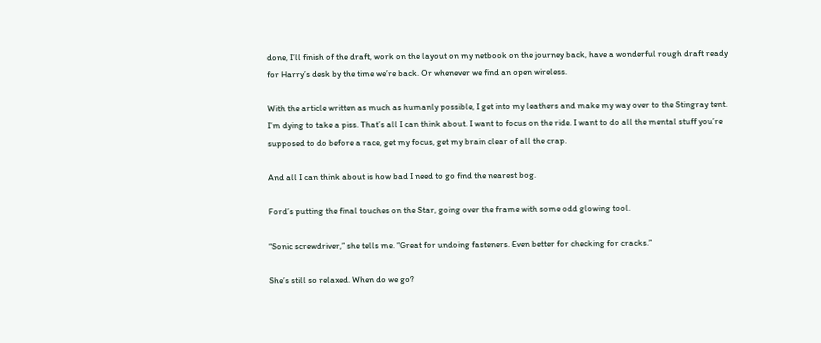done, I’ll finish of the draft, work on the layout on my netbook on the journey back, have a wonderful rough draft ready for Harry’s desk by the time we’re back. Or whenever we find an open wireless.

With the article written as much as humanly possible, I get into my leathers and make my way over to the Stingray tent. I’m dying to take a piss. That’s all I can think about. I want to focus on the ride. I want to do all the mental stuff you’re supposed to do before a race, get my focus, get my brain clear of all the crap.

And all I can think about is how bad I need to go find the nearest bog.

Ford’s putting the final touches on the Star, going over the frame with some odd glowing tool.

“Sonic screwdriver,” she tells me. “Great for undoing fasteners. Even better for checking for cracks.”

She’s still so relaxed. When do we go?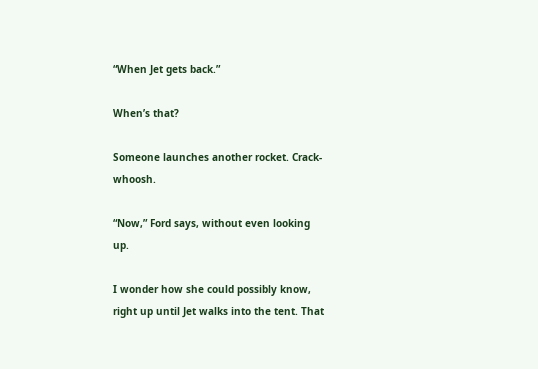“When Jet gets back.”

When’s that?

Someone launches another rocket. Crack-whoosh.

“Now,” Ford says, without even looking up.

I wonder how she could possibly know, right up until Jet walks into the tent. That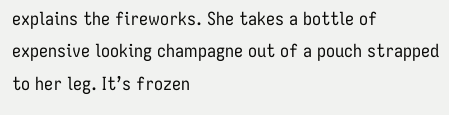explains the fireworks. She takes a bottle of expensive looking champagne out of a pouch strapped to her leg. It’s frozen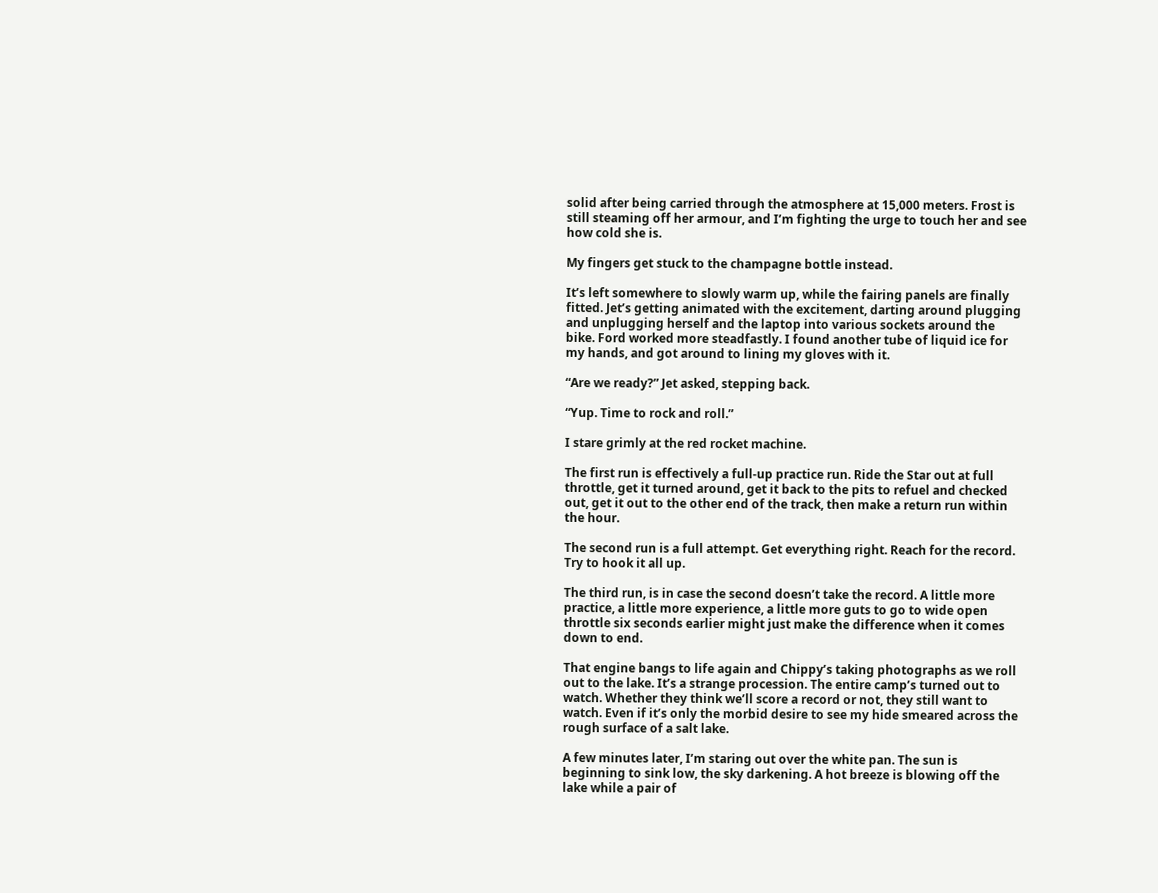solid after being carried through the atmosphere at 15,000 meters. Frost is still steaming off her armour, and I’m fighting the urge to touch her and see how cold she is.

My fingers get stuck to the champagne bottle instead.

It’s left somewhere to slowly warm up, while the fairing panels are finally fitted. Jet’s getting animated with the excitement, darting around plugging and unplugging herself and the laptop into various sockets around the bike. Ford worked more steadfastly. I found another tube of liquid ice for my hands, and got around to lining my gloves with it.

“Are we ready?” Jet asked, stepping back.

“Yup. Time to rock and roll.”

I stare grimly at the red rocket machine.

The first run is effectively a full-up practice run. Ride the Star out at full throttle, get it turned around, get it back to the pits to refuel and checked out, get it out to the other end of the track, then make a return run within the hour.

The second run is a full attempt. Get everything right. Reach for the record. Try to hook it all up.

The third run, is in case the second doesn’t take the record. A little more practice, a little more experience, a little more guts to go to wide open throttle six seconds earlier might just make the difference when it comes down to end.

That engine bangs to life again and Chippy’s taking photographs as we roll out to the lake. It’s a strange procession. The entire camp’s turned out to watch. Whether they think we’ll score a record or not, they still want to watch. Even if it’s only the morbid desire to see my hide smeared across the rough surface of a salt lake.

A few minutes later, I’m staring out over the white pan. The sun is beginning to sink low, the sky darkening. A hot breeze is blowing off the lake while a pair of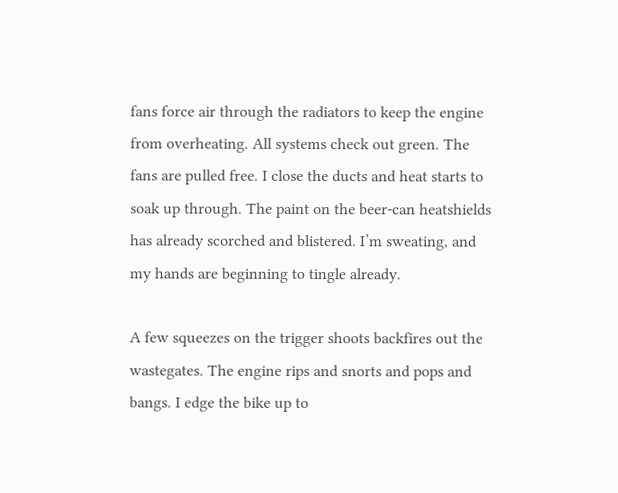fans force air through the radiators to keep the engine from overheating. All systems check out green. The fans are pulled free. I close the ducts and heat starts to soak up through. The paint on the beer-can heatshields has already scorched and blistered. I’m sweating, and my hands are beginning to tingle already.

A few squeezes on the trigger shoots backfires out the wastegates. The engine rips and snorts and pops and bangs. I edge the bike up to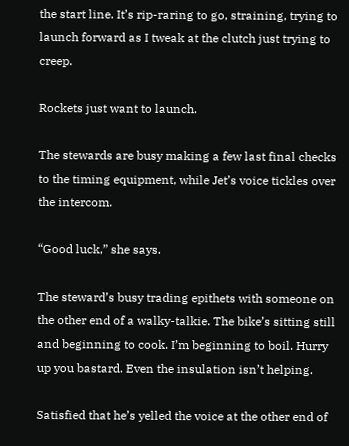the start line. It’s rip-raring to go, straining, trying to launch forward as I tweak at the clutch just trying to creep.

Rockets just want to launch.

The stewards are busy making a few last final checks to the timing equipment, while Jet’s voice tickles over the intercom.

“Good luck,” she says.

The steward’s busy trading epithets with someone on the other end of a walky-talkie. The bike’s sitting still and beginning to cook. I’m beginning to boil. Hurry up you bastard. Even the insulation isn’t helping.

Satisfied that he’s yelled the voice at the other end of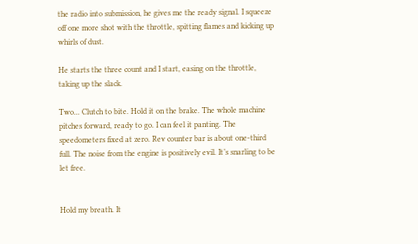the radio into submission, he gives me the ready signal. I squeeze off one more shot with the throttle, spitting flames and kicking up whirls of dust.

He starts the three count and I start, easing on the throttle, taking up the slack.

Two... Clutch to bite. Hold it on the brake. The whole machine pitches forward, ready to go. I can feel it panting. The speedometers fixed at zero. Rev counter bar is about one-third full. The noise from the engine is positively evil. It’s snarling to be let free.


Hold my breath. It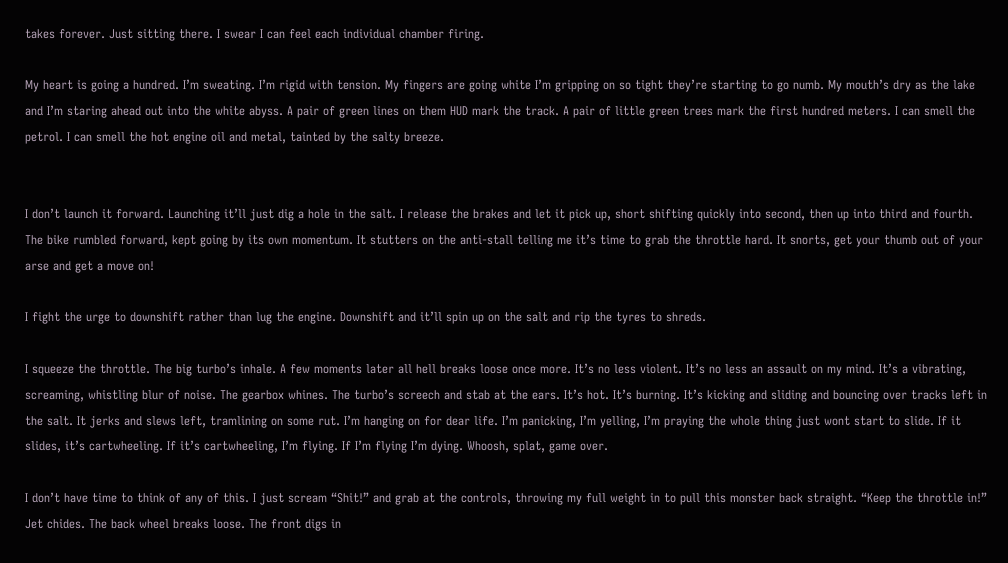takes forever. Just sitting there. I swear I can feel each individual chamber firing.

My heart is going a hundred. I’m sweating. I’m rigid with tension. My fingers are going white I’m gripping on so tight they’re starting to go numb. My mouth’s dry as the lake and I’m staring ahead out into the white abyss. A pair of green lines on them HUD mark the track. A pair of little green trees mark the first hundred meters. I can smell the petrol. I can smell the hot engine oil and metal, tainted by the salty breeze.


I don’t launch it forward. Launching it’ll just dig a hole in the salt. I release the brakes and let it pick up, short shifting quickly into second, then up into third and fourth. The bike rumbled forward, kept going by its own momentum. It stutters on the anti-stall telling me it’s time to grab the throttle hard. It snorts, get your thumb out of your arse and get a move on!

I fight the urge to downshift rather than lug the engine. Downshift and it’ll spin up on the salt and rip the tyres to shreds.

I squeeze the throttle. The big turbo’s inhale. A few moments later all hell breaks loose once more. It’s no less violent. It’s no less an assault on my mind. It’s a vibrating, screaming, whistling blur of noise. The gearbox whines. The turbo’s screech and stab at the ears. It’s hot. It’s burning. It’s kicking and sliding and bouncing over tracks left in the salt. It jerks and slews left, tramlining on some rut. I’m hanging on for dear life. I’m panicking, I’m yelling, I’m praying the whole thing just wont start to slide. If it slides, it’s cartwheeling. If it’s cartwheeling, I’m flying. If I’m flying I’m dying. Whoosh, splat, game over.

I don’t have time to think of any of this. I just scream “Shit!” and grab at the controls, throwing my full weight in to pull this monster back straight. “Keep the throttle in!” Jet chides. The back wheel breaks loose. The front digs in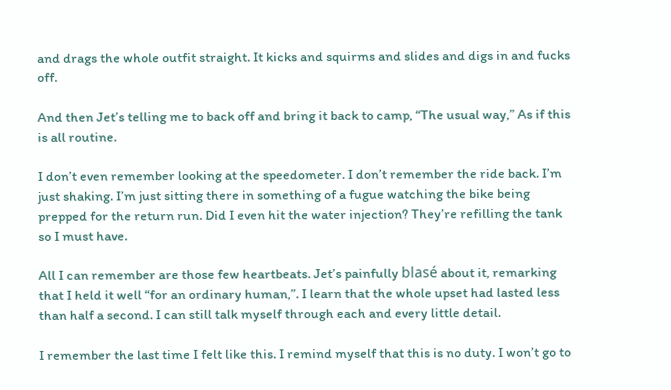and drags the whole outfit straight. It kicks and squirms and slides and digs in and fucks off.

And then Jet’s telling me to back off and bring it back to camp, “The usual way,” As if this is all routine.

I don’t even remember looking at the speedometer. I don’t remember the ride back. I’m just shaking. I’m just sitting there in something of a fugue watching the bike being prepped for the return run. Did I even hit the water injection? They’re refilling the tank so I must have.

All I can remember are those few heartbeats. Jet’s painfully blasé about it, remarking that I held it well “for an ordinary human,”. I learn that the whole upset had lasted less than half a second. I can still talk myself through each and every little detail.

I remember the last time I felt like this. I remind myself that this is no duty. I won’t go to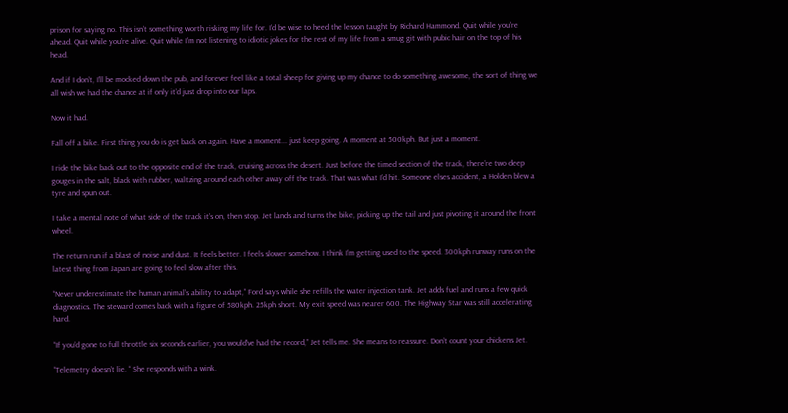prison for saying no. This isn’t something worth risking my life for. I’d be wise to heed the lesson taught by Richard Hammond. Quit while you’re ahead. Quit while you’re alive. Quit while I’m not listening to idiotic jokes for the rest of my life from a smug git with pubic hair on the top of his head.

And if I don’t, I’ll be mocked down the pub, and forever feel like a total sheep for giving up my chance to do something awesome, the sort of thing we all wish we had the chance at if only it’d just drop into our laps.

Now it had.

Fall off a bike. First thing you do is get back on again. Have a moment... just keep going. A moment at 500kph. But just a moment.

I ride the bike back out to the opposite end of the track, cruising across the desert. Just before the timed section of the track, there’re two deep gouges in the salt, black with rubber, waltzing around each other away off the track. That was what I’d hit. Someone elses accident, a Holden blew a tyre and spun out.

I take a mental note of what side of the track it’s on, then stop. Jet lands and turns the bike, picking up the tail and just pivoting it around the front wheel.

The return run if a blast of noise and dust. It feels better. I feels slower somehow. I think I’m getting used to the speed. 300kph runway runs on the latest thing from Japan are going to feel slow after this.

“Never underestimate the human animal’s ability to adapt,” Ford says while she refills the water injection tank. Jet adds fuel and runs a few quick diagnostics. The steward comes back with a figure of 580kph. 25kph short. My exit speed was nearer 600. The Highway Star was still accelerating hard.

“If you’d gone to full throttle six seconds earlier, you would’ve had the record,” Jet tells me. She means to reassure. Don’t count your chickens Jet.

“Telemetry doesn’t lie. “ She responds with a wink.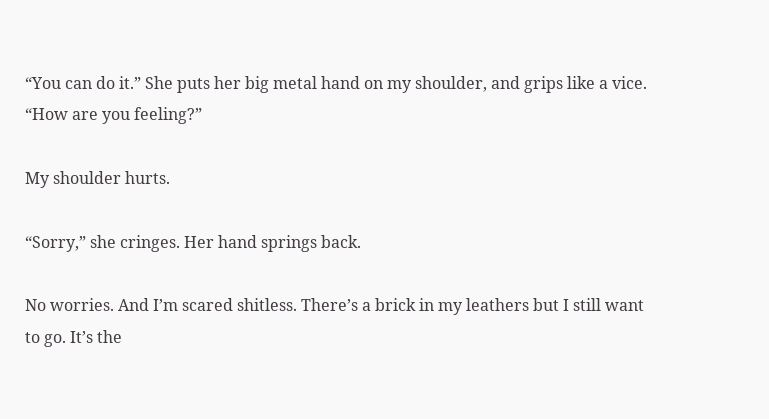“You can do it.” She puts her big metal hand on my shoulder, and grips like a vice. “How are you feeling?”

My shoulder hurts.

“Sorry,” she cringes. Her hand springs back.

No worries. And I’m scared shitless. There’s a brick in my leathers but I still want to go. It’s the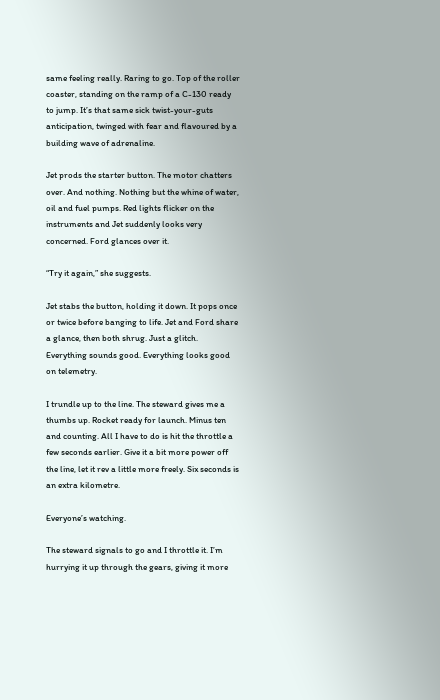same feeling really. Raring to go. Top of the roller coaster, standing on the ramp of a C-130 ready to jump. It’s that same sick twist-your-guts anticipation, twinged with fear and flavoured by a building wave of adrenaline.

Jet prods the starter button. The motor chatters over. And nothing. Nothing but the whine of water, oil and fuel pumps. Red lights flicker on the instruments and Jet suddenly looks very concerned. Ford glances over it.

“Try it again,” she suggests.

Jet stabs the button, holding it down. It pops once or twice before banging to life. Jet and Ford share a glance, then both shrug. Just a glitch. Everything sounds good. Everything looks good on telemetry.

I trundle up to the line. The steward gives me a thumbs up. Rocket ready for launch. Minus ten and counting. All I have to do is hit the throttle a few seconds earlier. Give it a bit more power off the line, let it rev a little more freely. Six seconds is an extra kilometre.

Everyone’s watching.

The steward signals to go and I throttle it. I’m hurrying it up through the gears, giving it more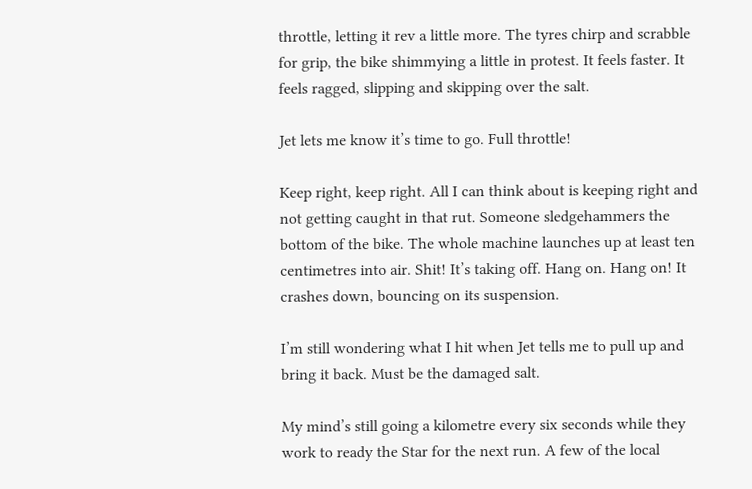throttle, letting it rev a little more. The tyres chirp and scrabble for grip, the bike shimmying a little in protest. It feels faster. It feels ragged, slipping and skipping over the salt.

Jet lets me know it’s time to go. Full throttle!

Keep right, keep right. All I can think about is keeping right and not getting caught in that rut. Someone sledgehammers the bottom of the bike. The whole machine launches up at least ten centimetres into air. Shit! It’s taking off. Hang on. Hang on! It crashes down, bouncing on its suspension.

I’m still wondering what I hit when Jet tells me to pull up and bring it back. Must be the damaged salt.

My mind’s still going a kilometre every six seconds while they work to ready the Star for the next run. A few of the local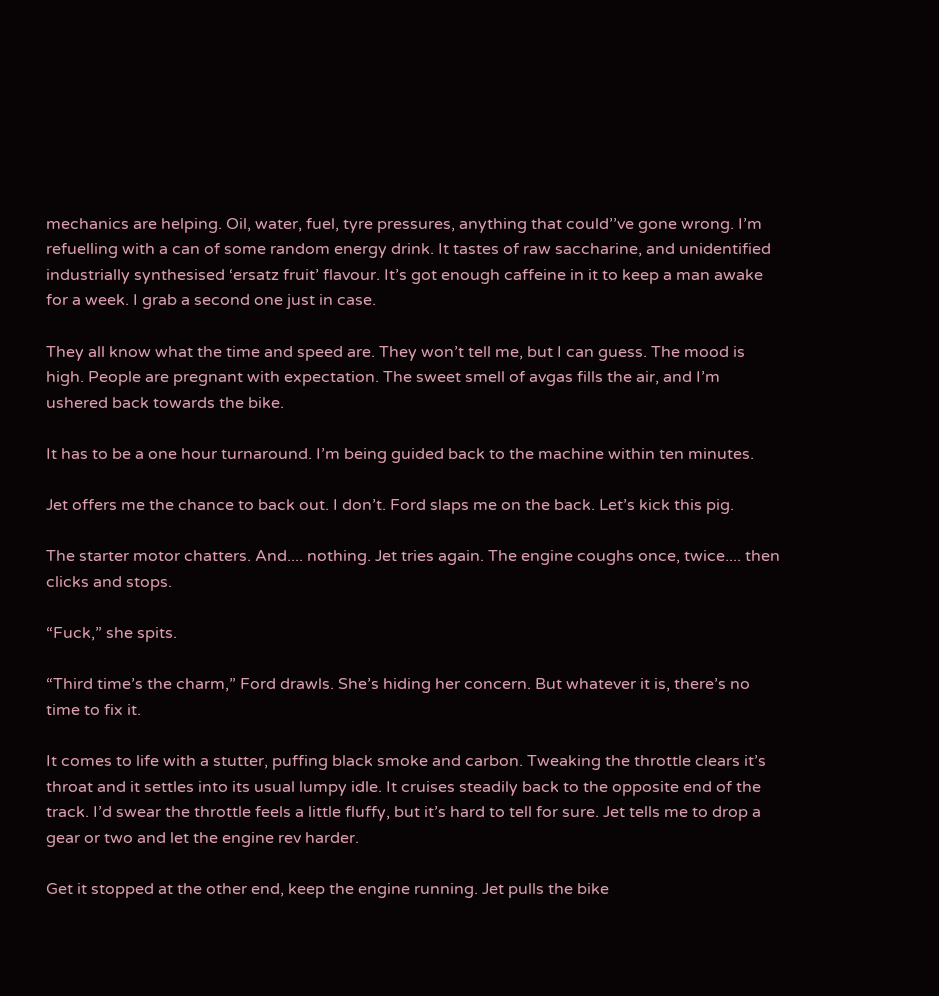mechanics are helping. Oil, water, fuel, tyre pressures, anything that could’’ve gone wrong. I’m refuelling with a can of some random energy drink. It tastes of raw saccharine, and unidentified industrially synthesised ‘ersatz fruit’ flavour. It’s got enough caffeine in it to keep a man awake for a week. I grab a second one just in case.

They all know what the time and speed are. They won’t tell me, but I can guess. The mood is high. People are pregnant with expectation. The sweet smell of avgas fills the air, and I’m ushered back towards the bike.

It has to be a one hour turnaround. I’m being guided back to the machine within ten minutes.

Jet offers me the chance to back out. I don’t. Ford slaps me on the back. Let’s kick this pig.

The starter motor chatters. And.... nothing. Jet tries again. The engine coughs once, twice.... then clicks and stops.

“Fuck,” she spits.

“Third time’s the charm,” Ford drawls. She’s hiding her concern. But whatever it is, there’s no time to fix it.

It comes to life with a stutter, puffing black smoke and carbon. Tweaking the throttle clears it’s throat and it settles into its usual lumpy idle. It cruises steadily back to the opposite end of the track. I’d swear the throttle feels a little fluffy, but it’s hard to tell for sure. Jet tells me to drop a gear or two and let the engine rev harder.

Get it stopped at the other end, keep the engine running. Jet pulls the bike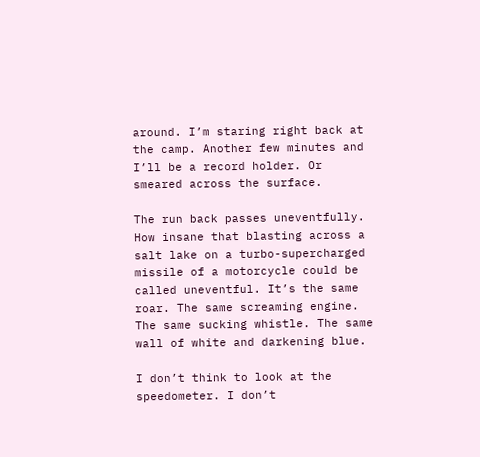around. I’m staring right back at the camp. Another few minutes and I’ll be a record holder. Or smeared across the surface.

The run back passes uneventfully. How insane that blasting across a salt lake on a turbo-supercharged missile of a motorcycle could be called uneventful. It’s the same roar. The same screaming engine. The same sucking whistle. The same wall of white and darkening blue.

I don’t think to look at the speedometer. I don’t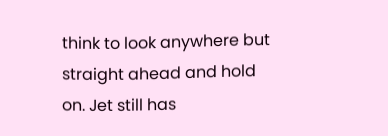think to look anywhere but straight ahead and hold on. Jet still has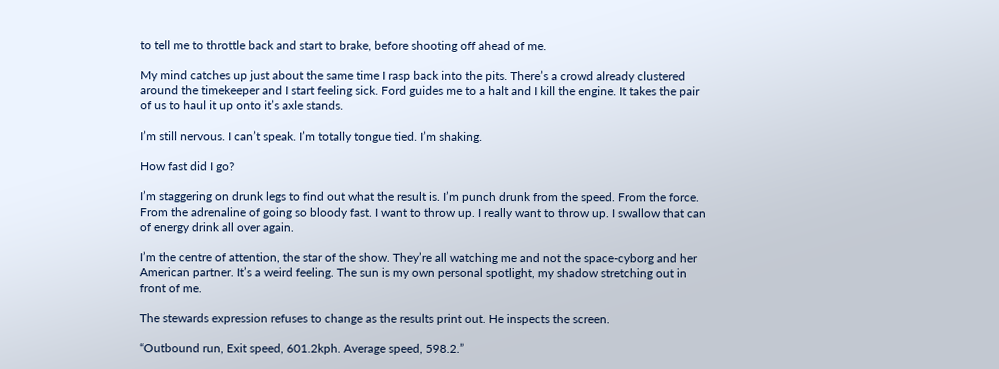to tell me to throttle back and start to brake, before shooting off ahead of me.

My mind catches up just about the same time I rasp back into the pits. There’s a crowd already clustered around the timekeeper and I start feeling sick. Ford guides me to a halt and I kill the engine. It takes the pair of us to haul it up onto it’s axle stands.

I’m still nervous. I can’t speak. I’m totally tongue tied. I’m shaking.

How fast did I go?

I’m staggering on drunk legs to find out what the result is. I’m punch drunk from the speed. From the force. From the adrenaline of going so bloody fast. I want to throw up. I really want to throw up. I swallow that can of energy drink all over again.

I’m the centre of attention, the star of the show. They’re all watching me and not the space-cyborg and her American partner. It’s a weird feeling. The sun is my own personal spotlight, my shadow stretching out in front of me.

The stewards expression refuses to change as the results print out. He inspects the screen.

“Outbound run, Exit speed, 601.2kph. Average speed, 598.2.”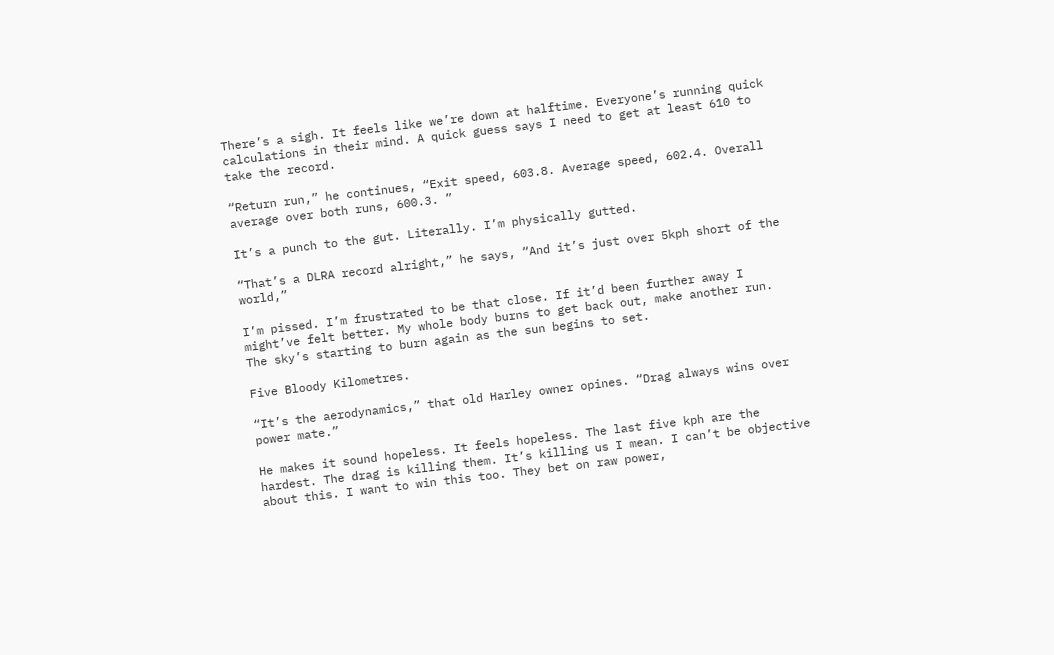There’s a sigh. It feels like we’re down at halftime. Everyone’s running quick calculations in their mind. A quick guess says I need to get at least 610 to take the record.

“Return run,” he continues, “Exit speed, 603.8. Average speed, 602.4. Overall average over both runs, 600.3. ”

It’s a punch to the gut. Literally. I’m physically gutted.

“That’s a DLRA record alright,” he says, “And it’s just over 5kph short of the world,”

I’m pissed. I’m frustrated to be that close. If it’d been further away I might’ve felt better. My whole body burns to get back out, make another run. The sky’s starting to burn again as the sun begins to set.

Five Bloody Kilometres.

“It’s the aerodynamics,” that old Harley owner opines. “Drag always wins over power mate.”

He makes it sound hopeless. It feels hopeless. The last five kph are the hardest. The drag is killing them. It’s killing us I mean. I can’t be objective about this. I want to win this too. They bet on raw power,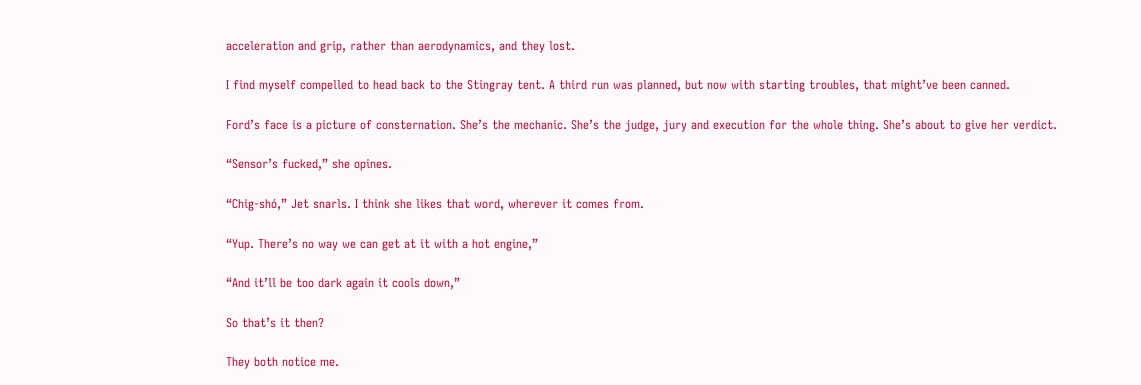acceleration and grip, rather than aerodynamics, and they lost.

I find myself compelled to head back to the Stingray tent. A third run was planned, but now with starting troubles, that might’ve been canned.

Ford’s face is a picture of consternation. She’s the mechanic. She’s the judge, jury and execution for the whole thing. She’s about to give her verdict.

“Sensor’s fucked,” she opines.

“Chig-shó,” Jet snarls. I think she likes that word, wherever it comes from.

“Yup. There’s no way we can get at it with a hot engine,”

“And it’ll be too dark again it cools down,”

So that’s it then?

They both notice me.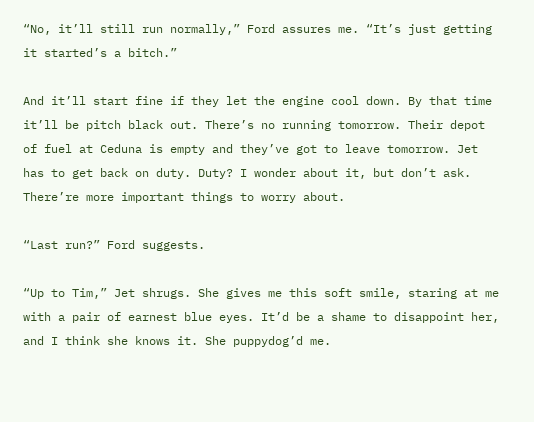“No, it’ll still run normally,” Ford assures me. “It’s just getting it started’s a bitch.”

And it’ll start fine if they let the engine cool down. By that time it’ll be pitch black out. There’s no running tomorrow. Their depot of fuel at Ceduna is empty and they’ve got to leave tomorrow. Jet has to get back on duty. Duty? I wonder about it, but don’t ask. There’re more important things to worry about.

“Last run?” Ford suggests.

“Up to Tim,” Jet shrugs. She gives me this soft smile, staring at me with a pair of earnest blue eyes. It’d be a shame to disappoint her, and I think she knows it. She puppydog’d me.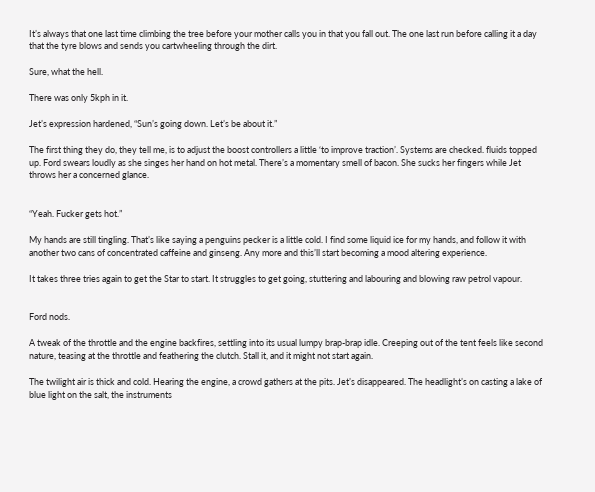It’s always that one last time climbing the tree before your mother calls you in that you fall out. The one last run before calling it a day that the tyre blows and sends you cartwheeling through the dirt.

Sure, what the hell.

There was only 5kph in it.

Jet’s expression hardened, “Sun’s going down. Let’s be about it.”

The first thing they do, they tell me, is to adjust the boost controllers a little ‘to improve traction’. Systems are checked. fluids topped up. Ford swears loudly as she singes her hand on hot metal. There’s a momentary smell of bacon. She sucks her fingers while Jet throws her a concerned glance.


“Yeah. Fucker gets hot.”

My hands are still tingling. That’s like saying a penguins pecker is a little cold. I find some liquid ice for my hands, and follow it with another two cans of concentrated caffeine and ginseng. Any more and this’ll start becoming a mood altering experience.

It takes three tries again to get the Star to start. It struggles to get going, stuttering and labouring and blowing raw petrol vapour.


Ford nods.

A tweak of the throttle and the engine backfires, settling into its usual lumpy brap-brap idle. Creeping out of the tent feels like second nature, teasing at the throttle and feathering the clutch. Stall it, and it might not start again.

The twilight air is thick and cold. Hearing the engine, a crowd gathers at the pits. Jet’s disappeared. The headlight’s on casting a lake of blue light on the salt, the instruments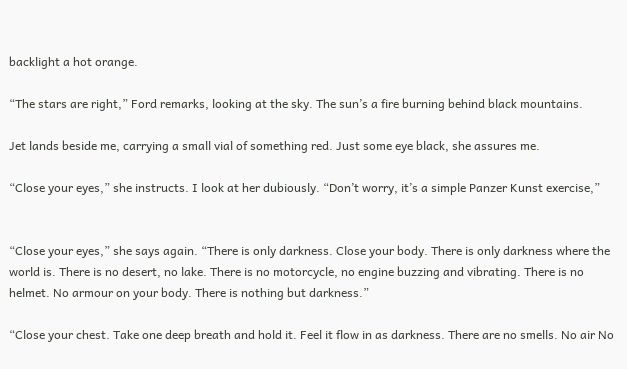backlight a hot orange.

“The stars are right,” Ford remarks, looking at the sky. The sun’s a fire burning behind black mountains.

Jet lands beside me, carrying a small vial of something red. Just some eye black, she assures me.

“Close your eyes,” she instructs. I look at her dubiously. “Don’t worry, it’s a simple Panzer Kunst exercise,”


“Close your eyes,” she says again. “There is only darkness. Close your body. There is only darkness where the world is. There is no desert, no lake. There is no motorcycle, no engine buzzing and vibrating. There is no helmet. No armour on your body. There is nothing but darkness.”

“Close your chest. Take one deep breath and hold it. Feel it flow in as darkness. There are no smells. No air No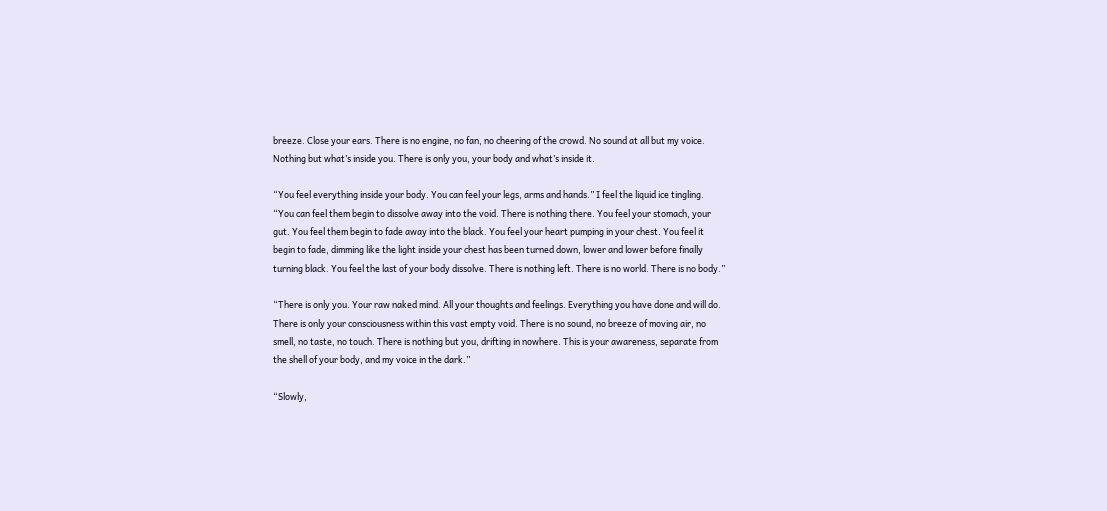breeze. Close your ears. There is no engine, no fan, no cheering of the crowd. No sound at all but my voice. Nothing but what’s inside you. There is only you, your body and what’s inside it.

“You feel everything inside your body. You can feel your legs, arms and hands.” I feel the liquid ice tingling. “You can feel them begin to dissolve away into the void. There is nothing there. You feel your stomach, your gut. You feel them begin to fade away into the black. You feel your heart pumping in your chest. You feel it begin to fade, dimming like the light inside your chest has been turned down, lower and lower before finally turning black. You feel the last of your body dissolve. There is nothing left. There is no world. There is no body.”

“There is only you. Your raw naked mind. All your thoughts and feelings. Everything you have done and will do. There is only your consciousness within this vast empty void. There is no sound, no breeze of moving air, no smell, no taste, no touch. There is nothing but you, drifting in nowhere. This is your awareness, separate from the shell of your body, and my voice in the dark.”

“Slowly,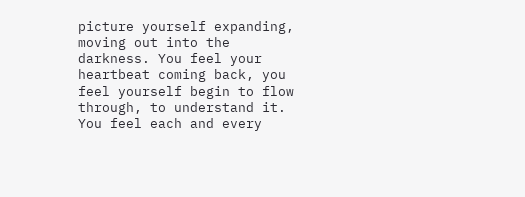picture yourself expanding, moving out into the darkness. You feel your heartbeat coming back, you feel yourself begin to flow through, to understand it. You feel each and every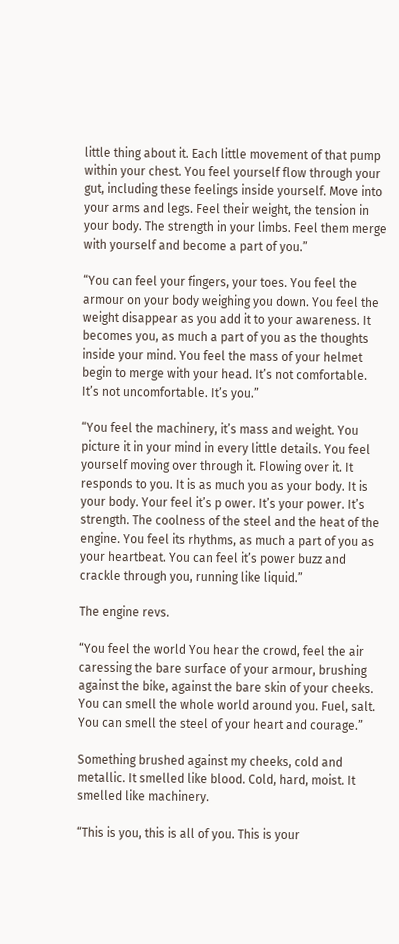little thing about it. Each little movement of that pump within your chest. You feel yourself flow through your gut, including these feelings inside yourself. Move into your arms and legs. Feel their weight, the tension in your body. The strength in your limbs. Feel them merge with yourself and become a part of you.”

“You can feel your fingers, your toes. You feel the armour on your body weighing you down. You feel the weight disappear as you add it to your awareness. It becomes you, as much a part of you as the thoughts inside your mind. You feel the mass of your helmet begin to merge with your head. It’s not comfortable. It’s not uncomfortable. It’s you.”

“You feel the machinery, it’s mass and weight. You picture it in your mind in every little details. You feel yourself moving over through it. Flowing over it. It responds to you. It is as much you as your body. It is your body. Your feel it’s p ower. It’s your power. It’s strength. The coolness of the steel and the heat of the engine. You feel its rhythms, as much a part of you as your heartbeat. You can feel it’s power buzz and crackle through you, running like liquid.”

The engine revs.

“You feel the world You hear the crowd, feel the air caressing the bare surface of your armour, brushing against the bike, against the bare skin of your cheeks. You can smell the whole world around you. Fuel, salt. You can smell the steel of your heart and courage.”

Something brushed against my cheeks, cold and metallic. It smelled like blood. Cold, hard, moist. It smelled like machinery.

“This is you, this is all of you. This is your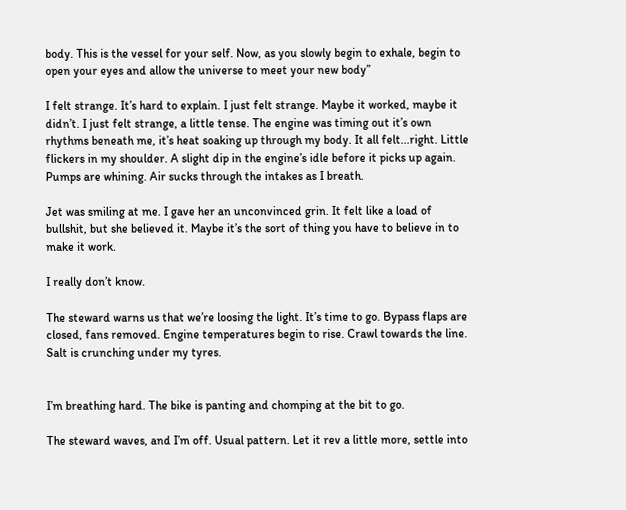body. This is the vessel for your self. Now, as you slowly begin to exhale, begin to open your eyes and allow the universe to meet your new body”

I felt strange. It’s hard to explain. I just felt strange. Maybe it worked, maybe it didn’t. I just felt strange, a little tense. The engine was timing out it’s own rhythms beneath me, it’s heat soaking up through my body. It all felt...right. Little flickers in my shoulder. A slight dip in the engine’s idle before it picks up again. Pumps are whining. Air sucks through the intakes as I breath.

Jet was smiling at me. I gave her an unconvinced grin. It felt like a load of bullshit, but she believed it. Maybe it’s the sort of thing you have to believe in to make it work.

I really don’t know.

The steward warns us that we’re loosing the light. It’s time to go. Bypass flaps are closed, fans removed. Engine temperatures begin to rise. Crawl towards the line. Salt is crunching under my tyres.


I’m breathing hard. The bike is panting and chomping at the bit to go.

The steward waves, and I’m off. Usual pattern. Let it rev a little more, settle into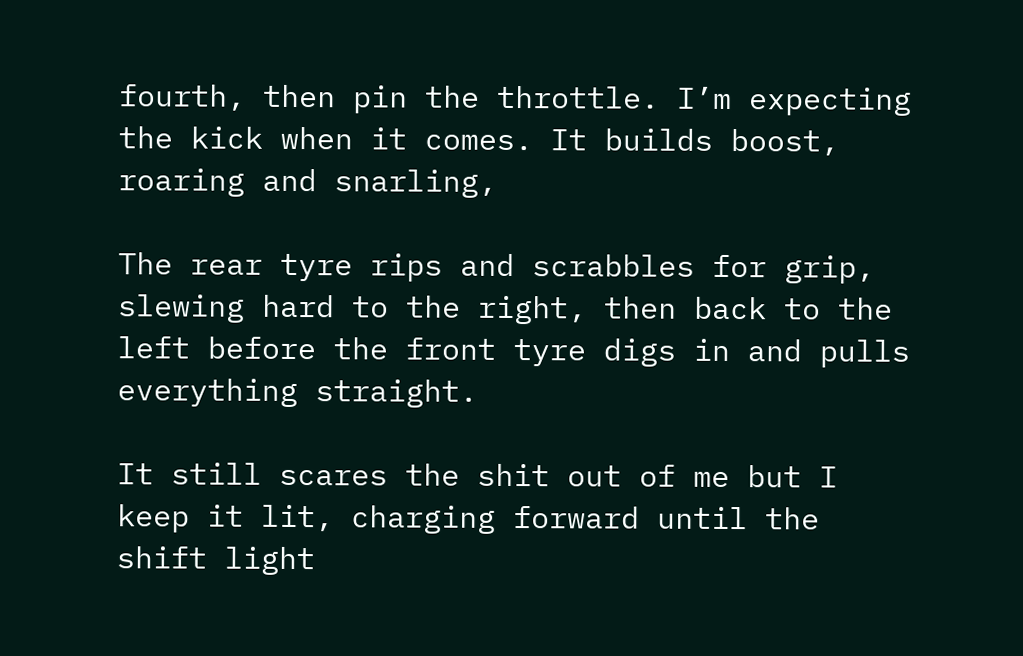fourth, then pin the throttle. I’m expecting the kick when it comes. It builds boost, roaring and snarling,

The rear tyre rips and scrabbles for grip, slewing hard to the right, then back to the left before the front tyre digs in and pulls everything straight.

It still scares the shit out of me but I keep it lit, charging forward until the shift light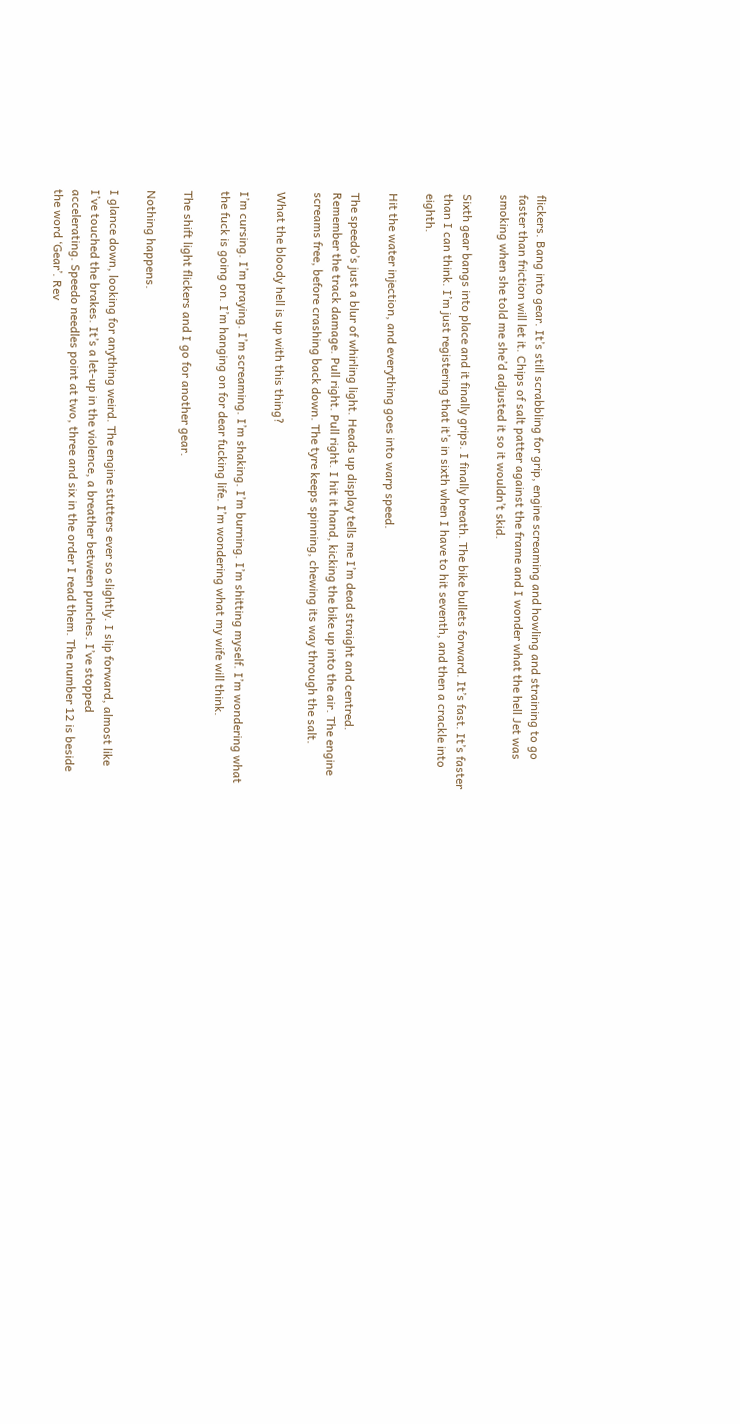flickers. Bang into gear. It’s still scrabbling for grip, engine screaming and howling and straining to go faster than friction will let it. Chips of salt patter against the frame and I wonder what the hell Jet was smoking when she told me she’d adjusted it so it wouldn’t skid.

Sixth gear bangs into place and it finally grips. I finally breath. The bike bullets forward. It’s fast. It’s faster than I can think. I’m just registering that it’s in sixth when I have to hit seventh, and then a crackle into eighth.

Hit the water injection, and everything goes into warp speed.

The speedo’s just a blur of whirling light. Heads up display tells me I’m dead straight and centred. Remember the track damage. Pull right. Pull right. I hit it hand, kicking the bike up into the air. The engine screams free, before crashing back down. The tyre keeps spinning, chewing its way through the salt.

What the bloody hell is up with this thing?

I’m cursing. I’m praying. I’m screaming. I’m shaking. I’m burning. I’m shitting myself. I’m wondering what the fuck is going on. I’m hanging on for dear fucking life. I’m wondering what my wife will think.

The shift light flickers and I go for another gear.

Nothing happens.

I glance down, looking for anything weird. The engine stutters ever so slightly. I slip forward, almost like I’ve touched the brakes. It’s a let-up in the violence, a breather between punches. I’ve stopped accelerating. Speedo needles point at two, three and six in the order I read them. The number 12 is beside the word ‘Gear’. Rev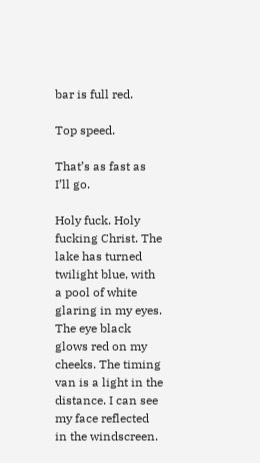bar is full red.

Top speed.

That’s as fast as I’ll go.

Holy fuck. Holy fucking Christ. The lake has turned twilight blue, with a pool of white glaring in my eyes. The eye black glows red on my cheeks. The timing van is a light in the distance. I can see my face reflected in the windscreen.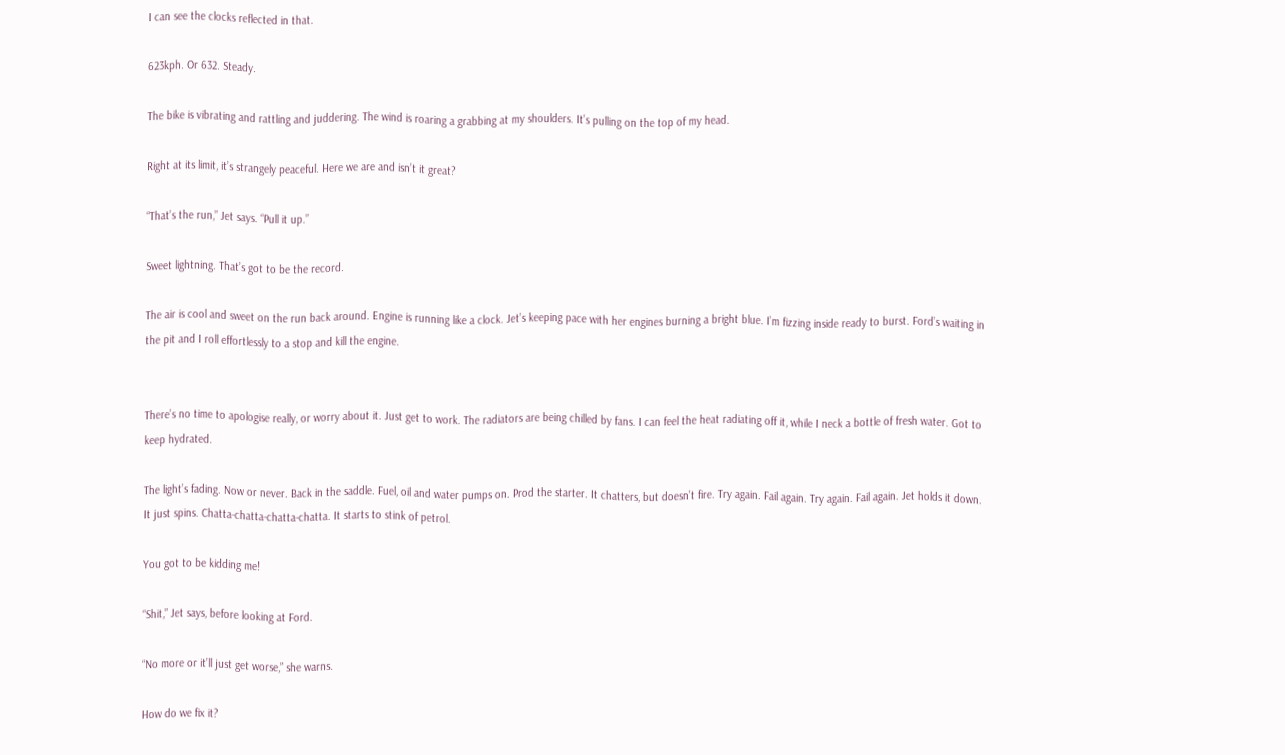I can see the clocks reflected in that.

623kph. Or 632. Steady.

The bike is vibrating and rattling and juddering. The wind is roaring a grabbing at my shoulders. It’s pulling on the top of my head.

Right at its limit, it’s strangely peaceful. Here we are and isn’t it great?

“That’s the run,” Jet says. “Pull it up.”

Sweet lightning. That’s got to be the record.

The air is cool and sweet on the run back around. Engine is running like a clock. Jet’s keeping pace with her engines burning a bright blue. I’m fizzing inside ready to burst. Ford’s waiting in the pit and I roll effortlessly to a stop and kill the engine.


There’s no time to apologise really, or worry about it. Just get to work. The radiators are being chilled by fans. I can feel the heat radiating off it, while I neck a bottle of fresh water. Got to keep hydrated.

The light’s fading. Now or never. Back in the saddle. Fuel, oil and water pumps on. Prod the starter. It chatters, but doesn’t fire. Try again. Fail again. Try again. Fail again. Jet holds it down. It just spins. Chatta-chatta-chatta-chatta. It starts to stink of petrol.

You got to be kidding me!

“Shit,” Jet says, before looking at Ford.

“No more or it’ll just get worse,” she warns.

How do we fix it?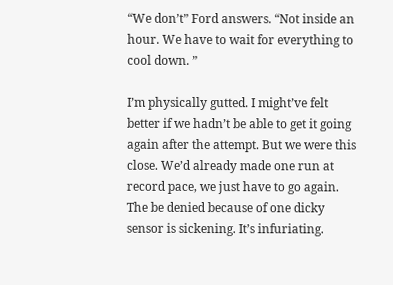“We don’t” Ford answers. “Not inside an hour. We have to wait for everything to cool down. ”

I’m physically gutted. I might’ve felt better if we hadn’t be able to get it going again after the attempt. But we were this close. We’d already made one run at record pace, we just have to go again. The be denied because of one dicky sensor is sickening. It’s infuriating.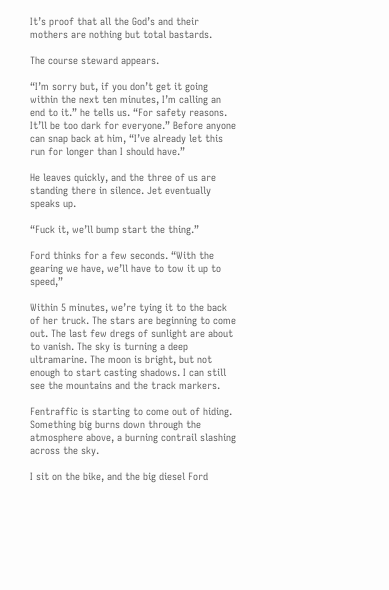It’s proof that all the God’s and their mothers are nothing but total bastards.

The course steward appears.

“I’m sorry but, if you don’t get it going within the next ten minutes, I’m calling an end to it.” he tells us. “For safety reasons. It’ll be too dark for everyone.” Before anyone can snap back at him, “I’ve already let this run for longer than I should have.”

He leaves quickly, and the three of us are standing there in silence. Jet eventually speaks up.

“Fuck it, we’ll bump start the thing.”

Ford thinks for a few seconds. “With the gearing we have, we’ll have to tow it up to speed,”

Within 5 minutes, we’re tying it to the back of her truck. The stars are beginning to come out. The last few dregs of sunlight are about to vanish. The sky is turning a deep ultramarine. The moon is bright, but not enough to start casting shadows. I can still see the mountains and the track markers.

Fentraffic is starting to come out of hiding. Something big burns down through the atmosphere above, a burning contrail slashing across the sky.

I sit on the bike, and the big diesel Ford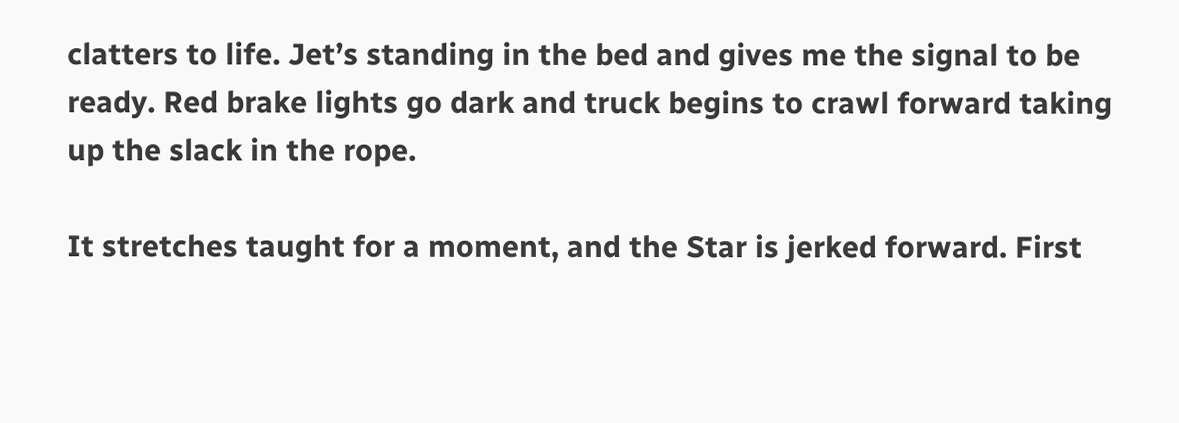clatters to life. Jet’s standing in the bed and gives me the signal to be ready. Red brake lights go dark and truck begins to crawl forward taking up the slack in the rope.

It stretches taught for a moment, and the Star is jerked forward. First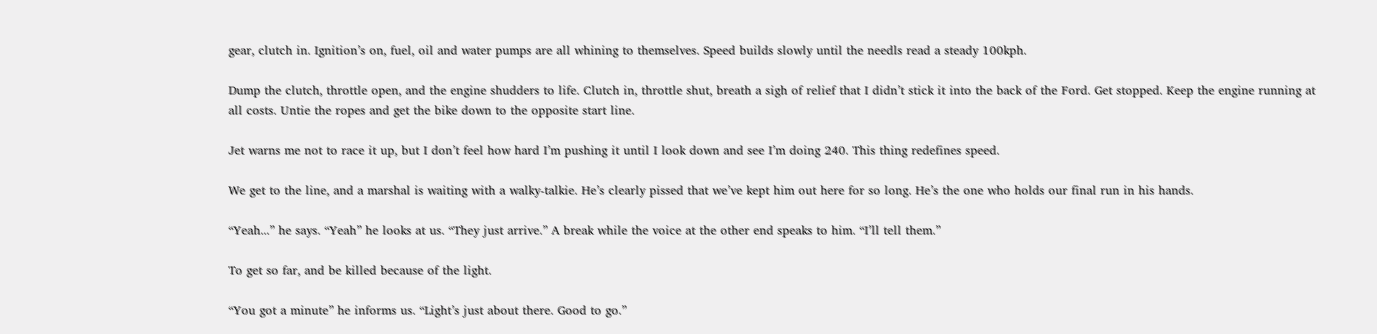gear, clutch in. Ignition’s on, fuel, oil and water pumps are all whining to themselves. Speed builds slowly until the needls read a steady 100kph.

Dump the clutch, throttle open, and the engine shudders to life. Clutch in, throttle shut, breath a sigh of relief that I didn’t stick it into the back of the Ford. Get stopped. Keep the engine running at all costs. Untie the ropes and get the bike down to the opposite start line.

Jet warns me not to race it up, but I don’t feel how hard I’m pushing it until I look down and see I’m doing 240. This thing redefines speed.

We get to the line, and a marshal is waiting with a walky-talkie. He’s clearly pissed that we’ve kept him out here for so long. He’s the one who holds our final run in his hands.

“Yeah...” he says. “Yeah” he looks at us. “They just arrive.” A break while the voice at the other end speaks to him. “I’ll tell them.”

To get so far, and be killed because of the light.

“You got a minute” he informs us. “Light’s just about there. Good to go.”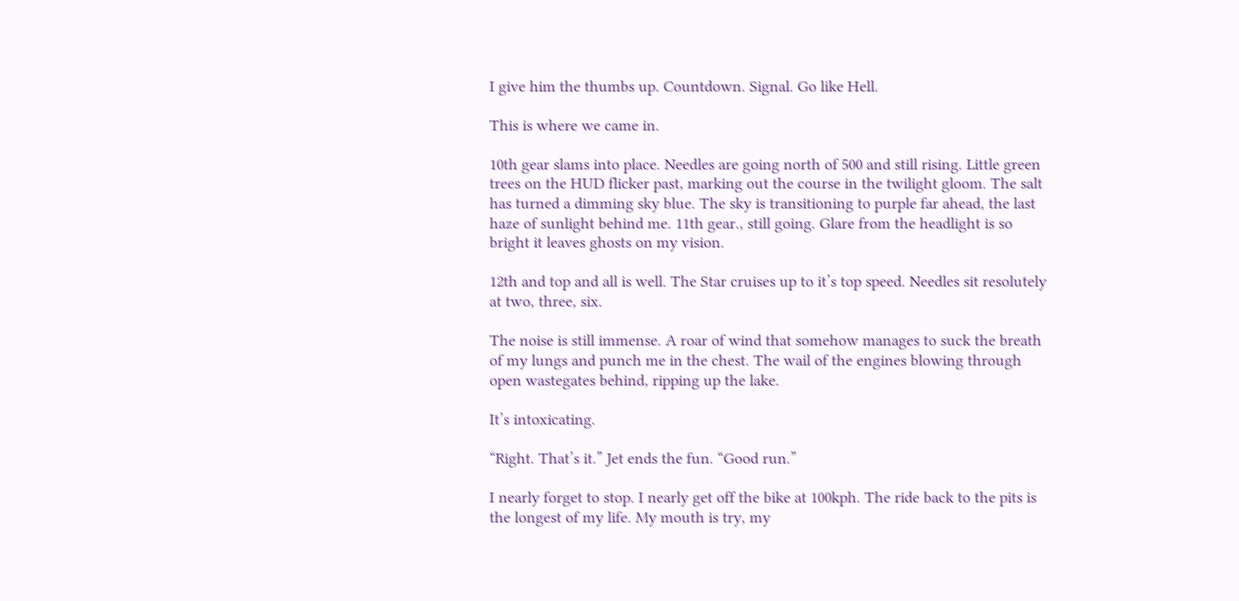I give him the thumbs up. Countdown. Signal. Go like Hell.

This is where we came in.

10th gear slams into place. Needles are going north of 500 and still rising. Little green trees on the HUD flicker past, marking out the course in the twilight gloom. The salt has turned a dimming sky blue. The sky is transitioning to purple far ahead, the last haze of sunlight behind me. 11th gear., still going. Glare from the headlight is so bright it leaves ghosts on my vision.

12th and top and all is well. The Star cruises up to it’s top speed. Needles sit resolutely at two, three, six.

The noise is still immense. A roar of wind that somehow manages to suck the breath of my lungs and punch me in the chest. The wail of the engines blowing through open wastegates behind, ripping up the lake.

It’s intoxicating.

“Right. That’s it.” Jet ends the fun. “Good run.”

I nearly forget to stop. I nearly get off the bike at 100kph. The ride back to the pits is the longest of my life. My mouth is try, my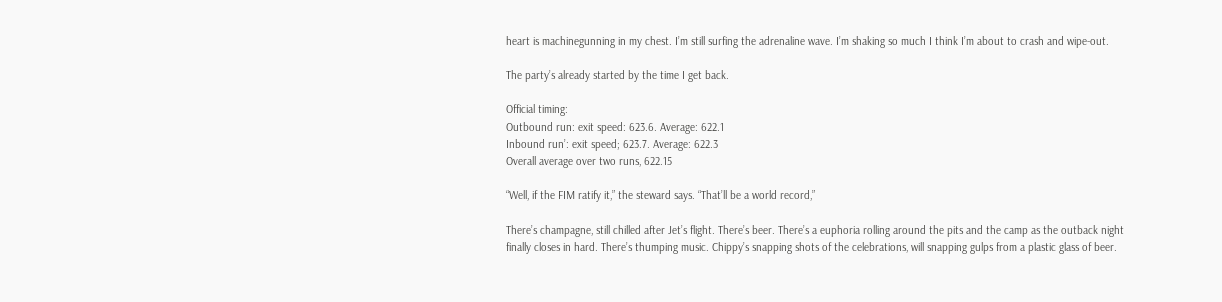heart is machinegunning in my chest. I’m still surfing the adrenaline wave. I’m shaking so much I think I’m about to crash and wipe-out.

The party’s already started by the time I get back.

Official timing:
Outbound run: exit speed: 623.6. Average: 622.1
Inbound run’: exit speed; 623.7. Average: 622.3
Overall average over two runs, 622.15

“Well, if the FIM ratify it,” the steward says. “That’ll be a world record,”

There’s champagne, still chilled after Jet’s flight. There’s beer. There’s a euphoria rolling around the pits and the camp as the outback night finally closes in hard. There’s thumping music. Chippy’s snapping shots of the celebrations, will snapping gulps from a plastic glass of beer.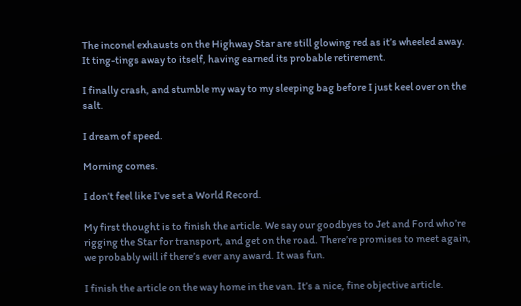The inconel exhausts on the Highway Star are still glowing red as it’s wheeled away. It ting-tings away to itself, having earned its probable retirement.

I finally crash, and stumble my way to my sleeping bag before I just keel over on the salt.

I dream of speed.

Morning comes.

I don’t feel like I’ve set a World Record.

My first thought is to finish the article. We say our goodbyes to Jet and Ford who’re rigging the Star for transport, and get on the road. There’re promises to meet again, we probably will if there’s ever any award. It was fun.

I finish the article on the way home in the van. It’s a nice, fine objective article.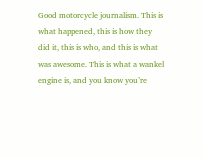Good motorcycle journalism. This is what happened, this is how they did it, this is who, and this is what was awesome. This is what a wankel engine is, and you know you’re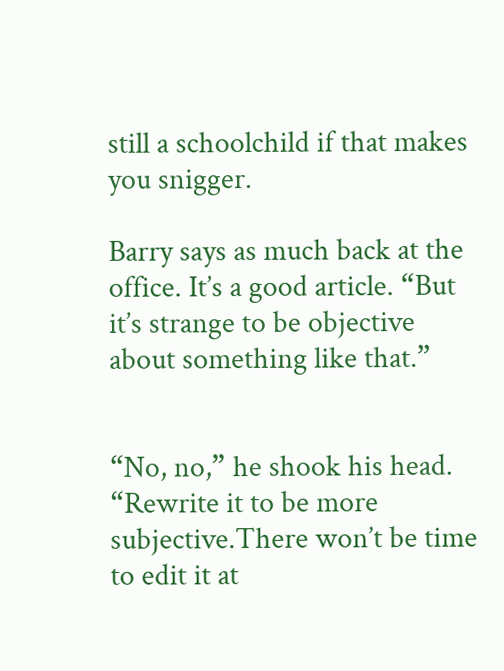still a schoolchild if that makes you snigger.

Barry says as much back at the office. It’s a good article. “But it’s strange to be objective about something like that.”


“No, no,” he shook his head. “Rewrite it to be more subjective.There won’t be time to edit it at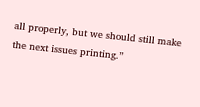all properly, but we should still make the next issues printing.”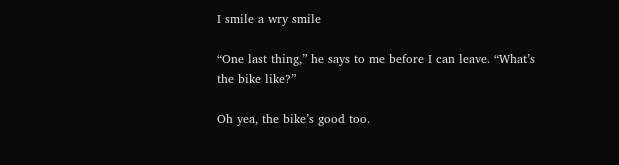I smile a wry smile

“One last thing,” he says to me before I can leave. “What’s the bike like?”

Oh yea, the bike’s good too.